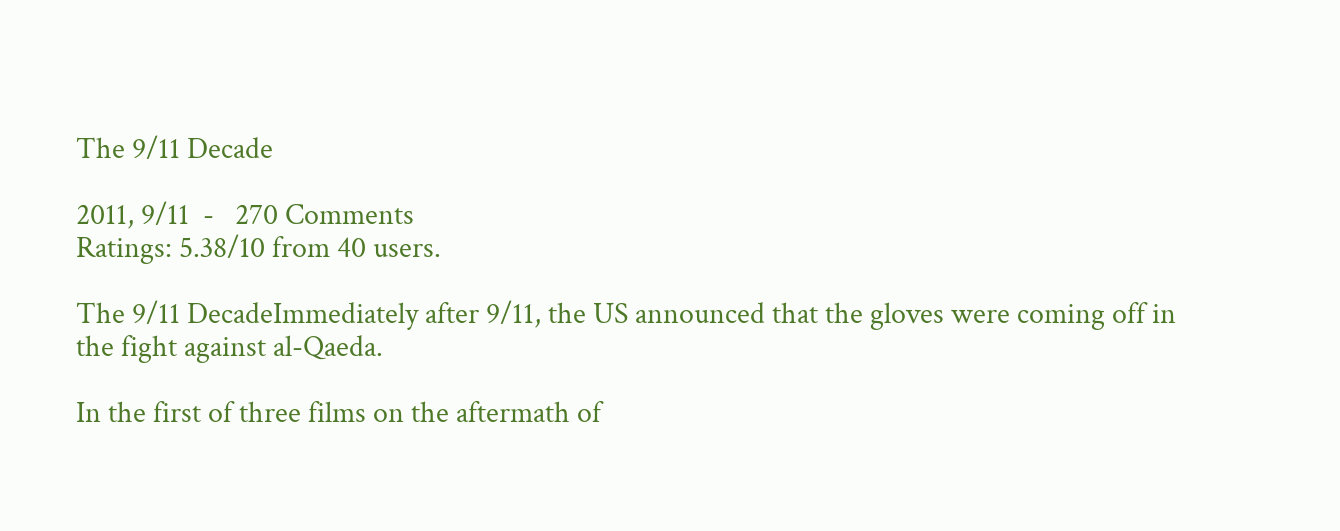The 9/11 Decade

2011, 9/11  -   270 Comments
Ratings: 5.38/10 from 40 users.

The 9/11 DecadeImmediately after 9/11, the US announced that the gloves were coming off in the fight against al-Qaeda.

In the first of three films on the aftermath of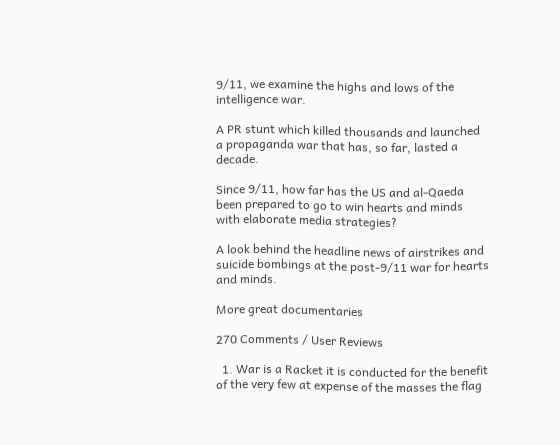9/11, we examine the highs and lows of the intelligence war.

A PR stunt which killed thousands and launched a propaganda war that has, so far, lasted a decade.

Since 9/11, how far has the US and al-Qaeda been prepared to go to win hearts and minds with elaborate media strategies?

A look behind the headline news of airstrikes and suicide bombings at the post-9/11 war for hearts and minds.

More great documentaries

270 Comments / User Reviews

  1. War is a Racket it is conducted for the benefit of the very few at expense of the masses the flag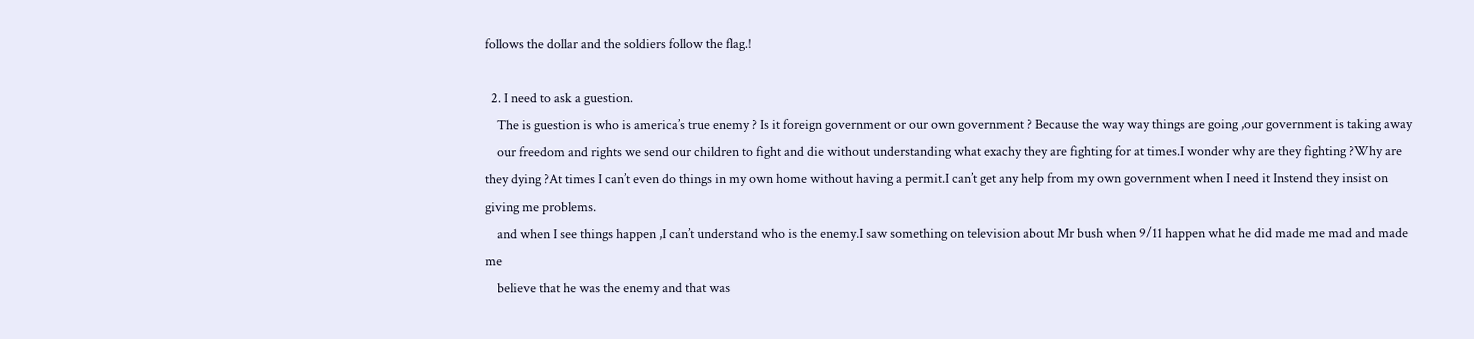follows the dollar and the soldiers follow the flag.!

  2. I need to ask a guestion.
    The is guestion is who is america’s true enemy ? Is it foreign government or our own government ? Because the way way things are going ,our government is taking away
    our freedom and rights we send our children to fight and die without understanding what exachy they are fighting for at times.I wonder why are they fighting ?Why are they dying ?At times I can’t even do things in my own home without having a permit.I can’t get any help from my own government when I need it Instend they insist on giving me problems.
    and when I see things happen ,I can’t understand who is the enemy.I saw something on television about Mr bush when 9/11 happen what he did made me mad and made me
    believe that he was the enemy and that was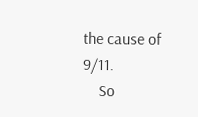the cause of 9/11.
    So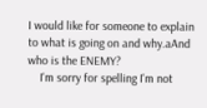I would like for someone to explain to what is going on and why.aAnd who is the ENEMY?
    I'm sorry for spelling I'm not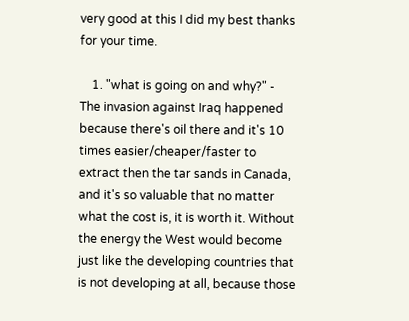very good at this I did my best thanks for your time.

    1. "what is going on and why?" - The invasion against Iraq happened because there's oil there and it's 10 times easier/cheaper/faster to extract then the tar sands in Canada, and it's so valuable that no matter what the cost is, it is worth it. Without the energy the West would become just like the developing countries that is not developing at all, because those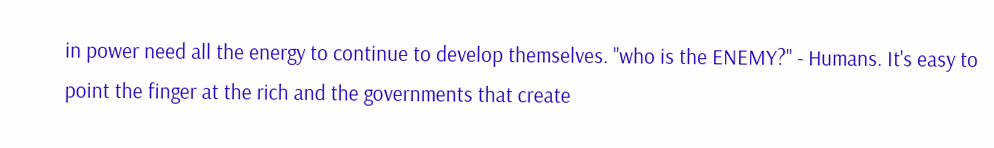in power need all the energy to continue to develop themselves. "who is the ENEMY?" - Humans. It's easy to point the finger at the rich and the governments that create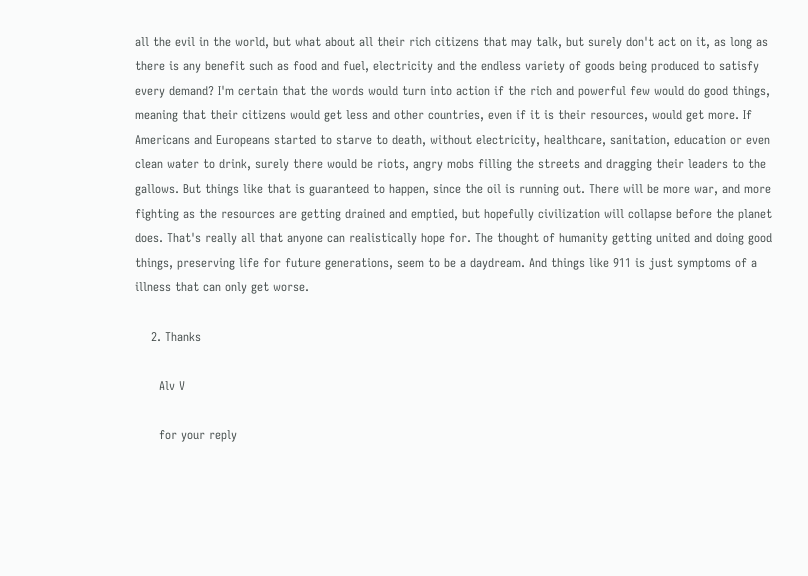all the evil in the world, but what about all their rich citizens that may talk, but surely don't act on it, as long as there is any benefit such as food and fuel, electricity and the endless variety of goods being produced to satisfy every demand? I'm certain that the words would turn into action if the rich and powerful few would do good things, meaning that their citizens would get less and other countries, even if it is their resources, would get more. If Americans and Europeans started to starve to death, without electricity, healthcare, sanitation, education or even clean water to drink, surely there would be riots, angry mobs filling the streets and dragging their leaders to the gallows. But things like that is guaranteed to happen, since the oil is running out. There will be more war, and more fighting as the resources are getting drained and emptied, but hopefully civilization will collapse before the planet does. That's really all that anyone can realistically hope for. The thought of humanity getting united and doing good things, preserving life for future generations, seem to be a daydream. And things like 911 is just symptoms of a illness that can only get worse.

    2. Thanks

      Alv V

      for your reply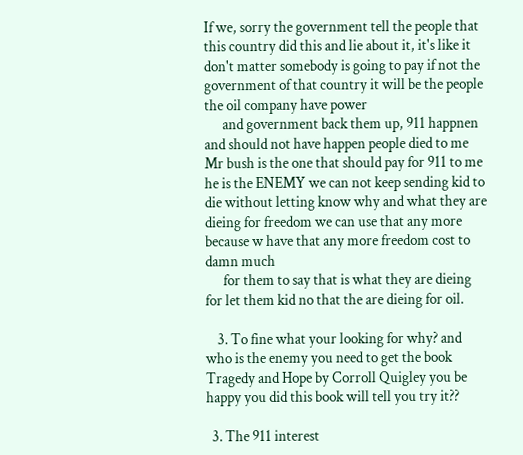If we, sorry the government tell the people that this country did this and lie about it, it's like it don't matter somebody is going to pay if not the government of that country it will be the people the oil company have power
      and government back them up, 911 happnen and should not have happen people died to me Mr bush is the one that should pay for 911 to me he is the ENEMY we can not keep sending kid to die without letting know why and what they are dieing for freedom we can use that any more because w have that any more freedom cost to damn much
      for them to say that is what they are dieing for let them kid no that the are dieing for oil.

    3. To fine what your looking for why? and who is the enemy you need to get the book Tragedy and Hope by Corroll Quigley you be happy you did this book will tell you try it??

  3. The 911 interest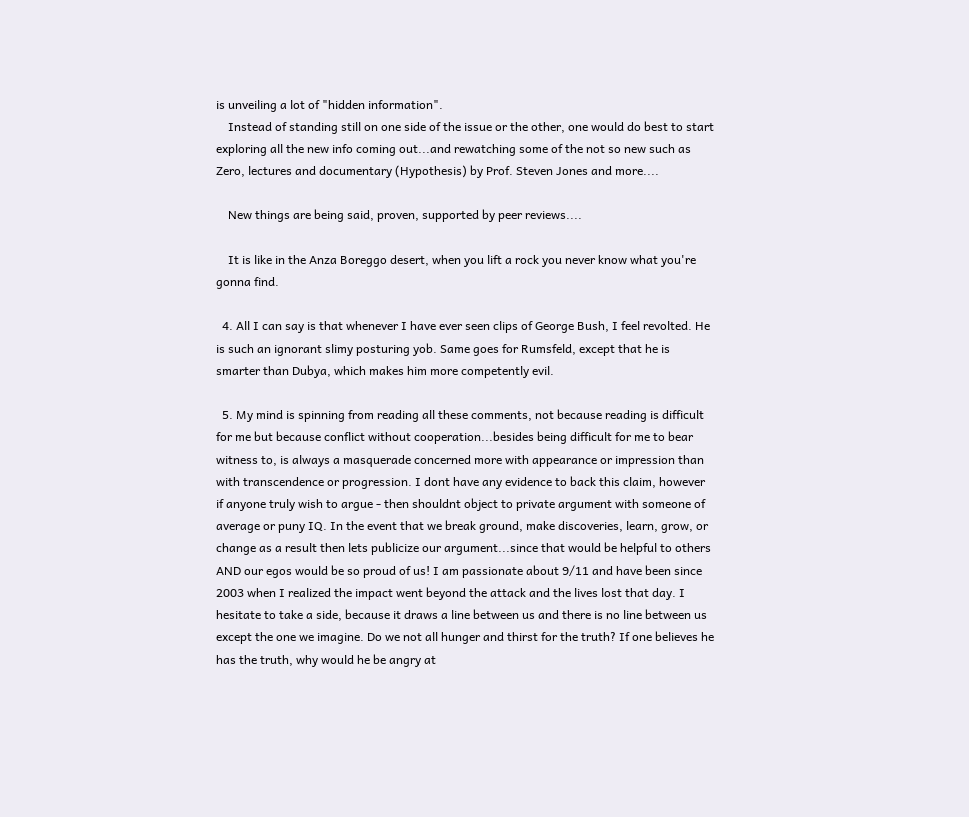is unveiling a lot of "hidden information".
    Instead of standing still on one side of the issue or the other, one would do best to start exploring all the new info coming out...and rewatching some of the not so new such as Zero, lectures and documentary (Hypothesis) by Prof. Steven Jones and more....

    New things are being said, proven, supported by peer reviews....

    It is like in the Anza Boreggo desert, when you lift a rock you never know what you're gonna find.

  4. All I can say is that whenever I have ever seen clips of George Bush, I feel revolted. He is such an ignorant slimy posturing yob. Same goes for Rumsfeld, except that he is smarter than Dubya, which makes him more competently evil.

  5. My mind is spinning from reading all these comments, not because reading is difficult for me but because conflict without cooperation...besides being difficult for me to bear witness to, is always a masquerade concerned more with appearance or impression than with transcendence or progression. I dont have any evidence to back this claim, however if anyone truly wish to argue - then shouldnt object to private argument with someone of average or puny IQ. In the event that we break ground, make discoveries, learn, grow, or change as a result then lets publicize our argument...since that would be helpful to others AND our egos would be so proud of us! I am passionate about 9/11 and have been since 2003 when I realized the impact went beyond the attack and the lives lost that day. I hesitate to take a side, because it draws a line between us and there is no line between us except the one we imagine. Do we not all hunger and thirst for the truth? If one believes he has the truth, why would he be angry at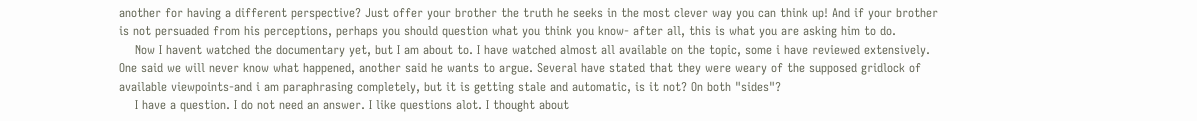another for having a different perspective? Just offer your brother the truth he seeks in the most clever way you can think up! And if your brother is not persuaded from his perceptions, perhaps you should question what you think you know- after all, this is what you are asking him to do.
    Now I havent watched the documentary yet, but I am about to. I have watched almost all available on the topic, some i have reviewed extensively. One said we will never know what happened, another said he wants to argue. Several have stated that they were weary of the supposed gridlock of available viewpoints-and i am paraphrasing completely, but it is getting stale and automatic, is it not? On both "sides"?
    I have a question. I do not need an answer. I like questions alot. I thought about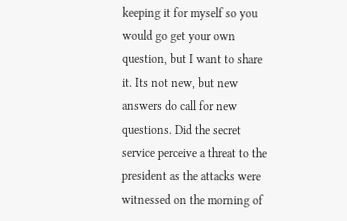keeping it for myself so you would go get your own question, but I want to share it. Its not new, but new answers do call for new questions. Did the secret service perceive a threat to the president as the attacks were witnessed on the morning of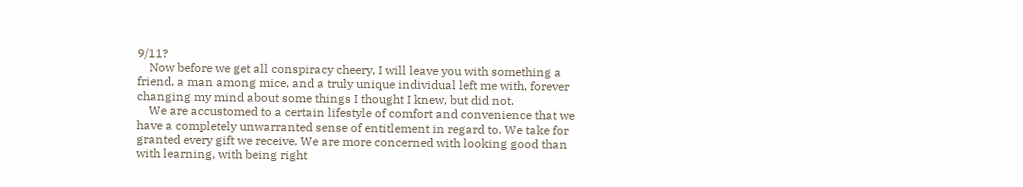9/11?
    Now before we get all conspiracy cheery, I will leave you with something a friend, a man among mice, and a truly unique individual left me with, forever changing my mind about some things I thought I knew, but did not.
    We are accustomed to a certain lifestyle of comfort and convenience that we have a completely unwarranted sense of entitlement in regard to. We take for granted every gift we receive. We are more concerned with looking good than with learning, with being right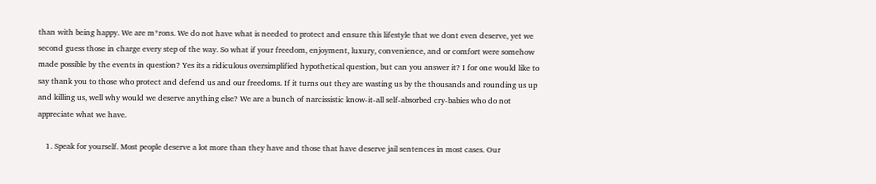than with being happy. We are m*rons. We do not have what is needed to protect and ensure this lifestyle that we dont even deserve, yet we second guess those in charge every step of the way. So what if your freedom, enjoyment, luxury, convenience, and or comfort were somehow made possible by the events in question? Yes its a ridiculous oversimplified hypothetical question, but can you answer it? I for one would like to say thank you to those who protect and defend us and our freedoms. If it turns out they are wasting us by the thousands and rounding us up and killing us, well why would we deserve anything else? We are a bunch of narcissistic know-it-all self-absorbed cry-babies who do not appreciate what we have.

    1. Speak for yourself. Most people deserve a lot more than they have and those that have deserve jail sentences in most cases. Our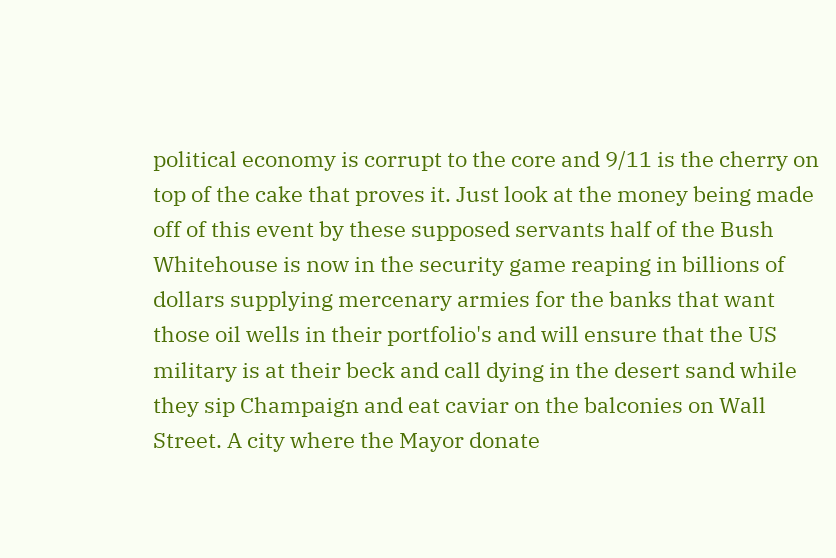political economy is corrupt to the core and 9/11 is the cherry on top of the cake that proves it. Just look at the money being made off of this event by these supposed servants half of the Bush Whitehouse is now in the security game reaping in billions of dollars supplying mercenary armies for the banks that want those oil wells in their portfolio's and will ensure that the US military is at their beck and call dying in the desert sand while they sip Champaign and eat caviar on the balconies on Wall Street. A city where the Mayor donate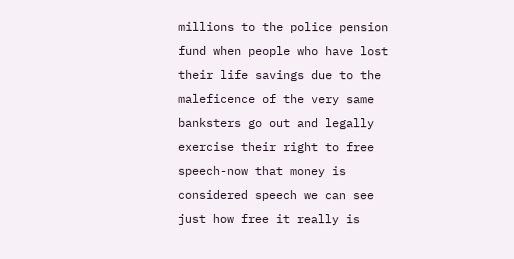millions to the police pension fund when people who have lost their life savings due to the maleficence of the very same banksters go out and legally exercise their right to free speech-now that money is considered speech we can see just how free it really is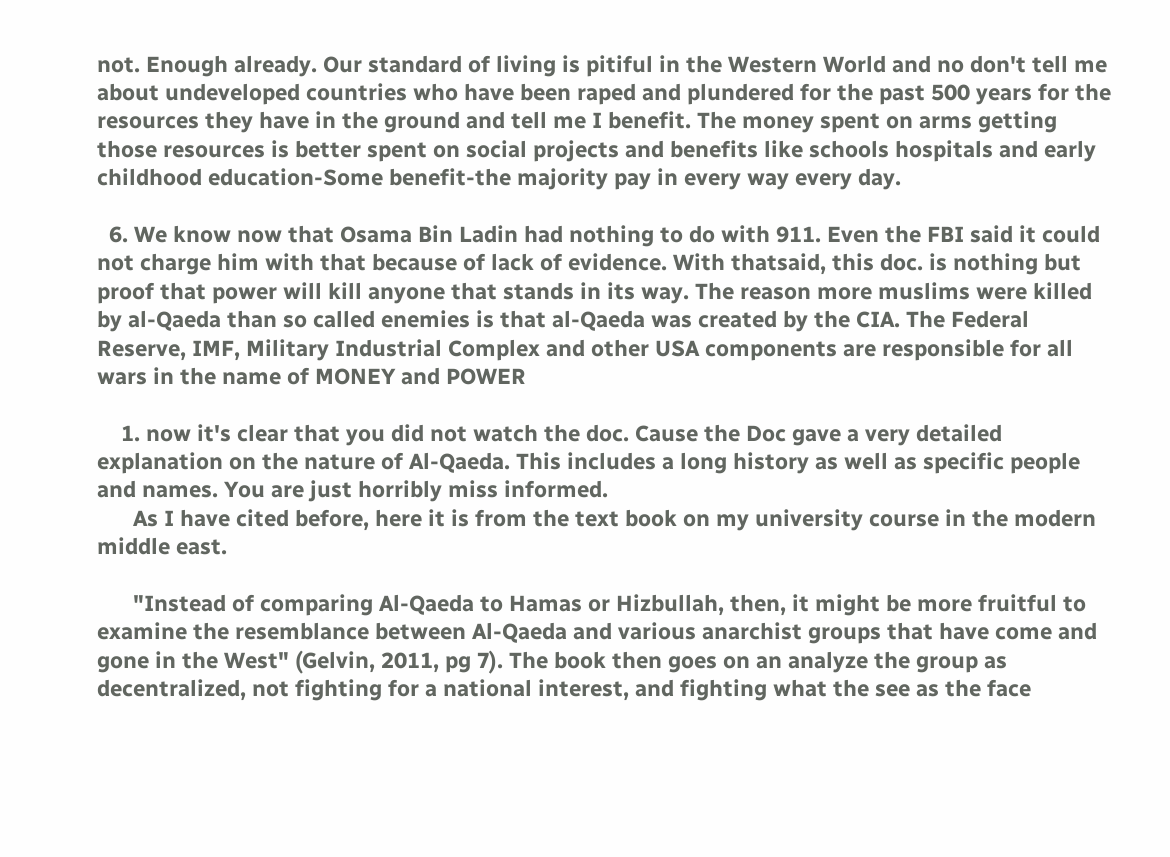not. Enough already. Our standard of living is pitiful in the Western World and no don't tell me about undeveloped countries who have been raped and plundered for the past 500 years for the resources they have in the ground and tell me I benefit. The money spent on arms getting those resources is better spent on social projects and benefits like schools hospitals and early childhood education-Some benefit-the majority pay in every way every day.

  6. We know now that Osama Bin Ladin had nothing to do with 911. Even the FBI said it could not charge him with that because of lack of evidence. With thatsaid, this doc. is nothing but proof that power will kill anyone that stands in its way. The reason more muslims were killed by al-Qaeda than so called enemies is that al-Qaeda was created by the CIA. The Federal Reserve, IMF, Military Industrial Complex and other USA components are responsible for all wars in the name of MONEY and POWER

    1. now it's clear that you did not watch the doc. Cause the Doc gave a very detailed explanation on the nature of Al-Qaeda. This includes a long history as well as specific people and names. You are just horribly miss informed.
      As I have cited before, here it is from the text book on my university course in the modern middle east.

      "Instead of comparing Al-Qaeda to Hamas or Hizbullah, then, it might be more fruitful to examine the resemblance between Al-Qaeda and various anarchist groups that have come and gone in the West" (Gelvin, 2011, pg 7). The book then goes on an analyze the group as decentralized, not fighting for a national interest, and fighting what the see as the face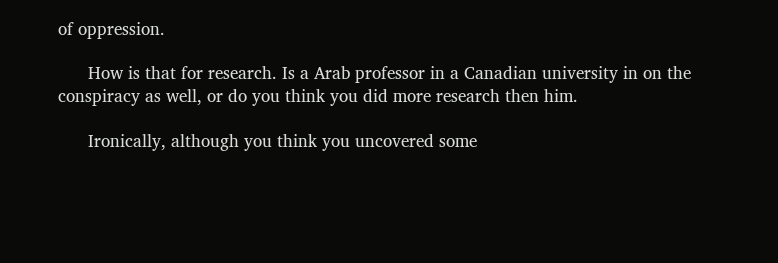of oppression.

      How is that for research. Is a Arab professor in a Canadian university in on the conspiracy as well, or do you think you did more research then him.

      Ironically, although you think you uncovered some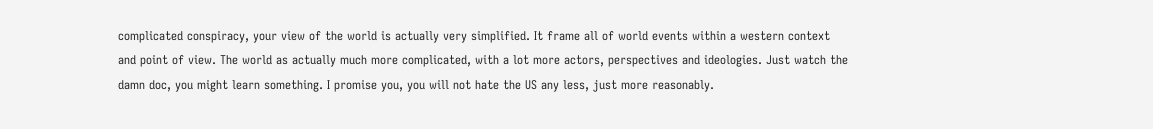complicated conspiracy, your view of the world is actually very simplified. It frame all of world events within a western context and point of view. The world as actually much more complicated, with a lot more actors, perspectives and ideologies. Just watch the damn doc, you might learn something. I promise you, you will not hate the US any less, just more reasonably.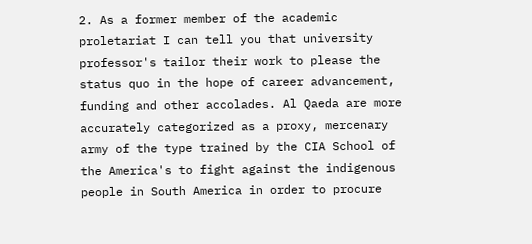2. As a former member of the academic proletariat I can tell you that university professor's tailor their work to please the status quo in the hope of career advancement, funding and other accolades. Al Qaeda are more accurately categorized as a proxy, mercenary army of the type trained by the CIA School of the America's to fight against the indigenous people in South America in order to procure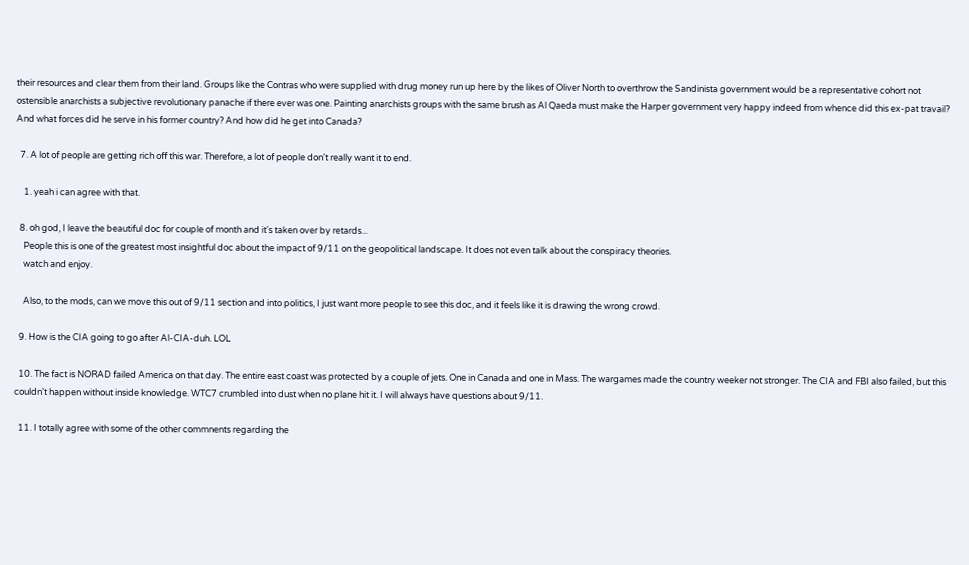their resources and clear them from their land. Groups like the Contras who were supplied with drug money run up here by the likes of Oliver North to overthrow the Sandinista government would be a representative cohort not ostensible anarchists a subjective revolutionary panache if there ever was one. Painting anarchists groups with the same brush as Al Qaeda must make the Harper government very happy indeed from whence did this ex-pat travail? And what forces did he serve in his former country? And how did he get into Canada?

  7. A lot of people are getting rich off this war. Therefore, a lot of people don't really want it to end.

    1. yeah i can agree with that.

  8. oh god, I leave the beautiful doc for couple of month and it's taken over by retards...
    People this is one of the greatest most insightful doc about the impact of 9/11 on the geopolitical landscape. It does not even talk about the conspiracy theories.
    watch and enjoy.

    Also, to the mods, can we move this out of 9/11 section and into politics, I just want more people to see this doc, and it feels like it is drawing the wrong crowd.

  9. How is the CIA going to go after Al-CIA-duh. LOL

  10. The fact is NORAD failed America on that day. The entire east coast was protected by a couple of jets. One in Canada and one in Mass. The wargames made the country weeker not stronger. The CIA and FBI also failed, but this couldn't happen without inside knowledge. WTC7 crumbled into dust when no plane hit it. I will always have questions about 9/11.

  11. I totally agree with some of the other commnents regarding the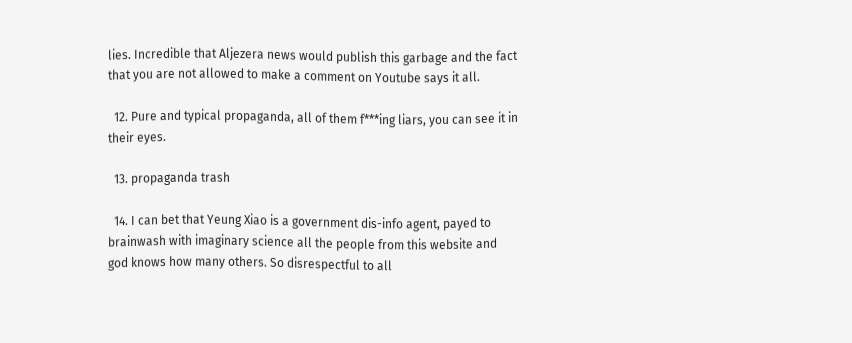lies. Incredible that Aljezera news would publish this garbage and the fact that you are not allowed to make a comment on Youtube says it all.

  12. Pure and typical propaganda, all of them f***ing liars, you can see it in their eyes.

  13. propaganda trash

  14. I can bet that Yeung Xiao is a government dis-info agent, payed to brainwash with imaginary science all the people from this website and god knows how many others. So disrespectful to all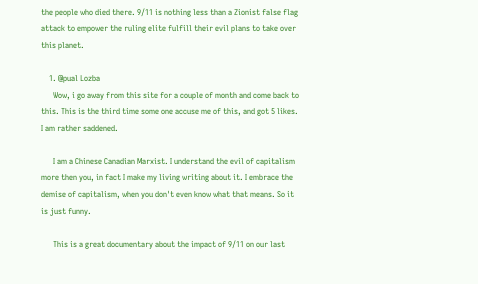the people who died there. 9/11 is nothing less than a Zionist false flag attack to empower the ruling elite fulfill their evil plans to take over this planet.

    1. @pual Lozba
      Wow, i go away from this site for a couple of month and come back to this. This is the third time some one accuse me of this, and got 5 likes. I am rather saddened.

      I am a Chinese Canadian Marxist. I understand the evil of capitalism more then you, in fact I make my living writing about it. I embrace the demise of capitalism, when you don't even know what that means. So it is just funny.

      This is a great documentary about the impact of 9/11 on our last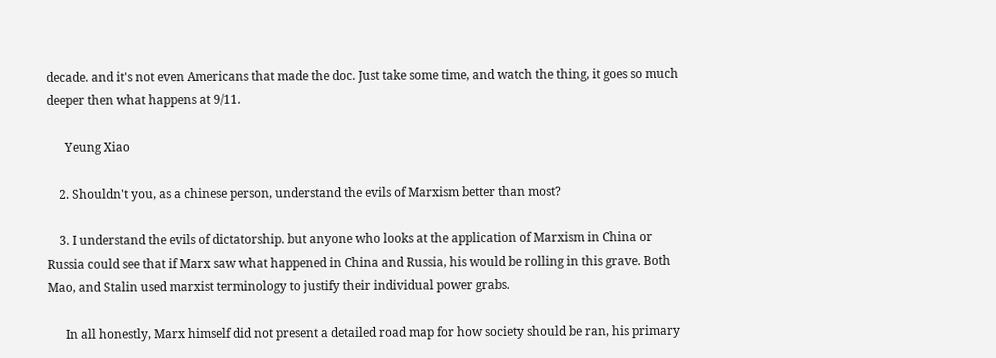decade. and it's not even Americans that made the doc. Just take some time, and watch the thing, it goes so much deeper then what happens at 9/11.

      Yeung Xiao

    2. Shouldn't you, as a chinese person, understand the evils of Marxism better than most?

    3. I understand the evils of dictatorship. but anyone who looks at the application of Marxism in China or Russia could see that if Marx saw what happened in China and Russia, his would be rolling in this grave. Both Mao, and Stalin used marxist terminology to justify their individual power grabs.

      In all honestly, Marx himself did not present a detailed road map for how society should be ran, his primary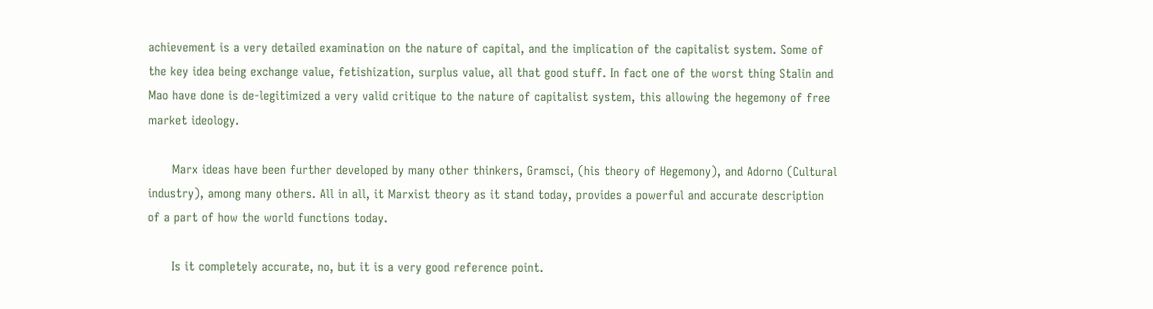achievement is a very detailed examination on the nature of capital, and the implication of the capitalist system. Some of the key idea being exchange value, fetishization, surplus value, all that good stuff. In fact one of the worst thing Stalin and Mao have done is de-legitimized a very valid critique to the nature of capitalist system, this allowing the hegemony of free market ideology.

      Marx ideas have been further developed by many other thinkers, Gramsci, (his theory of Hegemony), and Adorno (Cultural industry), among many others. All in all, it Marxist theory as it stand today, provides a powerful and accurate description of a part of how the world functions today.

      Is it completely accurate, no, but it is a very good reference point.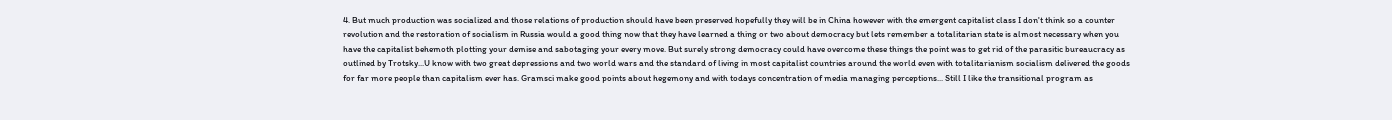4. But much production was socialized and those relations of production should have been preserved hopefully they will be in China however with the emergent capitalist class I don't think so a counter revolution and the restoration of socialism in Russia would a good thing now that they have learned a thing or two about democracy but lets remember a totalitarian state is almost necessary when you have the capitalist behemoth plotting your demise and sabotaging your every move. But surely strong democracy could have overcome these things the point was to get rid of the parasitic bureaucracy as outlined by Trotsky...U know with two great depressions and two world wars and the standard of living in most capitalist countries around the world even with totalitarianism socialism delivered the goods for far more people than capitalism ever has. Gramsci make good points about hegemony and with todays concentration of media managing perceptions... Still I like the transitional program as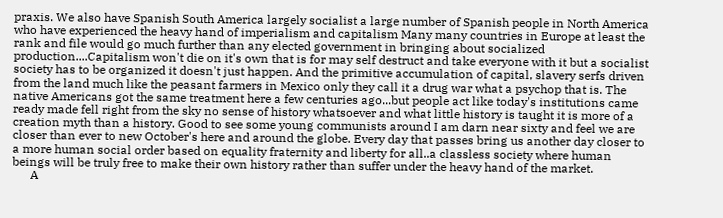praxis. We also have Spanish South America largely socialist a large number of Spanish people in North America who have experienced the heavy hand of imperialism and capitalism Many many countries in Europe at least the rank and file would go much further than any elected government in bringing about socialized production....Capitalism won't die on it's own that is for may self destruct and take everyone with it but a socialist society has to be organized it doesn't just happen. And the primitive accumulation of capital, slavery serfs driven from the land much like the peasant farmers in Mexico only they call it a drug war what a psychop that is. The native Americans got the same treatment here a few centuries ago...but people act like today's institutions came ready made fell right from the sky no sense of history whatsoever and what little history is taught it is more of a creation myth than a history. Good to see some young communists around I am darn near sixty and feel we are closer than ever to new October's here and around the globe. Every day that passes bring us another day closer to a more human social order based on equality fraternity and liberty for all..a classless society where human beings will be truly free to make their own history rather than suffer under the heavy hand of the market.
      A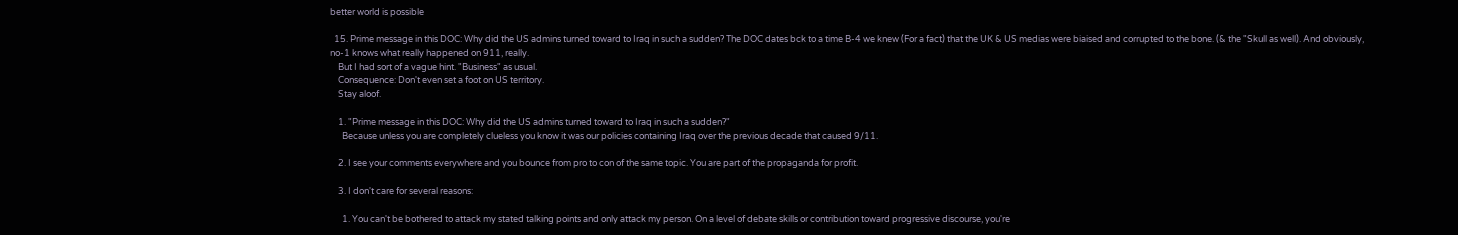better world is possible

  15. Prime message in this DOC: Why did the US admins turned toward to Iraq in such a sudden? The DOC dates bck to a time B-4 we knew (For a fact) that the UK & US medias were biaised and corrupted to the bone. (& the "Skull as well). And obviously, no-1 knows what really happened on 911, really.
    But I had sort of a vague hint. "Business" as usual.
    Consequence: Don't even set a foot on US territory.
    Stay aloof.

    1. "Prime message in this DOC: Why did the US admins turned toward to Iraq in such a sudden?"
      Because unless you are completely clueless you know it was our policies containing Iraq over the previous decade that caused 9/11.

    2. I see your comments everywhere and you bounce from pro to con of the same topic. You are part of the propaganda for profit.

    3. I don't care for several reasons:

      1. You can't be bothered to attack my stated talking points and only attack my person. On a level of debate skills or contribution toward progressive discourse, you're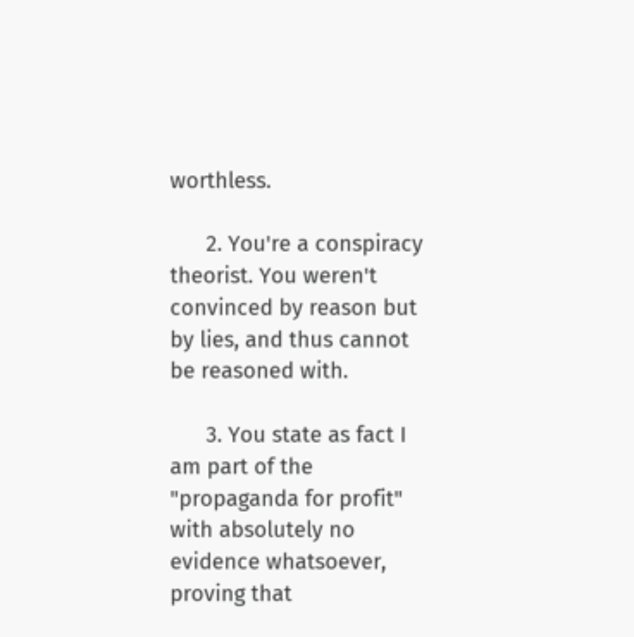worthless.

      2. You're a conspiracy theorist. You weren't convinced by reason but by lies, and thus cannot be reasoned with.

      3. You state as fact I am part of the "propaganda for profit" with absolutely no evidence whatsoever, proving that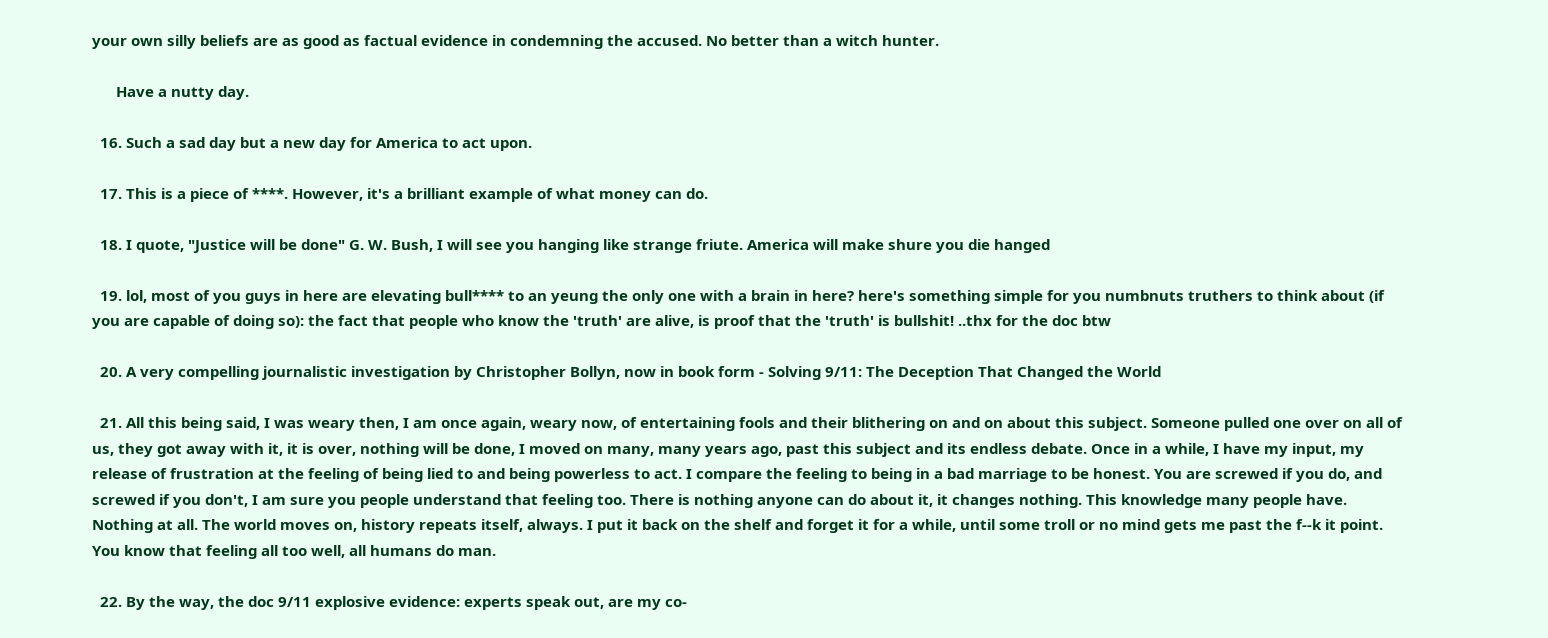your own silly beliefs are as good as factual evidence in condemning the accused. No better than a witch hunter.

      Have a nutty day.

  16. Such a sad day but a new day for America to act upon.

  17. This is a piece of ****. However, it's a brilliant example of what money can do.

  18. I quote, "Justice will be done" G. W. Bush, I will see you hanging like strange friute. America will make shure you die hanged

  19. lol, most of you guys in here are elevating bull**** to an yeung the only one with a brain in here? here's something simple for you numbnuts truthers to think about (if you are capable of doing so): the fact that people who know the 'truth' are alive, is proof that the 'truth' is bullshit! ..thx for the doc btw

  20. A very compelling journalistic investigation by Christopher Bollyn, now in book form - Solving 9/11: The Deception That Changed the World

  21. All this being said, I was weary then, I am once again, weary now, of entertaining fools and their blithering on and on about this subject. Someone pulled one over on all of us, they got away with it, it is over, nothing will be done, I moved on many, many years ago, past this subject and its endless debate. Once in a while, I have my input, my release of frustration at the feeling of being lied to and being powerless to act. I compare the feeling to being in a bad marriage to be honest. You are screwed if you do, and screwed if you don't, I am sure you people understand that feeling too. There is nothing anyone can do about it, it changes nothing. This knowledge many people have. Nothing at all. The world moves on, history repeats itself, always. I put it back on the shelf and forget it for a while, until some troll or no mind gets me past the f--k it point. You know that feeling all too well, all humans do man.

  22. By the way, the doc 9/11 explosive evidence: experts speak out, are my co-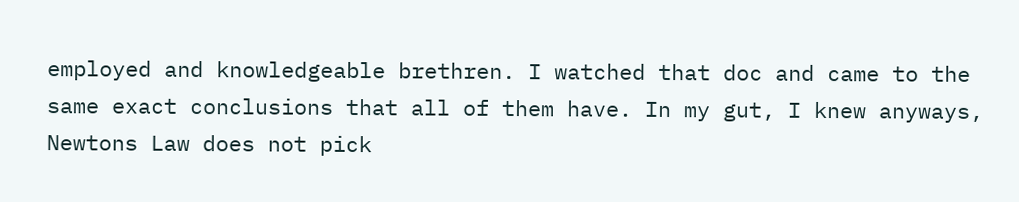employed and knowledgeable brethren. I watched that doc and came to the same exact conclusions that all of them have. In my gut, I knew anyways, Newtons Law does not pick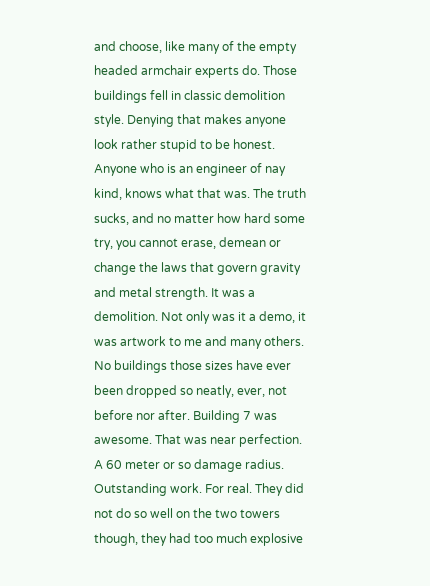and choose, like many of the empty headed armchair experts do. Those buildings fell in classic demolition style. Denying that makes anyone look rather stupid to be honest. Anyone who is an engineer of nay kind, knows what that was. The truth sucks, and no matter how hard some try, you cannot erase, demean or change the laws that govern gravity and metal strength. It was a demolition. Not only was it a demo, it was artwork to me and many others. No buildings those sizes have ever been dropped so neatly, ever, not before nor after. Building 7 was awesome. That was near perfection. A 60 meter or so damage radius. Outstanding work. For real. They did not do so well on the two towers though, they had too much explosive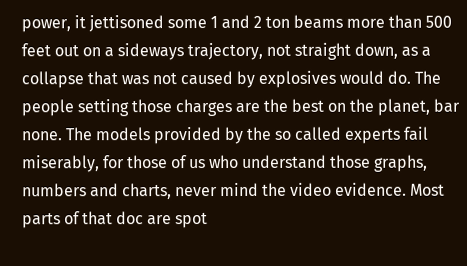power, it jettisoned some 1 and 2 ton beams more than 500 feet out on a sideways trajectory, not straight down, as a collapse that was not caused by explosives would do. The people setting those charges are the best on the planet, bar none. The models provided by the so called experts fail miserably, for those of us who understand those graphs, numbers and charts, never mind the video evidence. Most parts of that doc are spot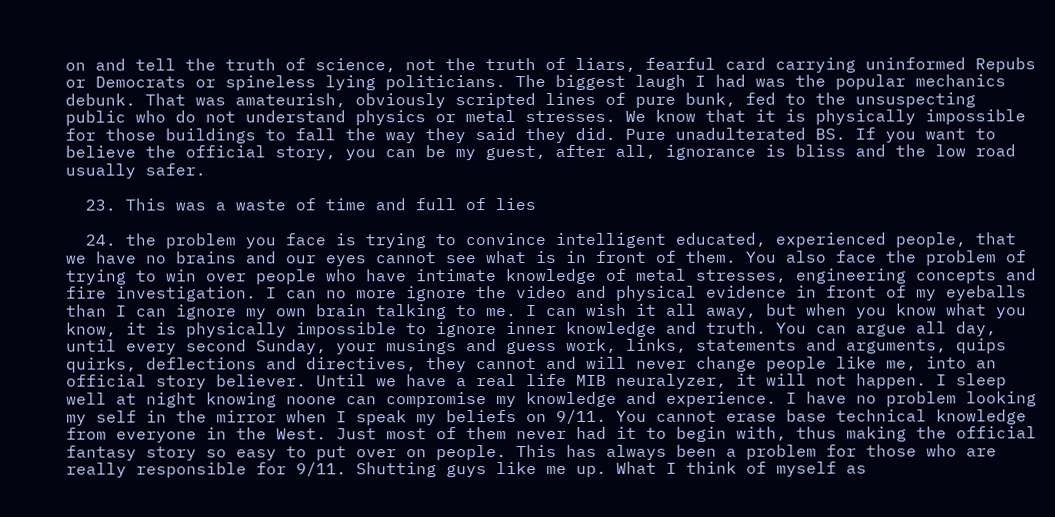on and tell the truth of science, not the truth of liars, fearful card carrying uninformed Repubs or Democrats or spineless lying politicians. The biggest laugh I had was the popular mechanics debunk. That was amateurish, obviously scripted lines of pure bunk, fed to the unsuspecting public who do not understand physics or metal stresses. We know that it is physically impossible for those buildings to fall the way they said they did. Pure unadulterated BS. If you want to believe the official story, you can be my guest, after all, ignorance is bliss and the low road usually safer.

  23. This was a waste of time and full of lies

  24. the problem you face is trying to convince intelligent educated, experienced people, that we have no brains and our eyes cannot see what is in front of them. You also face the problem of trying to win over people who have intimate knowledge of metal stresses, engineering concepts and fire investigation. I can no more ignore the video and physical evidence in front of my eyeballs than I can ignore my own brain talking to me. I can wish it all away, but when you know what you know, it is physically impossible to ignore inner knowledge and truth. You can argue all day, until every second Sunday, your musings and guess work, links, statements and arguments, quips quirks, deflections and directives, they cannot and will never change people like me, into an official story believer. Until we have a real life MIB neuralyzer, it will not happen. I sleep well at night knowing noone can compromise my knowledge and experience. I have no problem looking my self in the mirror when I speak my beliefs on 9/11. You cannot erase base technical knowledge from everyone in the West. Just most of them never had it to begin with, thus making the official fantasy story so easy to put over on people. This has always been a problem for those who are really responsible for 9/11. Shutting guys like me up. What I think of myself as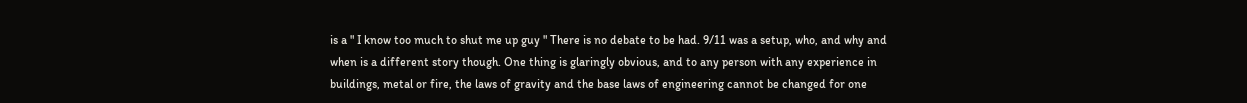is a " I know too much to shut me up guy " There is no debate to be had. 9/11 was a setup, who, and why and when is a different story though. One thing is glaringly obvious, and to any person with any experience in buildings, metal or fire, the laws of gravity and the base laws of engineering cannot be changed for one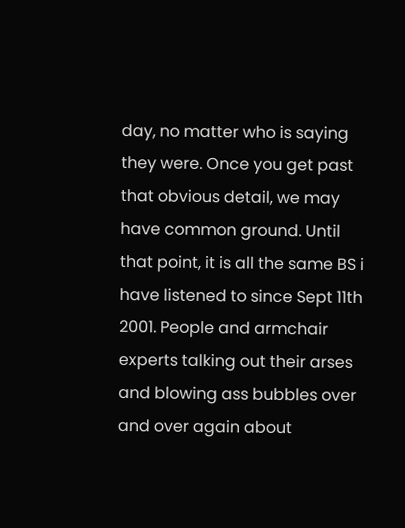day, no matter who is saying they were. Once you get past that obvious detail, we may have common ground. Until that point, it is all the same BS i have listened to since Sept 11th 2001. People and armchair experts talking out their arses and blowing ass bubbles over and over again about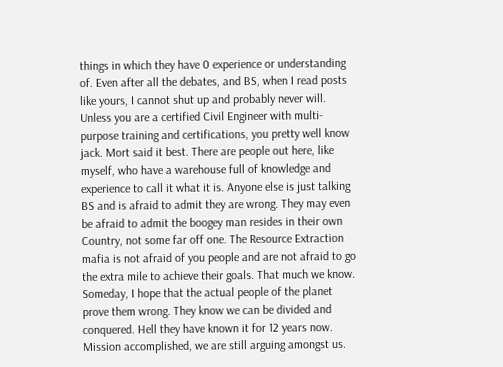things in which they have 0 experience or understanding of. Even after all the debates, and BS, when I read posts like yours, I cannot shut up and probably never will. Unless you are a certified Civil Engineer with multi- purpose training and certifications, you pretty well know jack. Mort said it best. There are people out here, like myself, who have a warehouse full of knowledge and experience to call it what it is. Anyone else is just talking BS and is afraid to admit they are wrong. They may even be afraid to admit the boogey man resides in their own Country, not some far off one. The Resource Extraction mafia is not afraid of you people and are not afraid to go the extra mile to achieve their goals. That much we know. Someday, I hope that the actual people of the planet prove them wrong. They know we can be divided and conquered. Hell they have known it for 12 years now. Mission accomplished, we are still arguing amongst us.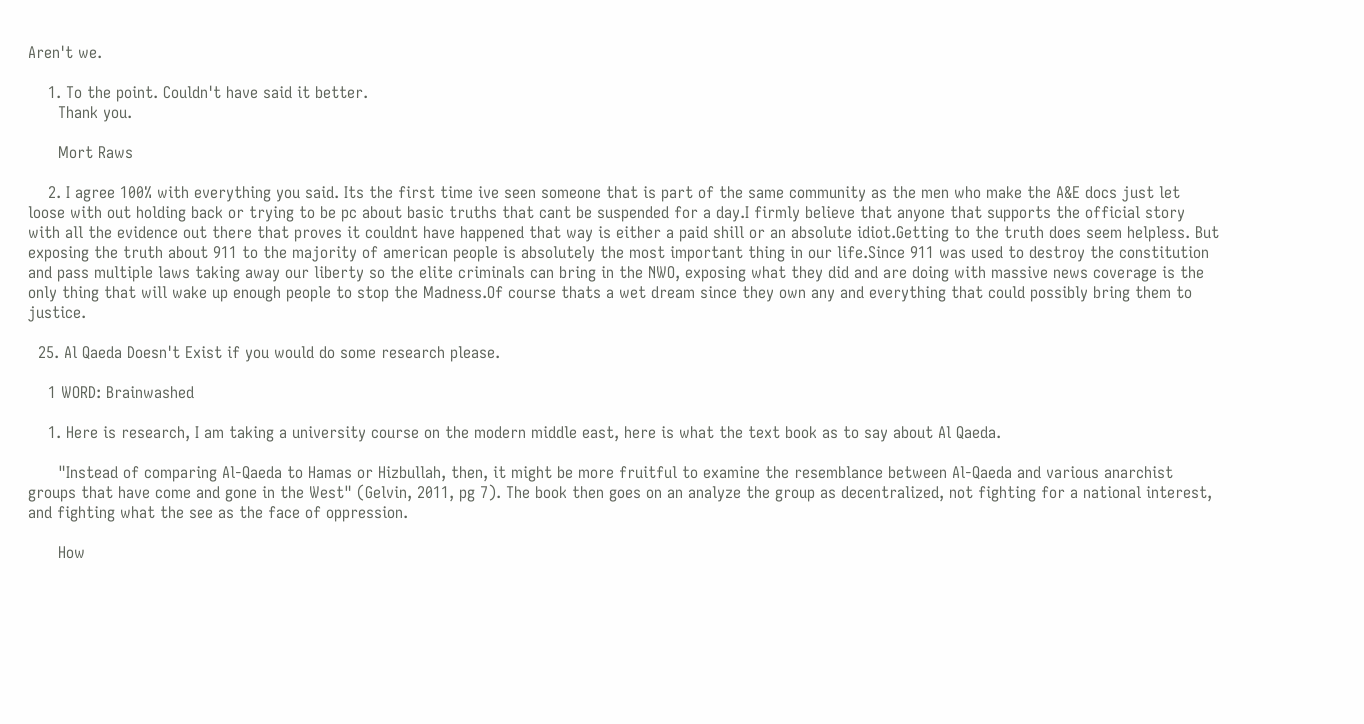Aren't we.

    1. To the point. Couldn't have said it better.
      Thank you.

      Mort Raws

    2. I agree 100% with everything you said. Its the first time ive seen someone that is part of the same community as the men who make the A&E docs just let loose with out holding back or trying to be pc about basic truths that cant be suspended for a day.I firmly believe that anyone that supports the official story with all the evidence out there that proves it couldnt have happened that way is either a paid shill or an absolute idiot.Getting to the truth does seem helpless. But exposing the truth about 911 to the majority of american people is absolutely the most important thing in our life.Since 911 was used to destroy the constitution and pass multiple laws taking away our liberty so the elite criminals can bring in the NWO, exposing what they did and are doing with massive news coverage is the only thing that will wake up enough people to stop the Madness.Of course thats a wet dream since they own any and everything that could possibly bring them to justice.

  25. Al Qaeda Doesn't Exist if you would do some research please.

    1 WORD: Brainwashed

    1. Here is research, I am taking a university course on the modern middle east, here is what the text book as to say about Al Qaeda.

      "Instead of comparing Al-Qaeda to Hamas or Hizbullah, then, it might be more fruitful to examine the resemblance between Al-Qaeda and various anarchist groups that have come and gone in the West" (Gelvin, 2011, pg 7). The book then goes on an analyze the group as decentralized, not fighting for a national interest, and fighting what the see as the face of oppression.

      How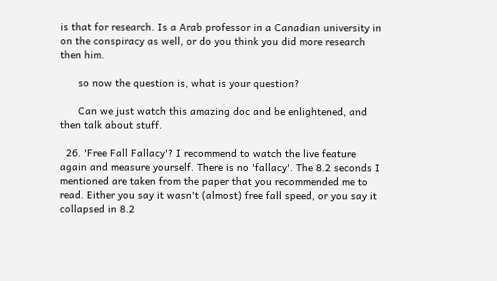is that for research. Is a Arab professor in a Canadian university in on the conspiracy as well, or do you think you did more research then him.

      so now the question is, what is your question?

      Can we just watch this amazing doc and be enlightened, and then talk about stuff.

  26. 'Free Fall Fallacy'? I recommend to watch the live feature again and measure yourself. There is no 'fallacy'. The 8.2 seconds I mentioned are taken from the paper that you recommended me to read. Either you say it wasn't (almost) free fall speed, or you say it collapsed in 8.2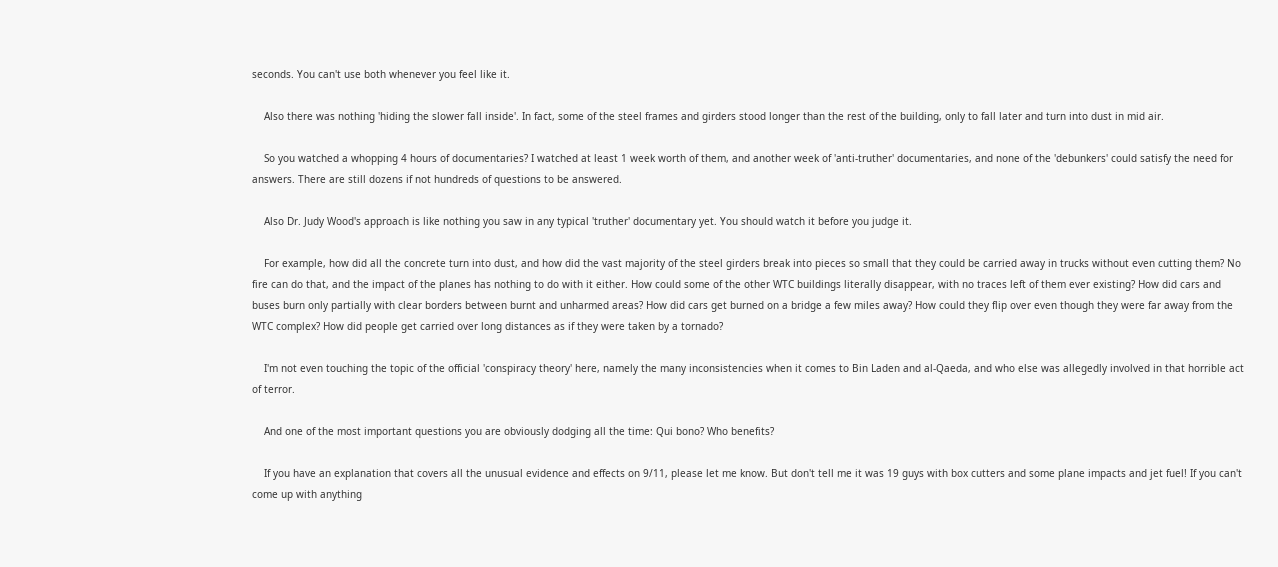seconds. You can't use both whenever you feel like it.

    Also there was nothing 'hiding the slower fall inside'. In fact, some of the steel frames and girders stood longer than the rest of the building, only to fall later and turn into dust in mid air.

    So you watched a whopping 4 hours of documentaries? I watched at least 1 week worth of them, and another week of 'anti-truther' documentaries, and none of the 'debunkers' could satisfy the need for answers. There are still dozens if not hundreds of questions to be answered.

    Also Dr. Judy Wood's approach is like nothing you saw in any typical 'truther' documentary yet. You should watch it before you judge it.

    For example, how did all the concrete turn into dust, and how did the vast majority of the steel girders break into pieces so small that they could be carried away in trucks without even cutting them? No fire can do that, and the impact of the planes has nothing to do with it either. How could some of the other WTC buildings literally disappear, with no traces left of them ever existing? How did cars and buses burn only partially with clear borders between burnt and unharmed areas? How did cars get burned on a bridge a few miles away? How could they flip over even though they were far away from the WTC complex? How did people get carried over long distances as if they were taken by a tornado?

    I'm not even touching the topic of the official 'conspiracy theory' here, namely the many inconsistencies when it comes to Bin Laden and al-Qaeda, and who else was allegedly involved in that horrible act of terror.

    And one of the most important questions you are obviously dodging all the time: Qui bono? Who benefits?

    If you have an explanation that covers all the unusual evidence and effects on 9/11, please let me know. But don't tell me it was 19 guys with box cutters and some plane impacts and jet fuel! If you can't come up with anything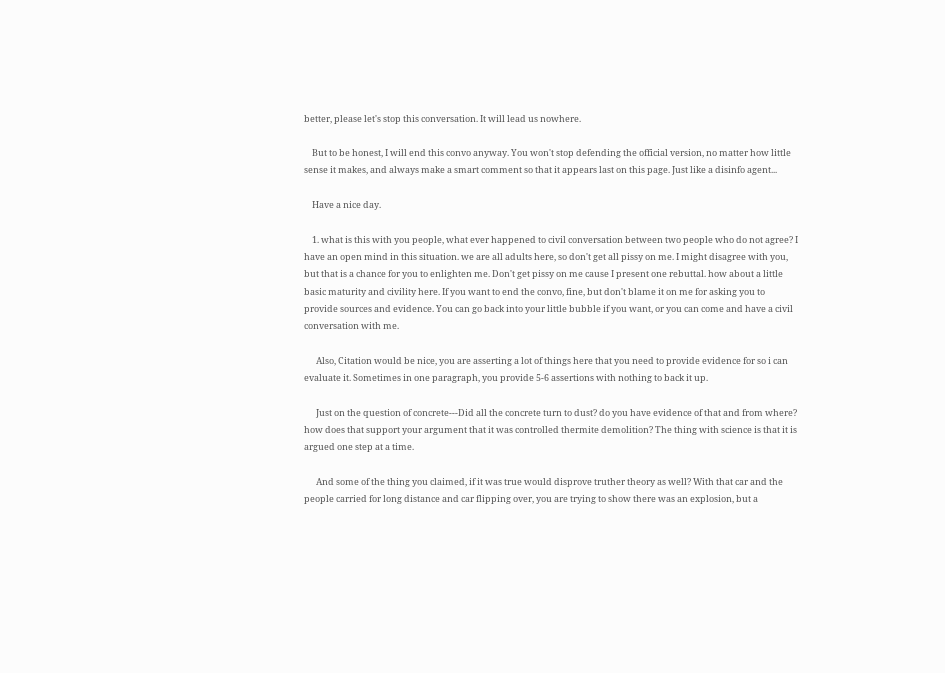better, please let's stop this conversation. It will lead us nowhere.

    But to be honest, I will end this convo anyway. You won't stop defending the official version, no matter how little sense it makes, and always make a smart comment so that it appears last on this page. Just like a disinfo agent...

    Have a nice day.

    1. what is this with you people, what ever happened to civil conversation between two people who do not agree? I have an open mind in this situation. we are all adults here, so don't get all pissy on me. I might disagree with you, but that is a chance for you to enlighten me. Don't get pissy on me cause I present one rebuttal. how about a little basic maturity and civility here. If you want to end the convo, fine, but don't blame it on me for asking you to provide sources and evidence. You can go back into your little bubble if you want, or you can come and have a civil conversation with me.

      Also, Citation would be nice, you are asserting a lot of things here that you need to provide evidence for so i can evaluate it. Sometimes in one paragraph, you provide 5-6 assertions with nothing to back it up.

      Just on the question of concrete---Did all the concrete turn to dust? do you have evidence of that and from where? how does that support your argument that it was controlled thermite demolition? The thing with science is that it is argued one step at a time.

      And some of the thing you claimed, if it was true would disprove truther theory as well? With that car and the people carried for long distance and car flipping over, you are trying to show there was an explosion, but a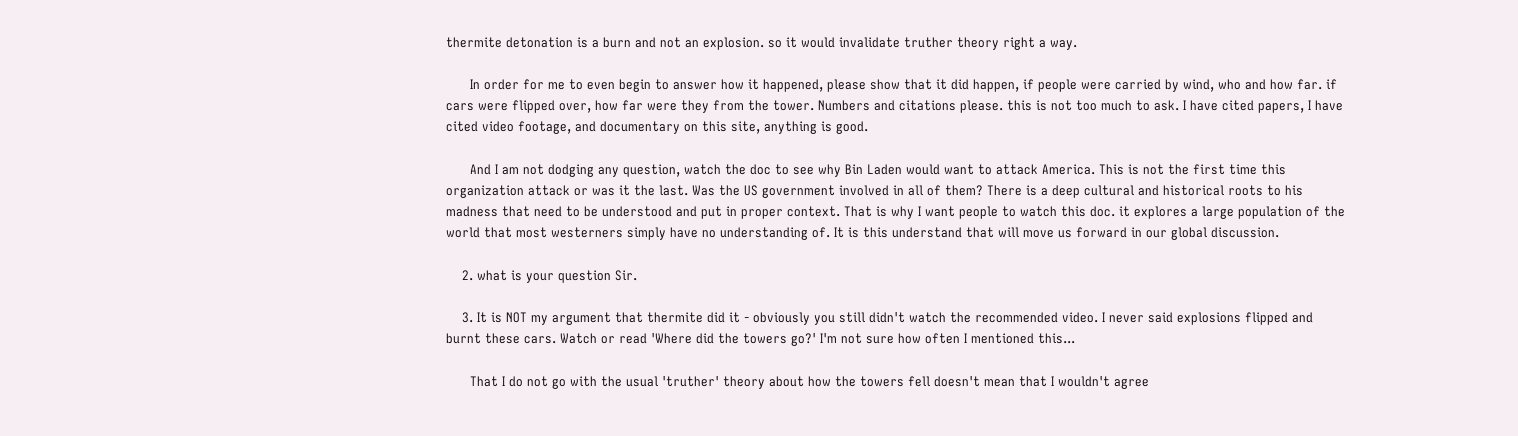thermite detonation is a burn and not an explosion. so it would invalidate truther theory right a way.

      In order for me to even begin to answer how it happened, please show that it did happen, if people were carried by wind, who and how far. if cars were flipped over, how far were they from the tower. Numbers and citations please. this is not too much to ask. I have cited papers, I have cited video footage, and documentary on this site, anything is good.

      And I am not dodging any question, watch the doc to see why Bin Laden would want to attack America. This is not the first time this organization attack or was it the last. Was the US government involved in all of them? There is a deep cultural and historical roots to his madness that need to be understood and put in proper context. That is why I want people to watch this doc. it explores a large population of the world that most westerners simply have no understanding of. It is this understand that will move us forward in our global discussion.

    2. what is your question Sir.

    3. It is NOT my argument that thermite did it - obviously you still didn't watch the recommended video. I never said explosions flipped and burnt these cars. Watch or read 'Where did the towers go?' I'm not sure how often I mentioned this...

      That I do not go with the usual 'truther' theory about how the towers fell doesn't mean that I wouldn't agree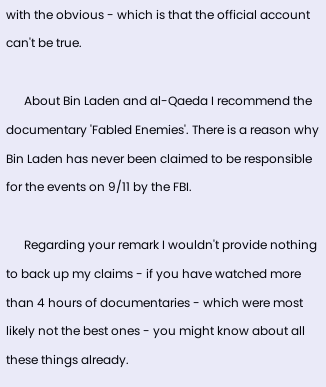with the obvious - which is that the official account can't be true.

      About Bin Laden and al-Qaeda I recommend the documentary 'Fabled Enemies'. There is a reason why Bin Laden has never been claimed to be responsible for the events on 9/11 by the FBI.

      Regarding your remark I wouldn't provide nothing to back up my claims - if you have watched more than 4 hours of documentaries - which were most likely not the best ones - you might know about all these things already.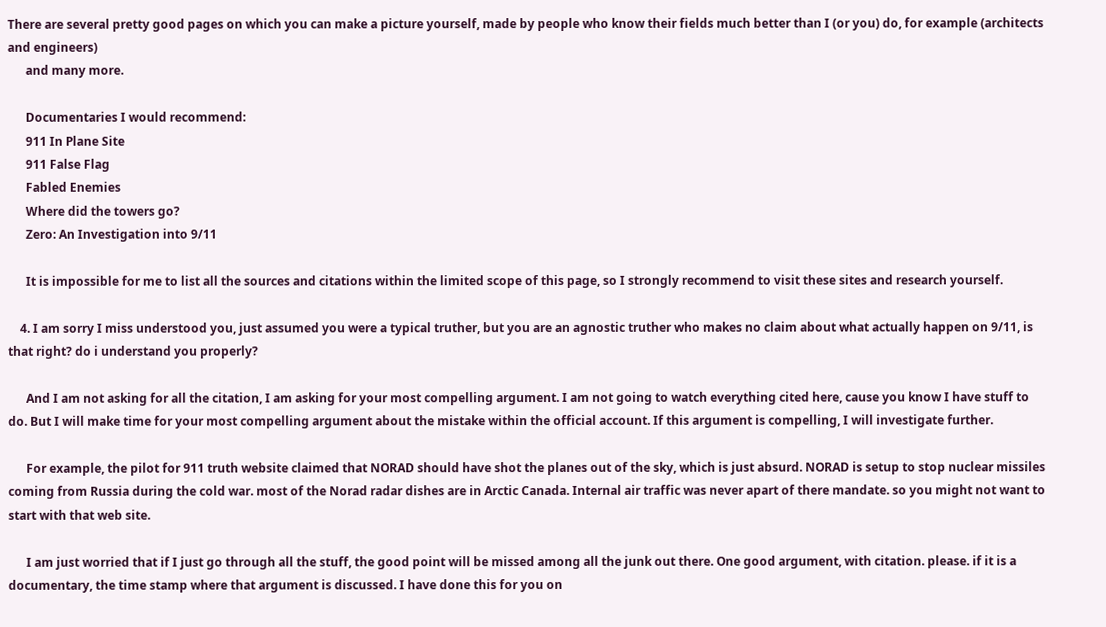There are several pretty good pages on which you can make a picture yourself, made by people who know their fields much better than I (or you) do, for example (architects and engineers)
      and many more.

      Documentaries I would recommend:
      911 In Plane Site
      911 False Flag
      Fabled Enemies
      Where did the towers go?
      Zero: An Investigation into 9/11

      It is impossible for me to list all the sources and citations within the limited scope of this page, so I strongly recommend to visit these sites and research yourself.

    4. I am sorry I miss understood you, just assumed you were a typical truther, but you are an agnostic truther who makes no claim about what actually happen on 9/11, is that right? do i understand you properly?

      And I am not asking for all the citation, I am asking for your most compelling argument. I am not going to watch everything cited here, cause you know I have stuff to do. But I will make time for your most compelling argument about the mistake within the official account. If this argument is compelling, I will investigate further.

      For example, the pilot for 911 truth website claimed that NORAD should have shot the planes out of the sky, which is just absurd. NORAD is setup to stop nuclear missiles coming from Russia during the cold war. most of the Norad radar dishes are in Arctic Canada. Internal air traffic was never apart of there mandate. so you might not want to start with that web site.

      I am just worried that if I just go through all the stuff, the good point will be missed among all the junk out there. One good argument, with citation. please. if it is a documentary, the time stamp where that argument is discussed. I have done this for you on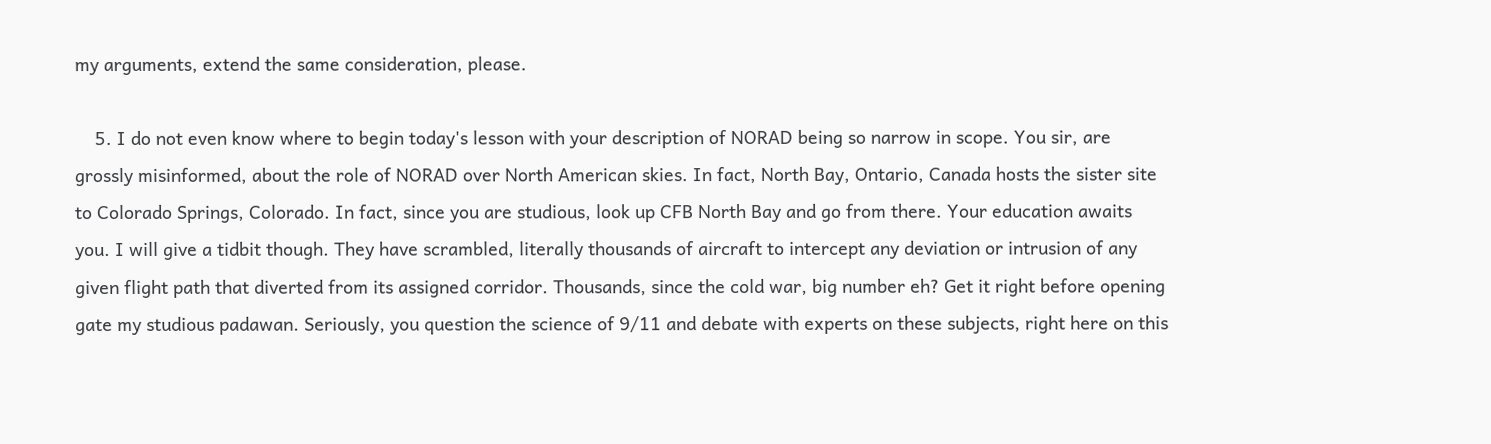my arguments, extend the same consideration, please.

    5. I do not even know where to begin today's lesson with your description of NORAD being so narrow in scope. You sir, are grossly misinformed, about the role of NORAD over North American skies. In fact, North Bay, Ontario, Canada hosts the sister site to Colorado Springs, Colorado. In fact, since you are studious, look up CFB North Bay and go from there. Your education awaits you. I will give a tidbit though. They have scrambled, literally thousands of aircraft to intercept any deviation or intrusion of any given flight path that diverted from its assigned corridor. Thousands, since the cold war, big number eh? Get it right before opening gate my studious padawan. Seriously, you question the science of 9/11 and debate with experts on these subjects, right here on this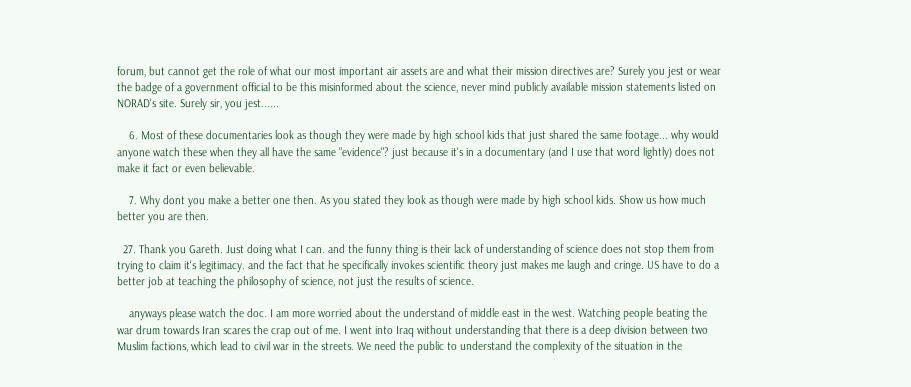forum, but cannot get the role of what our most important air assets are and what their mission directives are? Surely you jest or wear the badge of a government official to be this misinformed about the science, never mind publicly available mission statements listed on NORAD's site. Surely sir, you jest......

    6. Most of these documentaries look as though they were made by high school kids that just shared the same footage... why would anyone watch these when they all have the same "evidence"? just because it's in a documentary (and I use that word lightly) does not make it fact or even believable.

    7. Why dont you make a better one then. As you stated they look as though were made by high school kids. Show us how much better you are then.

  27. Thank you Gareth. Just doing what I can. and the funny thing is their lack of understanding of science does not stop them from trying to claim it's legitimacy. and the fact that he specifically invokes scientific theory just makes me laugh and cringe. US have to do a better job at teaching the philosophy of science, not just the results of science.

    anyways please watch the doc. I am more worried about the understand of middle east in the west. Watching people beating the war drum towards Iran scares the crap out of me. I went into Iraq without understanding that there is a deep division between two Muslim factions, which lead to civil war in the streets. We need the public to understand the complexity of the situation in the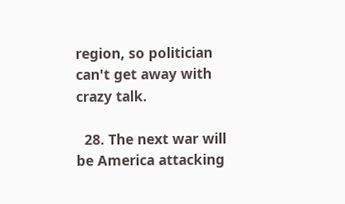region, so politician can't get away with crazy talk.

  28. The next war will be America attacking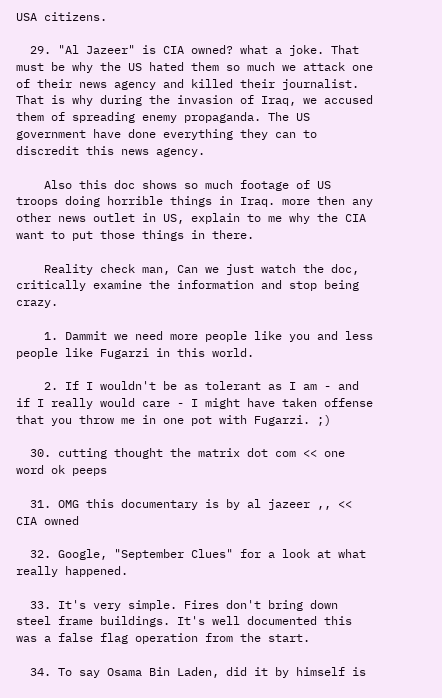USA citizens.

  29. "Al Jazeer" is CIA owned? what a joke. That must be why the US hated them so much we attack one of their news agency and killed their journalist. That is why during the invasion of Iraq, we accused them of spreading enemy propaganda. The US government have done everything they can to discredit this news agency.

    Also this doc shows so much footage of US troops doing horrible things in Iraq. more then any other news outlet in US, explain to me why the CIA want to put those things in there.

    Reality check man, Can we just watch the doc, critically examine the information and stop being crazy.

    1. Dammit we need more people like you and less people like Fugarzi in this world.

    2. If I wouldn't be as tolerant as I am - and if I really would care - I might have taken offense that you throw me in one pot with Fugarzi. ;)

  30. cutting thought the matrix dot com << one word ok peeps

  31. OMG this documentary is by al jazeer ,, << CIA owned

  32. Google, "September Clues" for a look at what really happened.

  33. It's very simple. Fires don't bring down steel frame buildings. It's well documented this was a false flag operation from the start.

  34. To say Osama Bin Laden, did it by himself is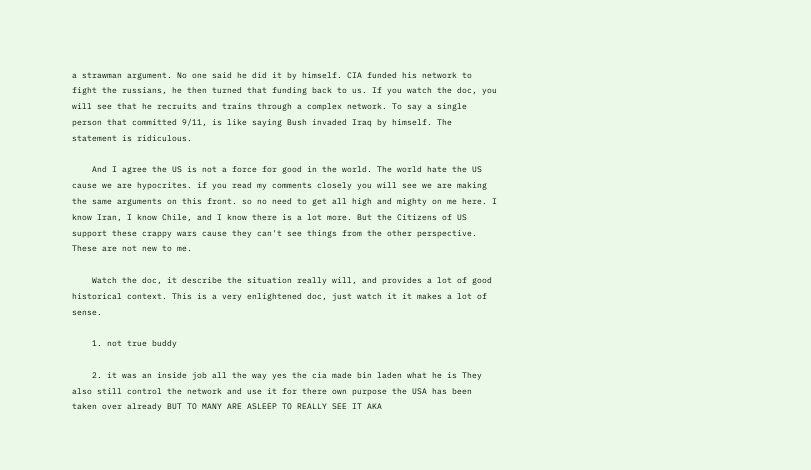a strawman argument. No one said he did it by himself. CIA funded his network to fight the russians, he then turned that funding back to us. If you watch the doc, you will see that he recruits and trains through a complex network. To say a single person that committed 9/11, is like saying Bush invaded Iraq by himself. The statement is ridiculous.

    And I agree the US is not a force for good in the world. The world hate the US cause we are hypocrites. if you read my comments closely you will see we are making the same arguments on this front. so no need to get all high and mighty on me here. I know Iran, I know Chile, and I know there is a lot more. But the Citizens of US support these crappy wars cause they can't see things from the other perspective. These are not new to me.

    Watch the doc, it describe the situation really will, and provides a lot of good historical context. This is a very enlightened doc, just watch it it makes a lot of sense.

    1. not true buddy

    2. it was an inside job all the way yes the cia made bin laden what he is They also still control the network and use it for there own purpose the USA has been taken over already BUT TO MANY ARE ASLEEP TO REALLY SEE IT AKA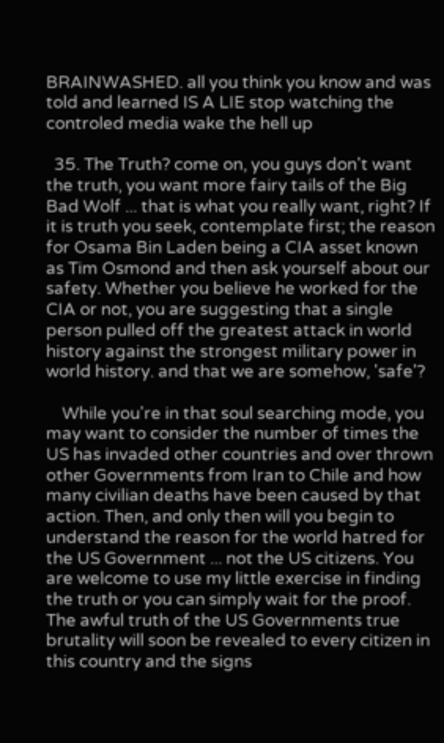BRAINWASHED. all you think you know and was told and learned IS A LIE stop watching the controled media wake the hell up

  35. The Truth? come on, you guys don't want the truth, you want more fairy tails of the Big Bad Wolf ... that is what you really want, right? If it is truth you seek, contemplate first; the reason for Osama Bin Laden being a CIA asset known as Tim Osmond and then ask yourself about our safety. Whether you believe he worked for the CIA or not, you are suggesting that a single person pulled off the greatest attack in world history against the strongest military power in world history. and that we are somehow, 'safe'?

    While you're in that soul searching mode, you may want to consider the number of times the US has invaded other countries and over thrown other Governments from Iran to Chile and how many civilian deaths have been caused by that action. Then, and only then will you begin to understand the reason for the world hatred for the US Government ... not the US citizens. You are welcome to use my little exercise in finding the truth or you can simply wait for the proof. The awful truth of the US Governments true brutality will soon be revealed to every citizen in this country and the signs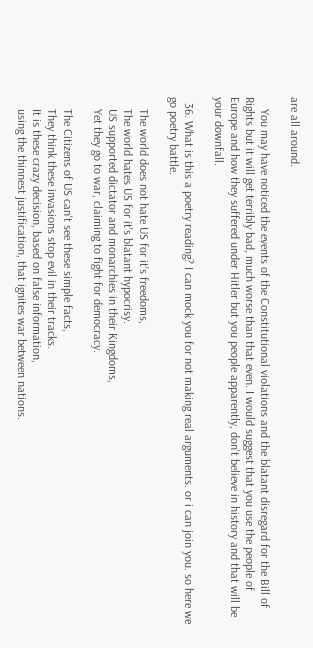are all around.

    You may have noticed the events of the Constitutional violations and the blatant disregard for the Bill of Rights but it will get terribly bad, much worse than that even. I would suggest that you use the people of Europe and how they suffered under Hitler but you people apparently, don't believe in history and that will be your downfall.

  36. What is this a poetry reading? I can mock you for not making real arguments. or i can join you. so here we go poetry battle.

    The world does not hate US for it's freedoms,
    The world hates US for it's blatant hypocrisy.
    US supported dictator and monarchies in their Kingdoms,
    Yet they go to war, claiming to fight for democracy.

    The Citizens of US can't see these simple facts,
    They think these invasions stop evil in their tracks.
    It is these crazy decision, based on false information,
    using the thinnest justification, that ignites war between nations.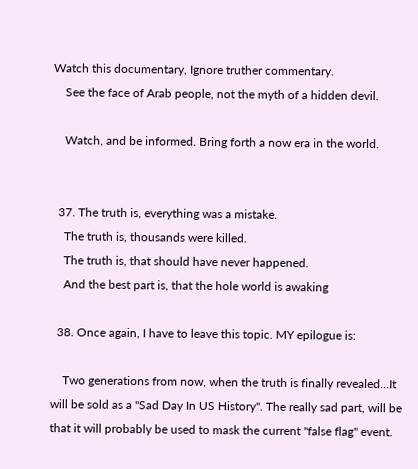Watch this documentary, Ignore truther commentary.
    See the face of Arab people, not the myth of a hidden devil.

    Watch, and be informed. Bring forth a now era in the world.


  37. The truth is, everything was a mistake.
    The truth is, thousands were killed.
    The truth is, that should have never happened.
    And the best part is, that the hole world is awaking

  38. Once again, I have to leave this topic. MY epilogue is:

    Two generations from now, when the truth is finally revealed...It will be sold as a "Sad Day In US History". The really sad part, will be that it will probably be used to mask the current "false flag" event.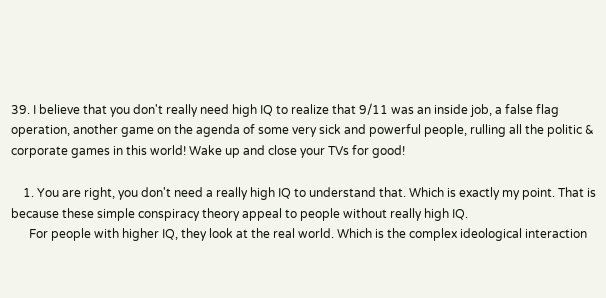39. I believe that you don't really need high IQ to realize that 9/11 was an inside job, a false flag operation, another game on the agenda of some very sick and powerful people, rulling all the politic & corporate games in this world! Wake up and close your TVs for good!

    1. You are right, you don't need a really high IQ to understand that. Which is exactly my point. That is because these simple conspiracy theory appeal to people without really high IQ.
      For people with higher IQ, they look at the real world. Which is the complex ideological interaction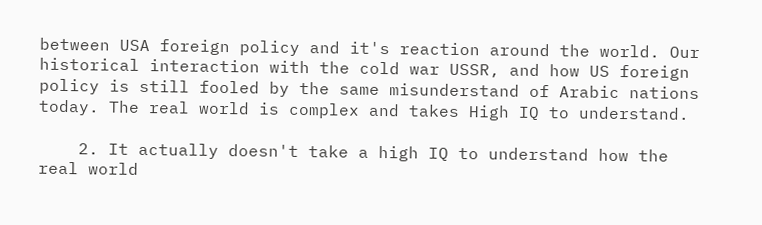between USA foreign policy and it's reaction around the world. Our historical interaction with the cold war USSR, and how US foreign policy is still fooled by the same misunderstand of Arabic nations today. The real world is complex and takes High IQ to understand.

    2. It actually doesn't take a high IQ to understand how the real world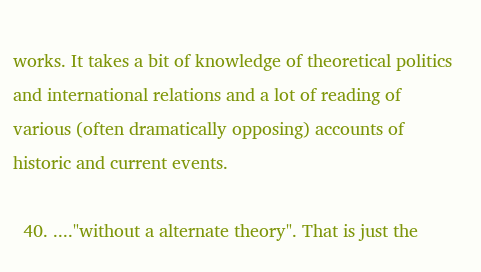works. It takes a bit of knowledge of theoretical politics and international relations and a lot of reading of various (often dramatically opposing) accounts of historic and current events.

  40. ...."without a alternate theory". That is just the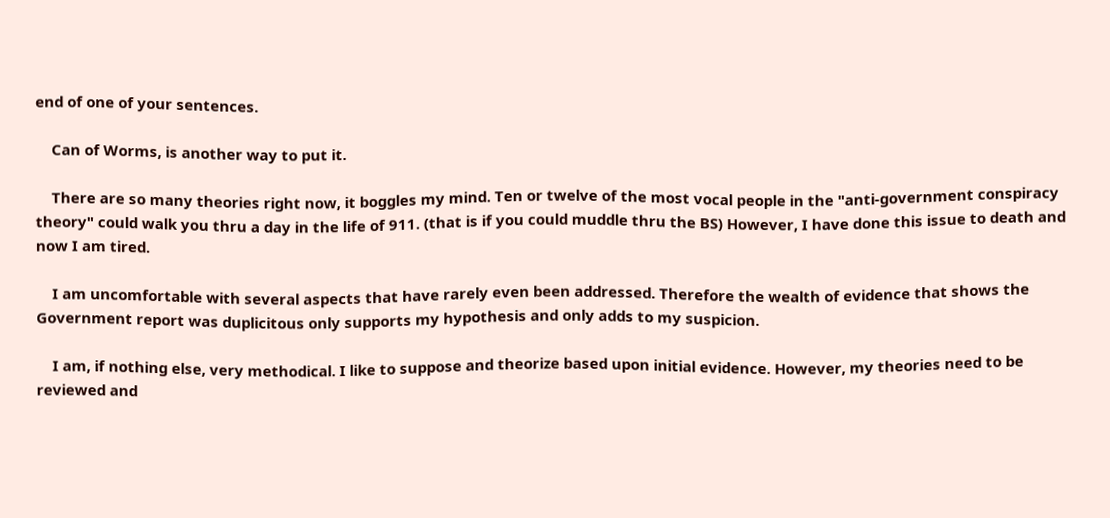end of one of your sentences.

    Can of Worms, is another way to put it.

    There are so many theories right now, it boggles my mind. Ten or twelve of the most vocal people in the "anti-government conspiracy theory" could walk you thru a day in the life of 911. (that is if you could muddle thru the BS) However, I have done this issue to death and now I am tired.

    I am uncomfortable with several aspects that have rarely even been addressed. Therefore the wealth of evidence that shows the Government report was duplicitous only supports my hypothesis and only adds to my suspicion.

    I am, if nothing else, very methodical. I like to suppose and theorize based upon initial evidence. However, my theories need to be reviewed and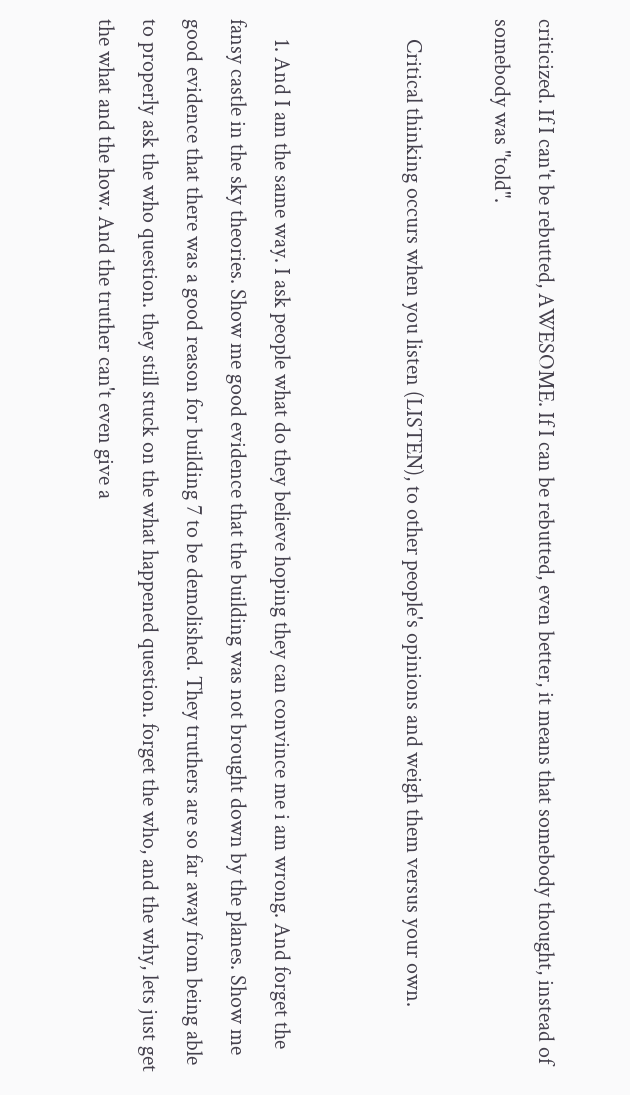criticized. If I can't be rebutted, AWESOME. If I can be rebutted, even better, it means that somebody thought, instead of somebody was "told".

    Critical thinking occurs when you listen (LISTEN), to other people's opinions and weigh them versus your own.


    1. And I am the same way. I ask people what do they believe hoping they can convince me i am wrong. And forget the fansy castle in the sky theories. Show me good evidence that the building was not brought down by the planes. Show me good evidence that there was a good reason for building 7 to be demolished. They truthers are so far away from being able to properly ask the who question. they still stuck on the what happened question. forget the who, and the why, lets just get the what and the how. And the truther can't even give a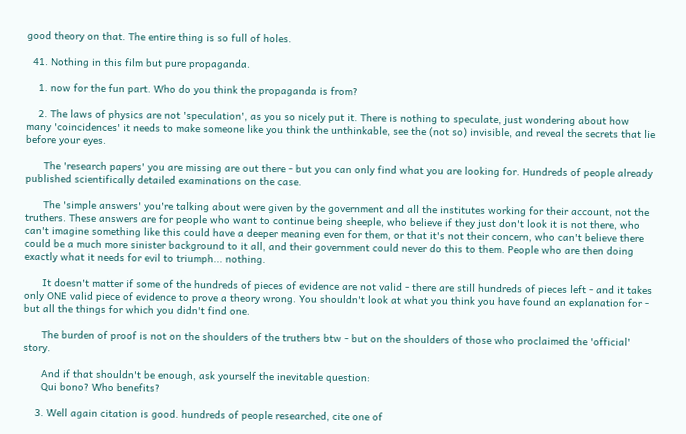good theory on that. The entire thing is so full of holes.

  41. Nothing in this film but pure propaganda.

    1. now for the fun part. Who do you think the propaganda is from?

    2. The laws of physics are not 'speculation', as you so nicely put it. There is nothing to speculate, just wondering about how many 'coincidences' it needs to make someone like you think the unthinkable, see the (not so) invisible, and reveal the secrets that lie before your eyes.

      The 'research papers' you are missing are out there - but you can only find what you are looking for. Hundreds of people already published scientifically detailed examinations on the case.

      The 'simple answers' you're talking about were given by the government and all the institutes working for their account, not the truthers. These answers are for people who want to continue being sheeple, who believe if they just don't look it is not there, who can't imagine something like this could have a deeper meaning even for them, or that it's not their concern, who can't believe there could be a much more sinister background to it all, and their government could never do this to them. People who are then doing exactly what it needs for evil to triumph... nothing.

      It doesn't matter if some of the hundreds of pieces of evidence are not valid - there are still hundreds of pieces left - and it takes only ONE valid piece of evidence to prove a theory wrong. You shouldn't look at what you think you have found an explanation for - but all the things for which you didn't find one.

      The burden of proof is not on the shoulders of the truthers btw - but on the shoulders of those who proclaimed the 'official' story.

      And if that shouldn't be enough, ask yourself the inevitable question:
      Qui bono? Who benefits?

    3. Well again citation is good. hundreds of people researched, cite one of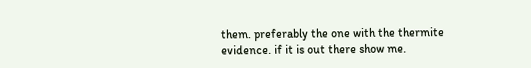them. preferably the one with the thermite evidence. if it is out there show me.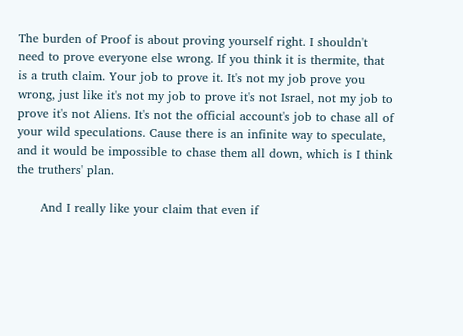The burden of Proof is about proving yourself right. I shouldn't need to prove everyone else wrong. If you think it is thermite, that is a truth claim. Your job to prove it. It's not my job prove you wrong, just like it's not my job to prove it's not Israel, not my job to prove it's not Aliens. It's not the official account's job to chase all of your wild speculations. Cause there is an infinite way to speculate, and it would be impossible to chase them all down, which is I think the truthers' plan.

      And I really like your claim that even if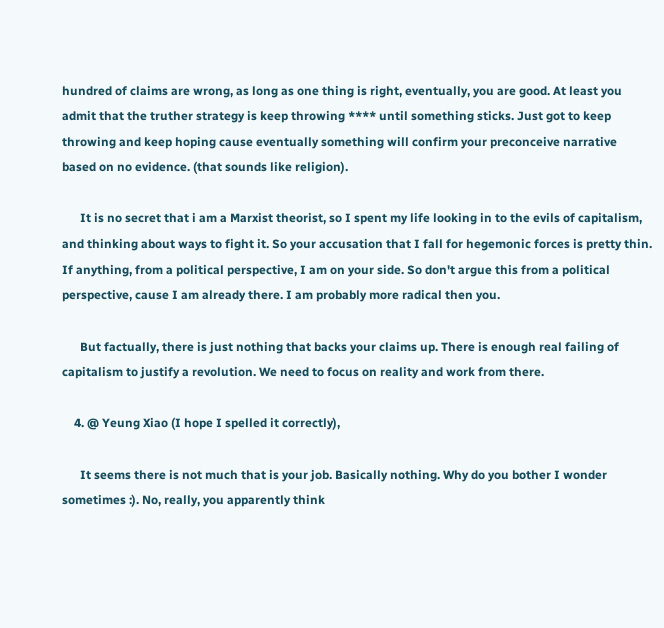hundred of claims are wrong, as long as one thing is right, eventually, you are good. At least you admit that the truther strategy is keep throwing **** until something sticks. Just got to keep throwing and keep hoping cause eventually something will confirm your preconceive narrative based on no evidence. (that sounds like religion).

      It is no secret that i am a Marxist theorist, so I spent my life looking in to the evils of capitalism, and thinking about ways to fight it. So your accusation that I fall for hegemonic forces is pretty thin. If anything, from a political perspective, I am on your side. So don't argue this from a political perspective, cause I am already there. I am probably more radical then you.

      But factually, there is just nothing that backs your claims up. There is enough real failing of capitalism to justify a revolution. We need to focus on reality and work from there.

    4. @ Yeung Xiao (I hope I spelled it correctly),

      It seems there is not much that is your job. Basically nothing. Why do you bother I wonder sometimes :). No, really, you apparently think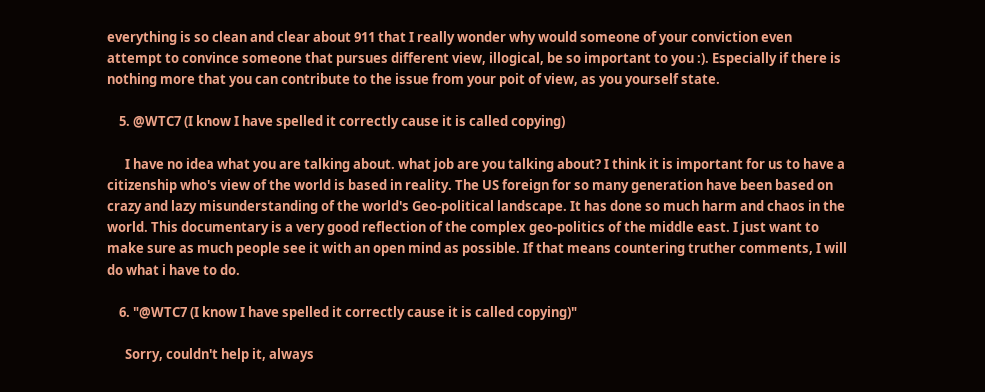everything is so clean and clear about 911 that I really wonder why would someone of your conviction even attempt to convince someone that pursues different view, illogical, be so important to you :). Especially if there is nothing more that you can contribute to the issue from your poit of view, as you yourself state.

    5. @WTC7 (I know I have spelled it correctly cause it is called copying)

      I have no idea what you are talking about. what job are you talking about? I think it is important for us to have a citizenship who's view of the world is based in reality. The US foreign for so many generation have been based on crazy and lazy misunderstanding of the world's Geo-political landscape. It has done so much harm and chaos in the world. This documentary is a very good reflection of the complex geo-politics of the middle east. I just want to make sure as much people see it with an open mind as possible. If that means countering truther comments, I will do what i have to do.

    6. "@WTC7 (I know I have spelled it correctly cause it is called copying)"

      Sorry, couldn't help it, always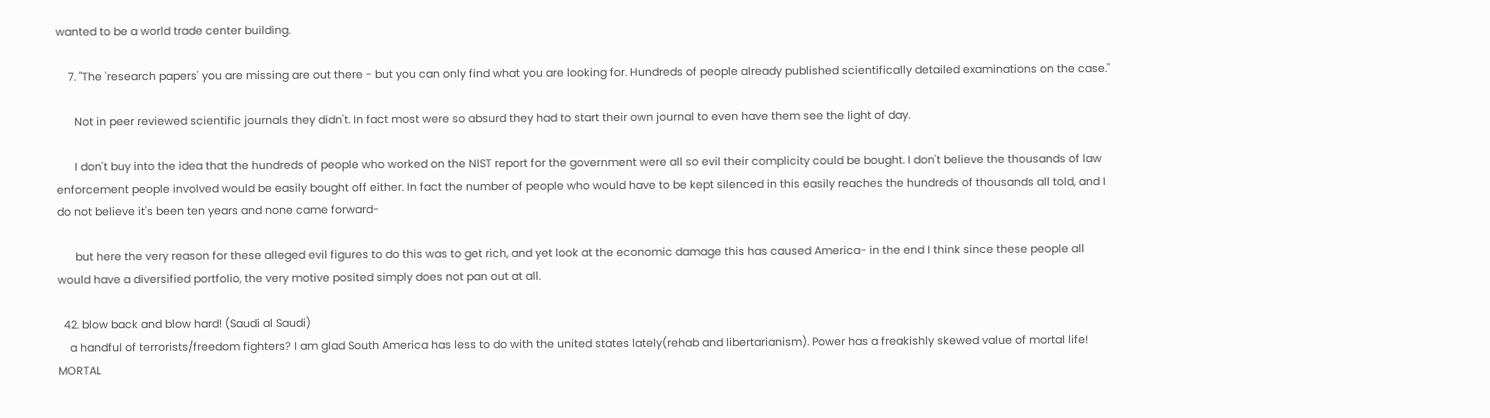wanted to be a world trade center building.

    7. "The 'research papers' you are missing are out there - but you can only find what you are looking for. Hundreds of people already published scientifically detailed examinations on the case."

      Not in peer reviewed scientific journals they didn't. In fact most were so absurd they had to start their own journal to even have them see the light of day.

      I don't buy into the idea that the hundreds of people who worked on the NIST report for the government were all so evil their complicity could be bought. I don't believe the thousands of law enforcement people involved would be easily bought off either. In fact the number of people who would have to be kept silenced in this easily reaches the hundreds of thousands all told, and I do not believe it's been ten years and none came forward-

      but here the very reason for these alleged evil figures to do this was to get rich, and yet look at the economic damage this has caused America- in the end I think since these people all would have a diversified portfolio, the very motive posited simply does not pan out at all.

  42. blow back and blow hard! (Saudi al Saudi)
    a handful of terrorists/freedom fighters? I am glad South America has less to do with the united states lately(rehab and libertarianism). Power has a freakishly skewed value of mortal life! MORTAL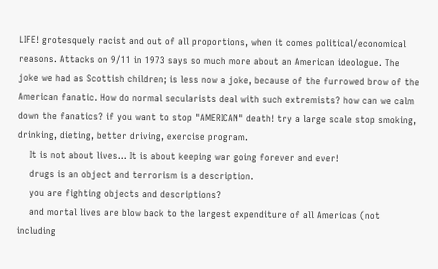LIFE! grotesquely racist and out of all proportions, when it comes political/economical reasons. Attacks on 9/11 in 1973 says so much more about an American ideologue. The joke we had as Scottish children; is less now a joke, because of the furrowed brow of the American fanatic. How do normal secularists deal with such extremists? how can we calm down the fanatics? if you want to stop "AMERICAN" death! try a large scale stop smoking, drinking, dieting, better driving, exercise program.
    It is not about lives... It is about keeping war going forever and ever!
    drugs is an object and terrorism is a description.
    you are fighting objects and descriptions?
    and mortal lives are blow back to the largest expenditure of all Americas (not including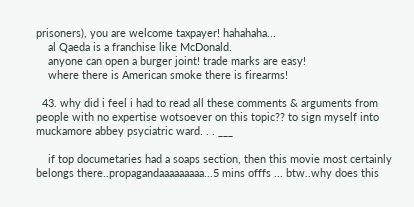prisoners), you are welcome taxpayer! hahahaha...
    al Qaeda is a franchise like McDonald.
    anyone can open a burger joint! trade marks are easy!
    where there is American smoke there is firearms!

  43. why did i feel i had to read all these comments & arguments from people with no expertise wotsoever on this topic?? to sign myself into muckamore abbey psyciatric ward. . . ___

    if top documetaries had a soaps section, then this movie most certainly belongs there..propagandaaaaaaaaa...5 mins offfs ... btw..why does this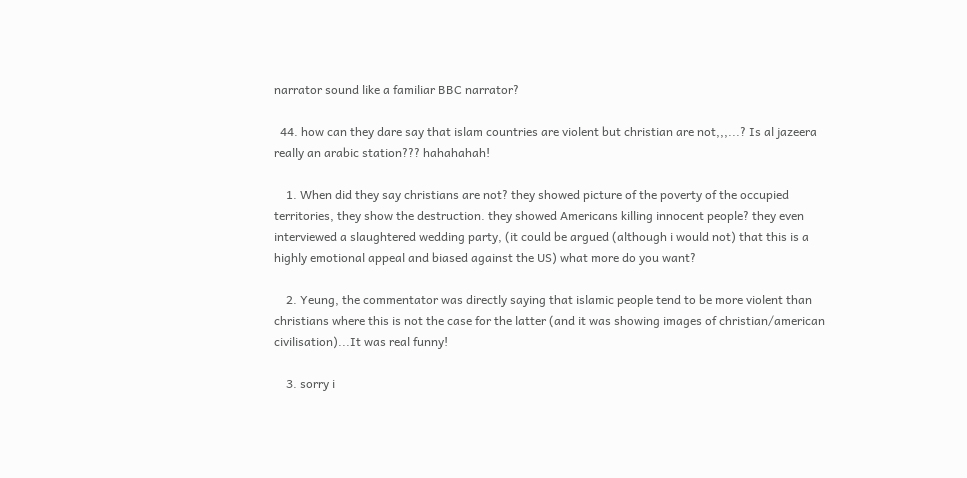narrator sound like a familiar BBC narrator?

  44. how can they dare say that islam countries are violent but christian are not,,,...? Is al jazeera really an arabic station??? hahahahah!

    1. When did they say christians are not? they showed picture of the poverty of the occupied territories, they show the destruction. they showed Americans killing innocent people? they even interviewed a slaughtered wedding party, (it could be argued (although i would not) that this is a highly emotional appeal and biased against the US) what more do you want?

    2. Yeung, the commentator was directly saying that islamic people tend to be more violent than christians where this is not the case for the latter (and it was showing images of christian/american civilisation)...It was real funny!

    3. sorry i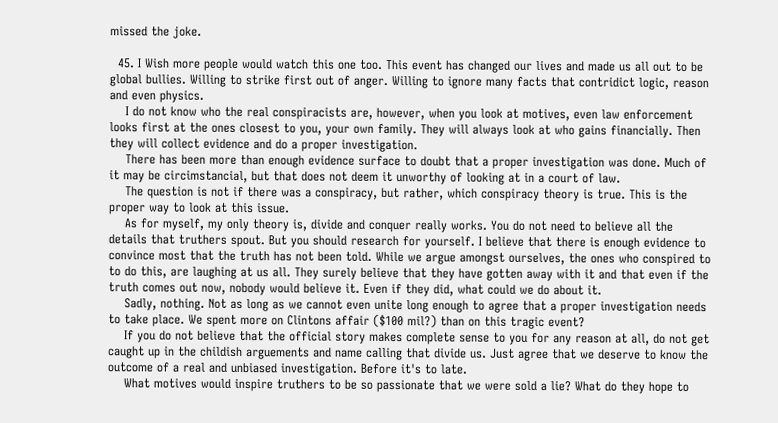missed the joke.

  45. I Wish more people would watch this one too. This event has changed our lives and made us all out to be global bullies. Willing to strike first out of anger. Willing to ignore many facts that contridict logic, reason and even physics.
    I do not know who the real conspiracists are, however, when you look at motives, even law enforcement looks first at the ones closest to you, your own family. They will always look at who gains financially. Then they will collect evidence and do a proper investigation.
    There has been more than enough evidence surface to doubt that a proper investigation was done. Much of it may be circimstancial, but that does not deem it unworthy of looking at in a court of law.
    The question is not if there was a conspiracy, but rather, which conspiracy theory is true. This is the proper way to look at this issue.
    As for myself, my only theory is, divide and conquer really works. You do not need to believe all the details that truthers spout. But you should research for yourself. I believe that there is enough evidence to convince most that the truth has not been told. While we argue amongst ourselves, the ones who conspired to to do this, are laughing at us all. They surely believe that they have gotten away with it and that even if the truth comes out now, nobody would believe it. Even if they did, what could we do about it.
    Sadly, nothing. Not as long as we cannot even unite long enough to agree that a proper investigation needs to take place. We spent more on Clintons affair ($100 mil?) than on this tragic event?
    If you do not believe that the official story makes complete sense to you for any reason at all, do not get caught up in the childish arguements and name calling that divide us. Just agree that we deserve to know the outcome of a real and unbiased investigation. Before it's to late.
    What motives would inspire truthers to be so passionate that we were sold a lie? What do they hope to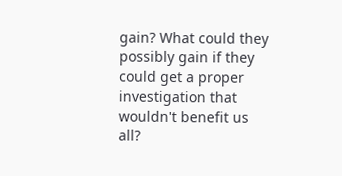gain? What could they possibly gain if they could get a proper investigation that wouldn't benefit us all?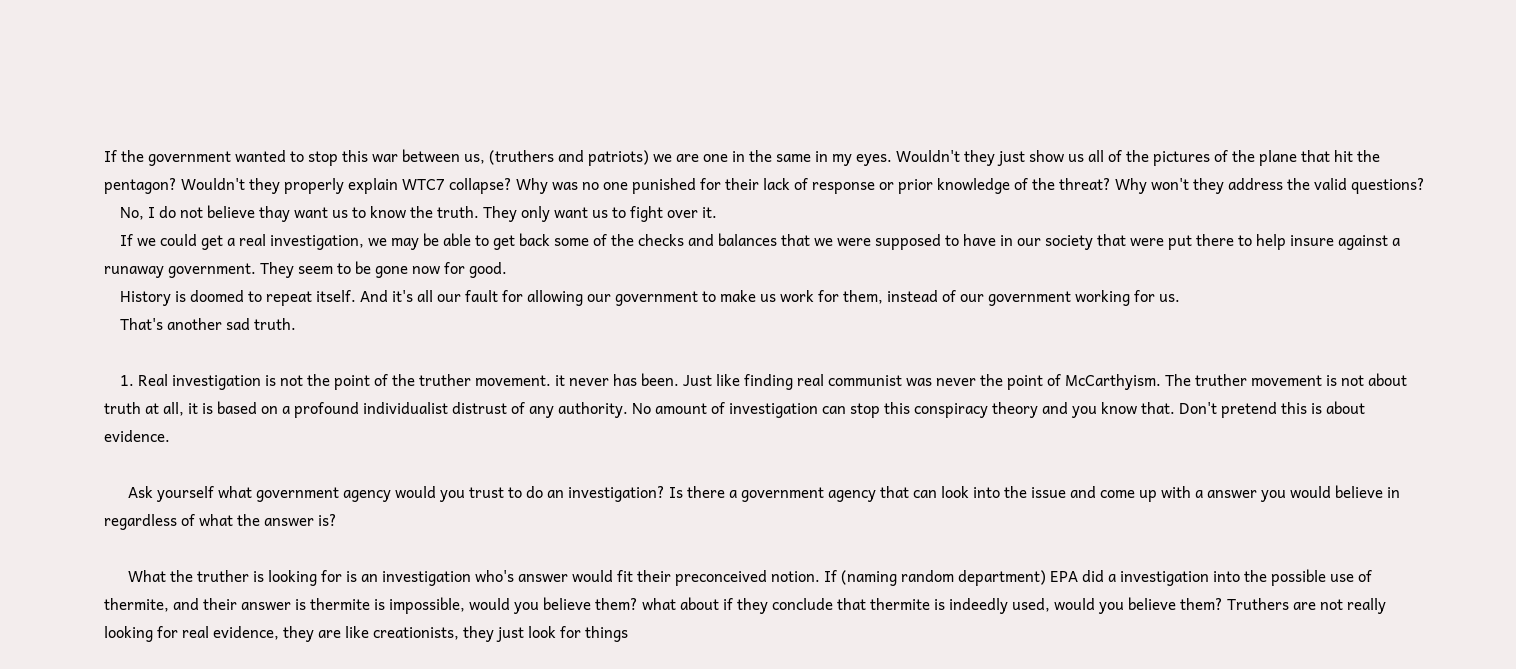If the government wanted to stop this war between us, (truthers and patriots) we are one in the same in my eyes. Wouldn't they just show us all of the pictures of the plane that hit the pentagon? Wouldn't they properly explain WTC7 collapse? Why was no one punished for their lack of response or prior knowledge of the threat? Why won't they address the valid questions?
    No, I do not believe thay want us to know the truth. They only want us to fight over it.
    If we could get a real investigation, we may be able to get back some of the checks and balances that we were supposed to have in our society that were put there to help insure against a runaway government. They seem to be gone now for good.
    History is doomed to repeat itself. And it's all our fault for allowing our government to make us work for them, instead of our government working for us.
    That's another sad truth.

    1. Real investigation is not the point of the truther movement. it never has been. Just like finding real communist was never the point of McCarthyism. The truther movement is not about truth at all, it is based on a profound individualist distrust of any authority. No amount of investigation can stop this conspiracy theory and you know that. Don't pretend this is about evidence.

      Ask yourself what government agency would you trust to do an investigation? Is there a government agency that can look into the issue and come up with a answer you would believe in regardless of what the answer is?

      What the truther is looking for is an investigation who's answer would fit their preconceived notion. If (naming random department) EPA did a investigation into the possible use of thermite, and their answer is thermite is impossible, would you believe them? what about if they conclude that thermite is indeedly used, would you believe them? Truthers are not really looking for real evidence, they are like creationists, they just look for things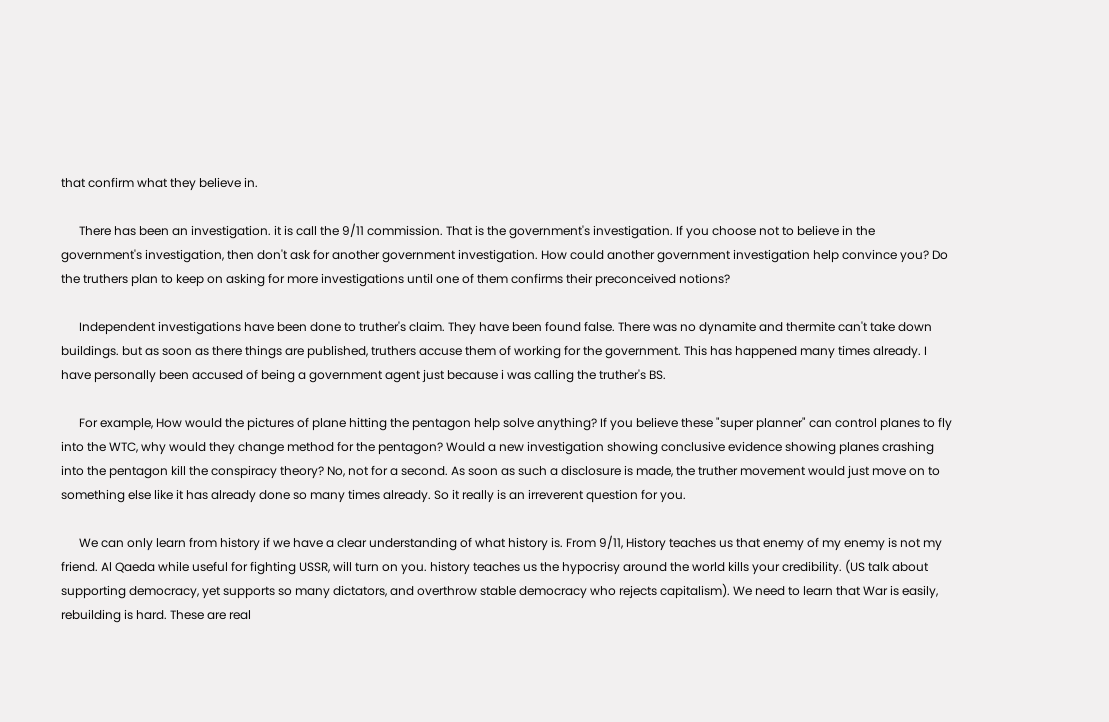that confirm what they believe in.

      There has been an investigation. it is call the 9/11 commission. That is the government's investigation. If you choose not to believe in the government's investigation, then don't ask for another government investigation. How could another government investigation help convince you? Do the truthers plan to keep on asking for more investigations until one of them confirms their preconceived notions?

      Independent investigations have been done to truther's claim. They have been found false. There was no dynamite and thermite can't take down buildings. but as soon as there things are published, truthers accuse them of working for the government. This has happened many times already. I have personally been accused of being a government agent just because i was calling the truther's BS.

      For example, How would the pictures of plane hitting the pentagon help solve anything? If you believe these "super planner" can control planes to fly into the WTC, why would they change method for the pentagon? Would a new investigation showing conclusive evidence showing planes crashing into the pentagon kill the conspiracy theory? No, not for a second. As soon as such a disclosure is made, the truther movement would just move on to something else like it has already done so many times already. So it really is an irreverent question for you.

      We can only learn from history if we have a clear understanding of what history is. From 9/11, History teaches us that enemy of my enemy is not my friend. Al Qaeda while useful for fighting USSR, will turn on you. history teaches us the hypocrisy around the world kills your credibility. (US talk about supporting democracy, yet supports so many dictators, and overthrow stable democracy who rejects capitalism). We need to learn that War is easily, rebuilding is hard. These are real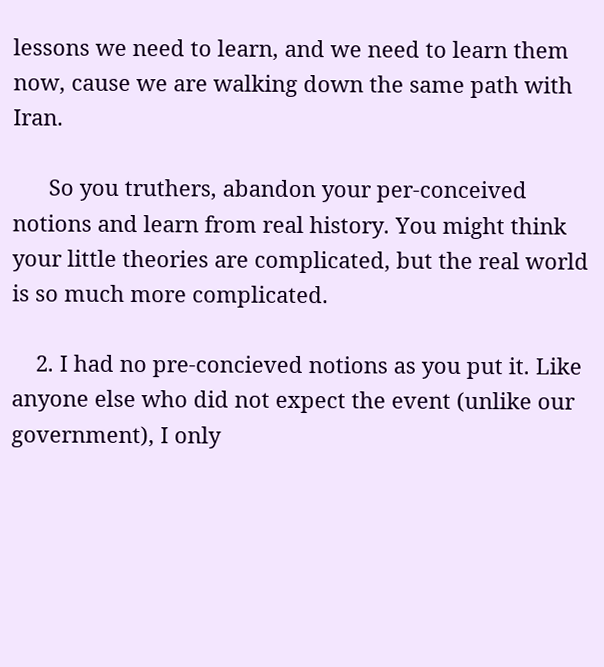lessons we need to learn, and we need to learn them now, cause we are walking down the same path with Iran.

      So you truthers, abandon your per-conceived notions and learn from real history. You might think your little theories are complicated, but the real world is so much more complicated.

    2. I had no pre-concieved notions as you put it. Like anyone else who did not expect the event (unlike our government), I only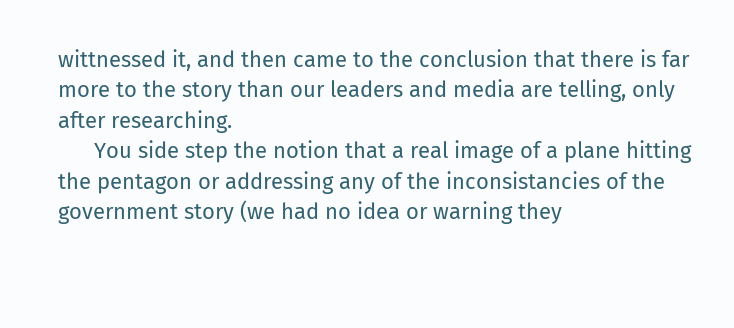wittnessed it, and then came to the conclusion that there is far more to the story than our leaders and media are telling, only after researching.
      You side step the notion that a real image of a plane hitting the pentagon or addressing any of the inconsistancies of the government story (we had no idea or warning they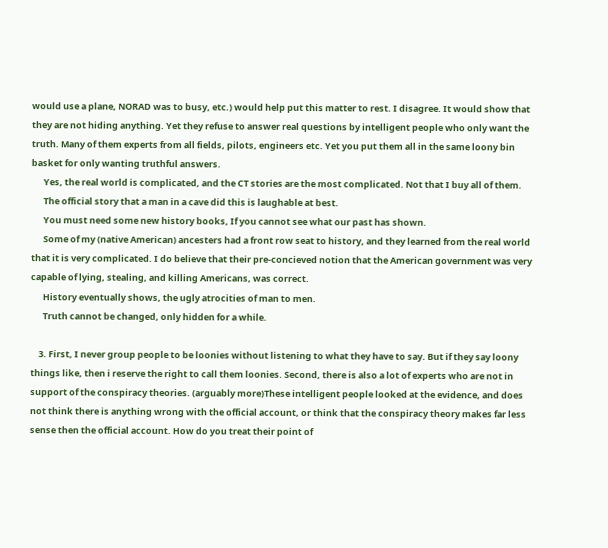would use a plane, NORAD was to busy, etc.) would help put this matter to rest. I disagree. It would show that they are not hiding anything. Yet they refuse to answer real questions by intelligent people who only want the truth. Many of them experts from all fields, pilots, engineers etc. Yet you put them all in the same loony bin basket for only wanting truthful answers.
      Yes, the real world is complicated, and the CT stories are the most complicated. Not that I buy all of them.
      The official story that a man in a cave did this is laughable at best.
      You must need some new history books, If you cannot see what our past has shown.
      Some of my (native American) ancesters had a front row seat to history, and they learned from the real world that it is very complicated. I do believe that their pre-concieved notion that the American government was very capable of lying, stealing, and killing Americans, was correct.
      History eventually shows, the ugly atrocities of man to men.
      Truth cannot be changed, only hidden for a while.

    3. First, I never group people to be loonies without listening to what they have to say. But if they say loony things like, then i reserve the right to call them loonies. Second, there is also a lot of experts who are not in support of the conspiracy theories. (arguably more)These intelligent people looked at the evidence, and does not think there is anything wrong with the official account, or think that the conspiracy theory makes far less sense then the official account. How do you treat their point of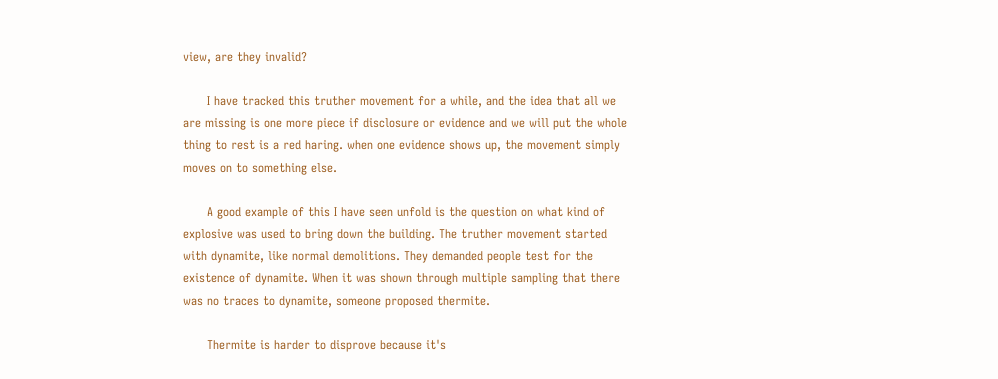view, are they invalid?

      I have tracked this truther movement for a while, and the idea that all we are missing is one more piece if disclosure or evidence and we will put the whole thing to rest is a red haring. when one evidence shows up, the movement simply moves on to something else.

      A good example of this I have seen unfold is the question on what kind of explosive was used to bring down the building. The truther movement started with dynamite, like normal demolitions. They demanded people test for the existence of dynamite. When it was shown through multiple sampling that there was no traces to dynamite, someone proposed thermite.

      Thermite is harder to disprove because it's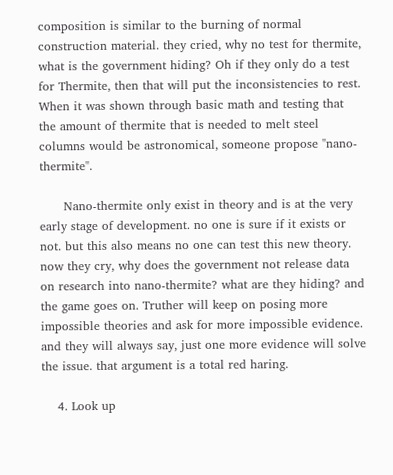composition is similar to the burning of normal construction material. they cried, why no test for thermite, what is the government hiding? Oh if they only do a test for Thermite, then that will put the inconsistencies to rest. When it was shown through basic math and testing that the amount of thermite that is needed to melt steel columns would be astronomical, someone propose "nano-thermite".

      Nano-thermite only exist in theory and is at the very early stage of development. no one is sure if it exists or not. but this also means no one can test this new theory. now they cry, why does the government not release data on research into nano-thermite? what are they hiding? and the game goes on. Truther will keep on posing more impossible theories and ask for more impossible evidence. and they will always say, just one more evidence will solve the issue. that argument is a total red haring.

    4. Look up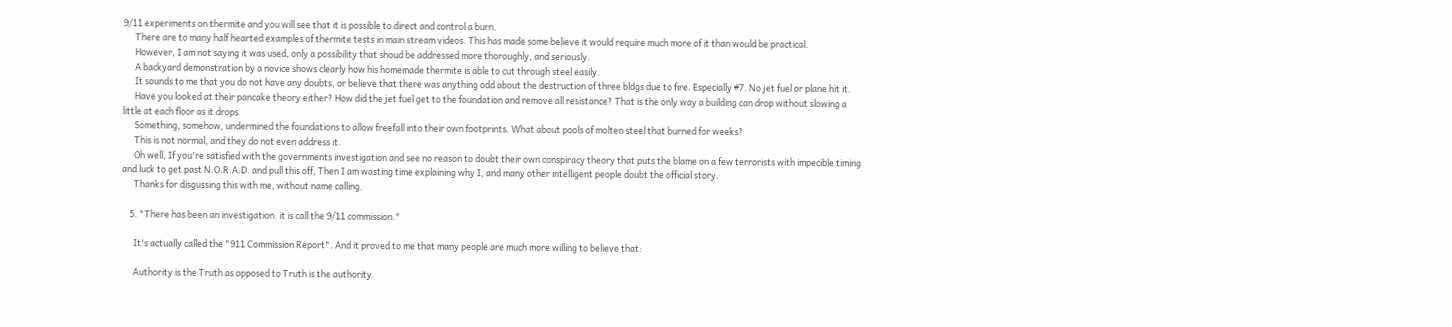9/11 experiments on thermite and you will see that it is possible to direct and control a burn.
      There are to many half hearted examples of thermite tests in main stream videos. This has made some believe it would require much more of it than would be practical.
      However, I am not saying it was used, only a possibility that shoud be addressed more thoroughly, and seriously.
      A backyard demonstration by a novice shows clearly how his homemade thermite is able to cut through steel easily.
      It sounds to me that you do not have any doubts, or believe that there was anything odd about the destruction of three bldgs due to fire. Especially #7. No jet fuel or plane hit it.
      Have you looked at their pancake theory either? How did the jet fuel get to the foundation and remove all resistance? That is the only way a building can drop without slowing a little at each floor as it drops
      Something, somehow, undermined the foundations to allow freefall into their own footprints. What about pools of molten steel that burned for weeks?
      This is not normal, and they do not even address it.
      Oh well, If you're satisfied with the governments investigation and see no reason to doubt their own conspiracy theory that puts the blame on a few terrorists with impecible timing and luck to get past N.O.R.A.D. and pull this off, Then I am wasting time explaining why I, and many other intelligent people doubt the official story.
      Thanks for disgussing this with me, without name calling.

    5. "There has been an investigation. it is call the 9/11 commission."

      It's actually called the "911 Commission Report". And it proved to me that many people are much more willing to believe that:

      Authority is the Truth as opposed to Truth is the authority.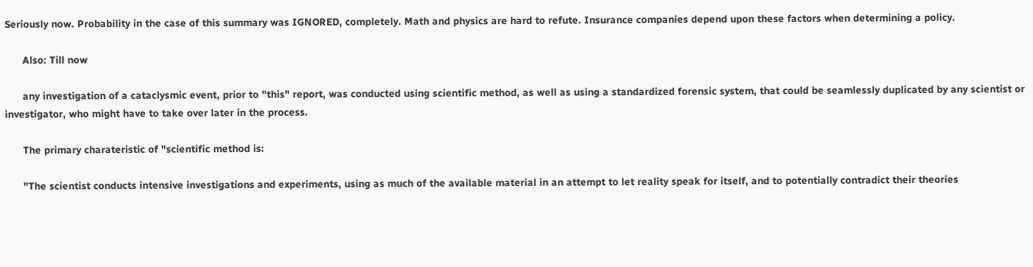Seriously now. Probability in the case of this summary was IGNORED, completely. Math and physics are hard to refute. Insurance companies depend upon these factors when determining a policy.

      Also: Till now

      any investigation of a cataclysmic event, prior to "this" report, was conducted using scientific method, as well as using a standardized forensic system, that could be seamlessly duplicated by any scientist or investigator, who might have to take over later in the process.

      The primary charateristic of "scientific method is:

      "The scientist conducts intensive investigations and experiments, using as much of the available material in an attempt to let reality speak for itself, and to potentially contradict their theories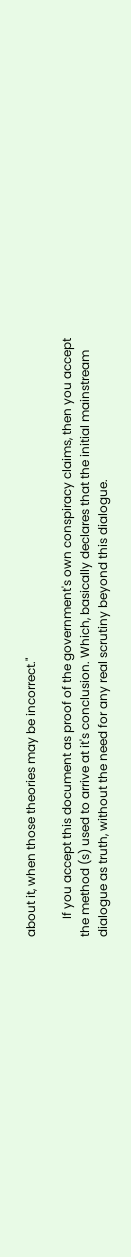about it, when those theories may be incorrect."

      If you accept this document as proof of the government's own conspiracy claims, then you accept the method (s) used to arrive at it's conclusion. Which, basically declares that the initial mainstream dialogue as truth, without the need for any real scrutiny beyond this dialogue.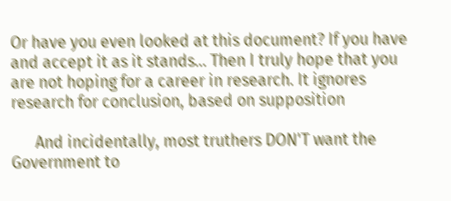Or have you even looked at this document? If you have and accept it as it stands... Then I truly hope that you are not hoping for a career in research. It ignores research for conclusion, based on supposition

      And incidentally, most truthers DON'T want the Government to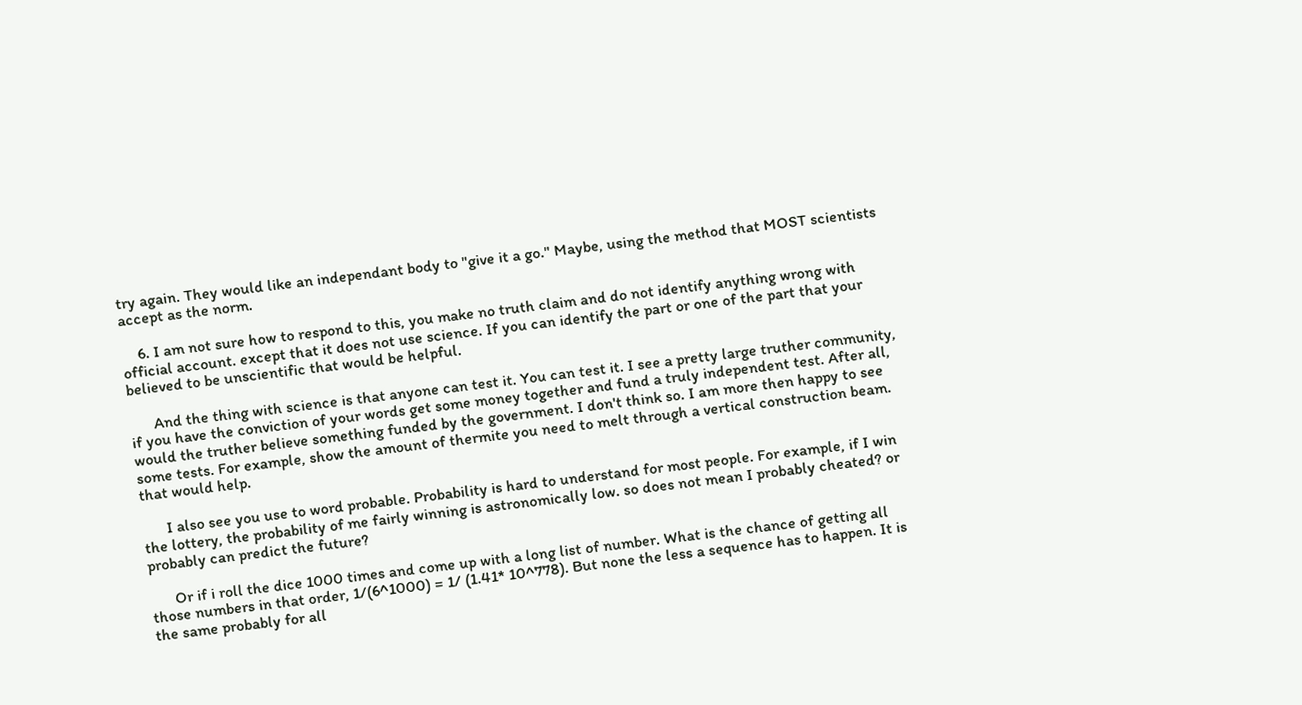try again. They would like an independant body to "give it a go." Maybe, using the method that MOST scientists accept as the norm.

    6. I am not sure how to respond to this, you make no truth claim and do not identify anything wrong with official account. except that it does not use science. If you can identify the part or one of the part that your believed to be unscientific that would be helpful.

      And the thing with science is that anyone can test it. You can test it. I see a pretty large truther community, if you have the conviction of your words get some money together and fund a truly independent test. After all, would the truther believe something funded by the government. I don't think so. I am more then happy to see some tests. For example, show the amount of thermite you need to melt through a vertical construction beam. that would help.

      I also see you use to word probable. Probability is hard to understand for most people. For example, if I win the lottery, the probability of me fairly winning is astronomically low. so does not mean I probably cheated? or probably can predict the future?

      Or if i roll the dice 1000 times and come up with a long list of number. What is the chance of getting all those numbers in that order, 1/(6^1000) = 1/ (1.41* 10^778). But none the less a sequence has to happen. It is the same probably for all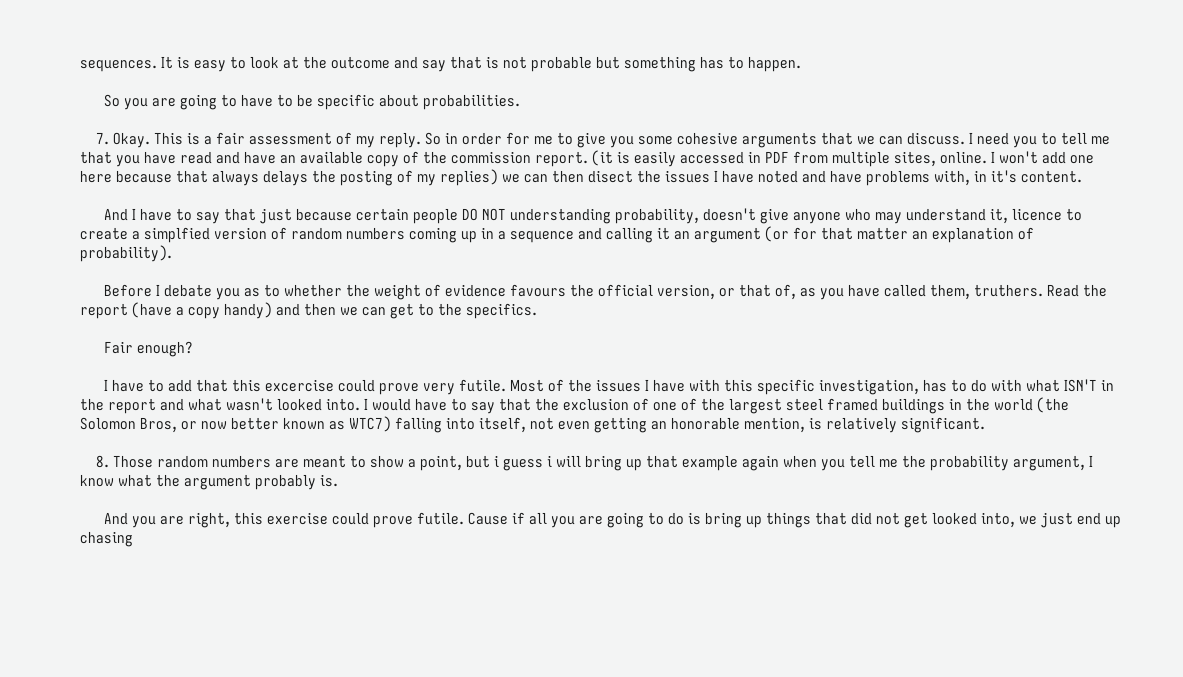sequences. It is easy to look at the outcome and say that is not probable but something has to happen.

      So you are going to have to be specific about probabilities.

    7. Okay. This is a fair assessment of my reply. So in order for me to give you some cohesive arguments that we can discuss. I need you to tell me that you have read and have an available copy of the commission report. (it is easily accessed in PDF from multiple sites, online. I won't add one here because that always delays the posting of my replies) we can then disect the issues I have noted and have problems with, in it's content.

      And I have to say that just because certain people DO NOT understanding probability, doesn't give anyone who may understand it, licence to create a simplfied version of random numbers coming up in a sequence and calling it an argument (or for that matter an explanation of probability).

      Before I debate you as to whether the weight of evidence favours the official version, or that of, as you have called them, truthers. Read the report (have a copy handy) and then we can get to the specifics.

      Fair enough?

      I have to add that this excercise could prove very futile. Most of the issues I have with this specific investigation, has to do with what ISN'T in the report and what wasn't looked into. I would have to say that the exclusion of one of the largest steel framed buildings in the world (the Solomon Bros, or now better known as WTC7) falling into itself, not even getting an honorable mention, is relatively significant.

    8. Those random numbers are meant to show a point, but i guess i will bring up that example again when you tell me the probability argument, I know what the argument probably is.

      And you are right, this exercise could prove futile. Cause if all you are going to do is bring up things that did not get looked into, we just end up chasing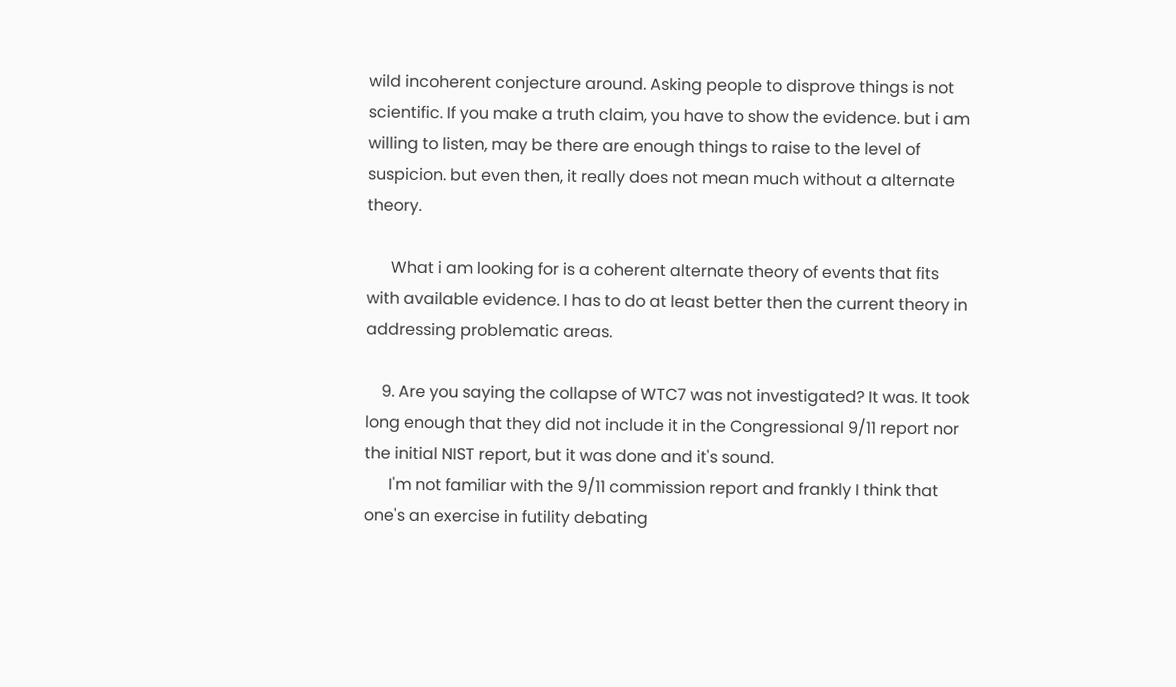wild incoherent conjecture around. Asking people to disprove things is not scientific. If you make a truth claim, you have to show the evidence. but i am willing to listen, may be there are enough things to raise to the level of suspicion. but even then, it really does not mean much without a alternate theory.

      What i am looking for is a coherent alternate theory of events that fits with available evidence. I has to do at least better then the current theory in addressing problematic areas.

    9. Are you saying the collapse of WTC7 was not investigated? It was. It took long enough that they did not include it in the Congressional 9/11 report nor the initial NIST report, but it was done and it's sound.
      I'm not familiar with the 9/11 commission report and frankly I think that one's an exercise in futility debating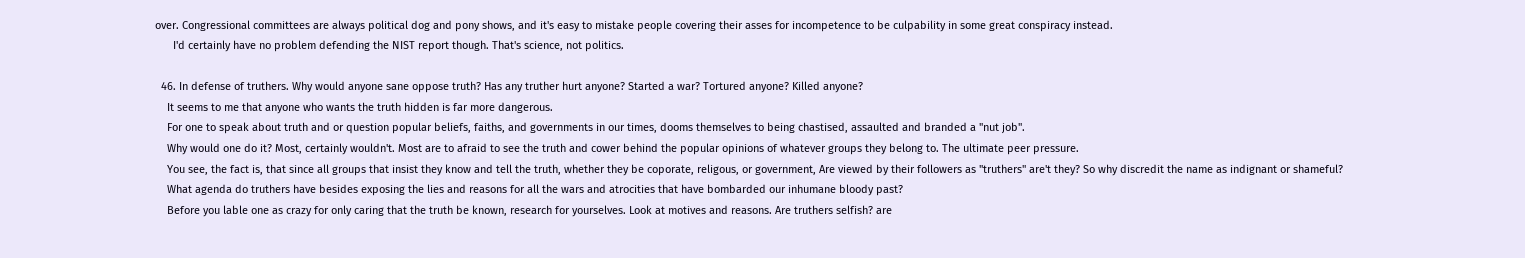over. Congressional committees are always political dog and pony shows, and it's easy to mistake people covering their asses for incompetence to be culpability in some great conspiracy instead.
      I'd certainly have no problem defending the NIST report though. That's science, not politics.

  46. In defense of truthers. Why would anyone sane oppose truth? Has any truther hurt anyone? Started a war? Tortured anyone? Killed anyone?
    It seems to me that anyone who wants the truth hidden is far more dangerous.
    For one to speak about truth and or question popular beliefs, faiths, and governments in our times, dooms themselves to being chastised, assaulted and branded a "nut job".
    Why would one do it? Most, certainly wouldn't. Most are to afraid to see the truth and cower behind the popular opinions of whatever groups they belong to. The ultimate peer pressure.
    You see, the fact is, that since all groups that insist they know and tell the truth, whether they be coporate, religous, or government, Are viewed by their followers as "truthers" are't they? So why discredit the name as indignant or shameful?
    What agenda do truthers have besides exposing the lies and reasons for all the wars and atrocities that have bombarded our inhumane bloody past?
    Before you lable one as crazy for only caring that the truth be known, research for yourselves. Look at motives and reasons. Are truthers selfish? are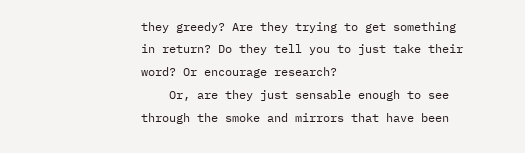they greedy? Are they trying to get something in return? Do they tell you to just take their word? Or encourage research?
    Or, are they just sensable enough to see through the smoke and mirrors that have been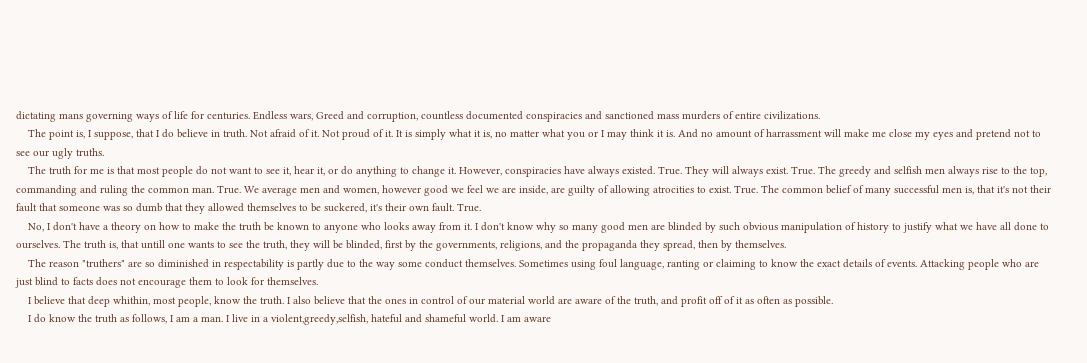dictating mans governing ways of life for centuries. Endless wars, Greed and corruption, countless documented conspiracies and sanctioned mass murders of entire civilizations.
    The point is, I suppose, that I do believe in truth. Not afraid of it. Not proud of it. It is simply what it is, no matter what you or I may think it is. And no amount of harrassment will make me close my eyes and pretend not to see our ugly truths.
    The truth for me is that most people do not want to see it, hear it, or do anything to change it. However, conspiracies have always existed. True. They will always exist. True. The greedy and selfish men always rise to the top, commanding and ruling the common man. True. We average men and women, however good we feel we are inside, are guilty of allowing atrocities to exist. True. The common belief of many successful men is, that it's not their fault that someone was so dumb that they allowed themselves to be suckered, it's their own fault. True.
    No, I don't have a theory on how to make the truth be known to anyone who looks away from it. I don't know why so many good men are blinded by such obvious manipulation of history to justify what we have all done to ourselves. The truth is, that untill one wants to see the truth, they will be blinded, first by the governments, religions, and the propaganda they spread, then by themselves.
    The reason "truthers" are so diminished in respectability is partly due to the way some conduct themselves. Sometimes using foul language, ranting or claiming to know the exact details of events. Attacking people who are just blind to facts does not encourage them to look for themselves.
    I believe that deep whithin, most people, know the truth. I also believe that the ones in control of our material world are aware of the truth, and profit off of it as often as possible.
    I do know the truth as follows, I am a man. I live in a violent,greedy,selfish, hateful and shameful world. I am aware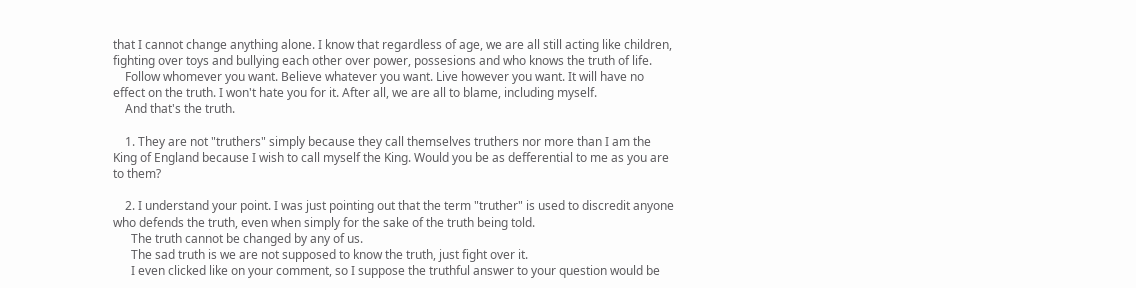that I cannot change anything alone. I know that regardless of age, we are all still acting like children, fighting over toys and bullying each other over power, possesions and who knows the truth of life.
    Follow whomever you want. Believe whatever you want. Live however you want. It will have no effect on the truth. I won't hate you for it. After all, we are all to blame, including myself.
    And that's the truth.

    1. They are not "truthers" simply because they call themselves truthers nor more than I am the King of England because I wish to call myself the King. Would you be as defferential to me as you are to them?

    2. I understand your point. I was just pointing out that the term "truther" is used to discredit anyone who defends the truth, even when simply for the sake of the truth being told.
      The truth cannot be changed by any of us.
      The sad truth is we are not supposed to know the truth, just fight over it.
      I even clicked like on your comment, so I suppose the truthful answer to your question would be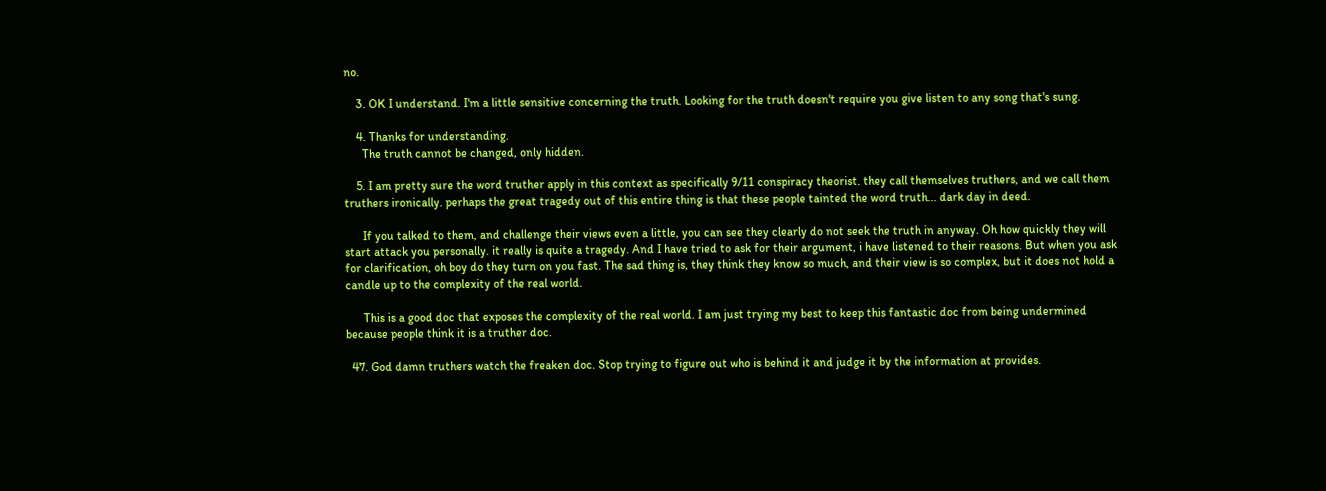no.

    3. OK I understand. I'm a little sensitive concerning the truth. Looking for the truth doesn't require you give listen to any song that's sung.

    4. Thanks for understanding.
      The truth cannot be changed, only hidden.

    5. I am pretty sure the word truther apply in this context as specifically 9/11 conspiracy theorist. they call themselves truthers, and we call them truthers ironically. perhaps the great tragedy out of this entire thing is that these people tainted the word truth... dark day in deed.

      If you talked to them, and challenge their views even a little, you can see they clearly do not seek the truth in anyway. Oh how quickly they will start attack you personally. it really is quite a tragedy. And I have tried to ask for their argument, i have listened to their reasons. But when you ask for clarification, oh boy do they turn on you fast. The sad thing is, they think they know so much, and their view is so complex, but it does not hold a candle up to the complexity of the real world.

      This is a good doc that exposes the complexity of the real world. I am just trying my best to keep this fantastic doc from being undermined because people think it is a truther doc.

  47. God damn truthers watch the freaken doc. Stop trying to figure out who is behind it and judge it by the information at provides.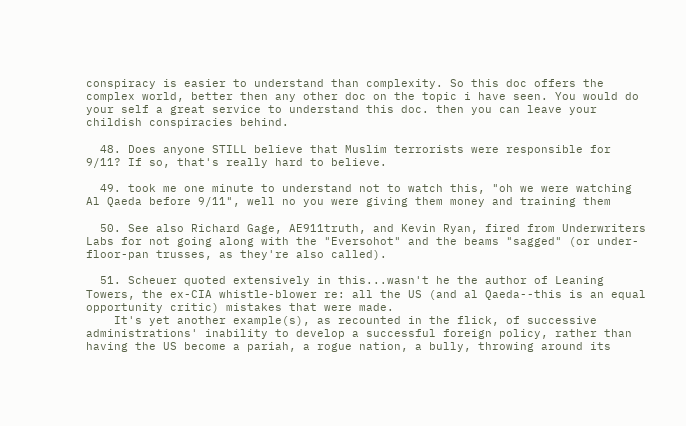conspiracy is easier to understand than complexity. So this doc offers the complex world, better then any other doc on the topic i have seen. You would do your self a great service to understand this doc. then you can leave your childish conspiracies behind.

  48. Does anyone STILL believe that Muslim terrorists were responsible for 9/11? If so, that's really hard to believe.

  49. took me one minute to understand not to watch this, "oh we were watching Al Qaeda before 9/11", well no you were giving them money and training them

  50. See also Richard Gage, AE911truth, and Kevin Ryan, fired from Underwriters Labs for not going along with the "Eversohot" and the beams "sagged" (or under-floor-pan trusses, as they're also called).

  51. Scheuer quoted extensively in this...wasn't he the author of Leaning Towers, the ex-CIA whistle-blower re: all the US (and al Qaeda--this is an equal opportunity critic) mistakes that were made.
    It's yet another example(s), as recounted in the flick, of successive administrations' inability to develop a successful foreign policy, rather than having the US become a pariah, a rogue nation, a bully, throwing around its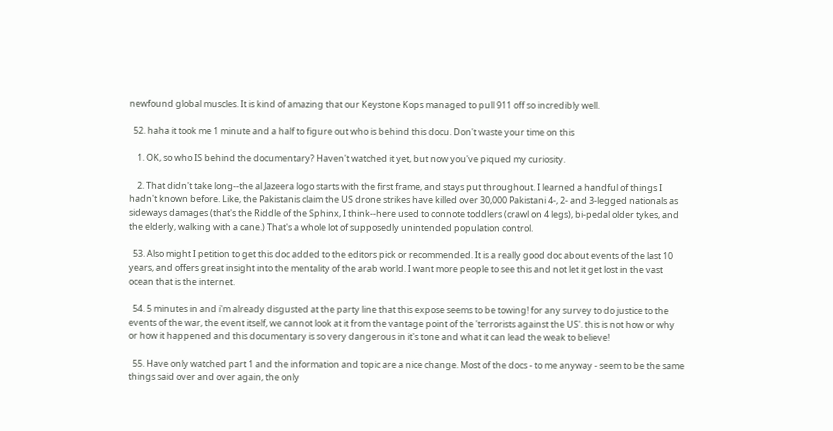newfound global muscles. It is kind of amazing that our Keystone Kops managed to pull 911 off so incredibly well.

  52. haha it took me 1 minute and a half to figure out who is behind this docu. Don't waste your time on this

    1. OK, so who IS behind the documentary? Haven't watched it yet, but now you've piqued my curiosity.

    2. That didn't take long--the al Jazeera logo starts with the first frame, and stays put throughout. I learned a handful of things I hadn't known before. Like, the Pakistanis claim the US drone strikes have killed over 30,000 Pakistani 4-, 2- and 3-legged nationals as sideways damages (that's the Riddle of the Sphinx, I think--here used to connote toddlers (crawl on 4 legs), bi-pedal older tykes, and the elderly, walking with a cane.) That's a whole lot of supposedly unintended population control.

  53. Also might I petition to get this doc added to the editors pick or recommended. It is a really good doc about events of the last 10 years, and offers great insight into the mentality of the arab world. I want more people to see this and not let it get lost in the vast ocean that is the internet.

  54. 5 minutes in and i'm already disgusted at the party line that this expose seems to be towing! for any survey to do justice to the events of the war, the event itself, we cannot look at it from the vantage point of the 'terrorists against the US'. this is not how or why or how it happened and this documentary is so very dangerous in it's tone and what it can lead the weak to believe!

  55. Have only watched part 1 and the information and topic are a nice change. Most of the docs - to me anyway - seem to be the same things said over and over again, the only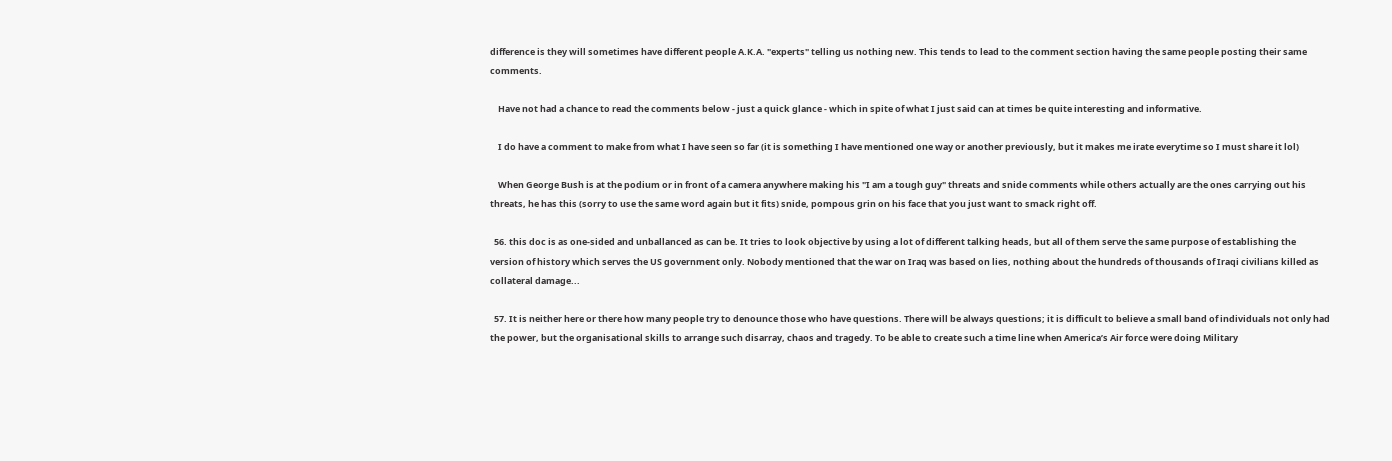difference is they will sometimes have different people A.K.A. "experts" telling us nothing new. This tends to lead to the comment section having the same people posting their same comments.

    Have not had a chance to read the comments below - just a quick glance - which in spite of what I just said can at times be quite interesting and informative.

    I do have a comment to make from what I have seen so far (it is something I have mentioned one way or another previously, but it makes me irate everytime so I must share it lol)

    When George Bush is at the podium or in front of a camera anywhere making his "I am a tough guy" threats and snide comments while others actually are the ones carrying out his threats, he has this (sorry to use the same word again but it fits) snide, pompous grin on his face that you just want to smack right off.

  56. this doc is as one-sided and unballanced as can be. It tries to look objective by using a lot of different talking heads, but all of them serve the same purpose of establishing the version of history which serves the US government only. Nobody mentioned that the war on Iraq was based on lies, nothing about the hundreds of thousands of Iraqi civilians killed as collateral damage...

  57. It is neither here or there how many people try to denounce those who have questions. There will be always questions; it is difficult to believe a small band of individuals not only had the power, but the organisational skills to arrange such disarray, chaos and tragedy. To be able to create such a time line when America’s Air force were doing Military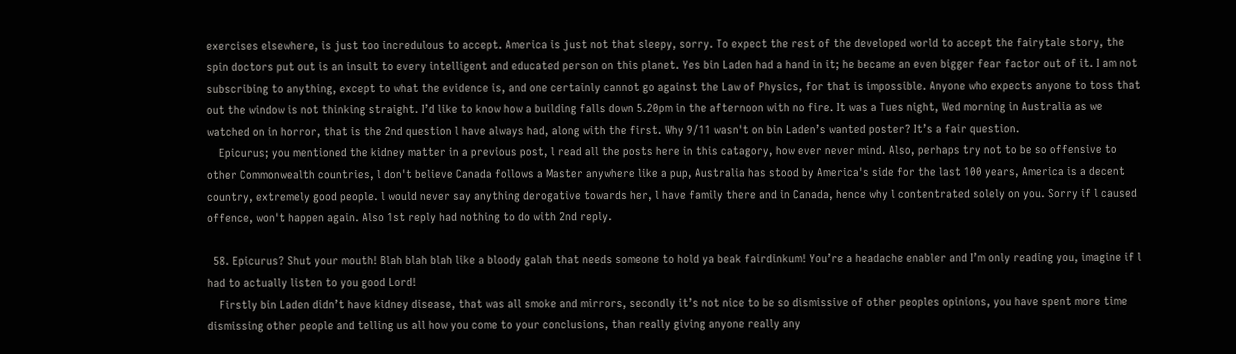exercises elsewhere, is just too incredulous to accept. America is just not that sleepy, sorry. To expect the rest of the developed world to accept the fairytale story, the spin doctors put out is an insult to every intelligent and educated person on this planet. Yes bin Laden had a hand in it; he became an even bigger fear factor out of it. I am not subscribing to anything, except to what the evidence is, and one certainly cannot go against the Law of Physics, for that is impossible. Anyone who expects anyone to toss that out the window is not thinking straight. I’d like to know how a building falls down 5.20pm in the afternoon with no fire. It was a Tues night, Wed morning in Australia as we watched on in horror, that is the 2nd question l have always had, along with the first. Why 9/11 wasn't on bin Laden’s wanted poster? It’s a fair question.
    Epicurus; you mentioned the kidney matter in a previous post, l read all the posts here in this catagory, how ever never mind. Also, perhaps try not to be so offensive to other Commonwealth countries, l don't believe Canada follows a Master anywhere like a pup, Australia has stood by America's side for the last 100 years, America is a decent country, extremely good people. l would never say anything derogative towards her, l have family there and in Canada, hence why l contentrated solely on you. Sorry if l caused offence, won't happen again. Also 1st reply had nothing to do with 2nd reply.

  58. Epicurus? Shut your mouth! Blah blah blah like a bloody galah that needs someone to hold ya beak fairdinkum! You’re a headache enabler and I’m only reading you, imagine if l had to actually listen to you good Lord!
    Firstly bin Laden didn’t have kidney disease, that was all smoke and mirrors, secondly it’s not nice to be so dismissive of other peoples opinions, you have spent more time dismissing other people and telling us all how you come to your conclusions, than really giving anyone really any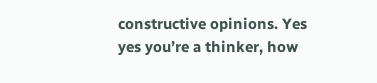constructive opinions. Yes yes you’re a thinker, how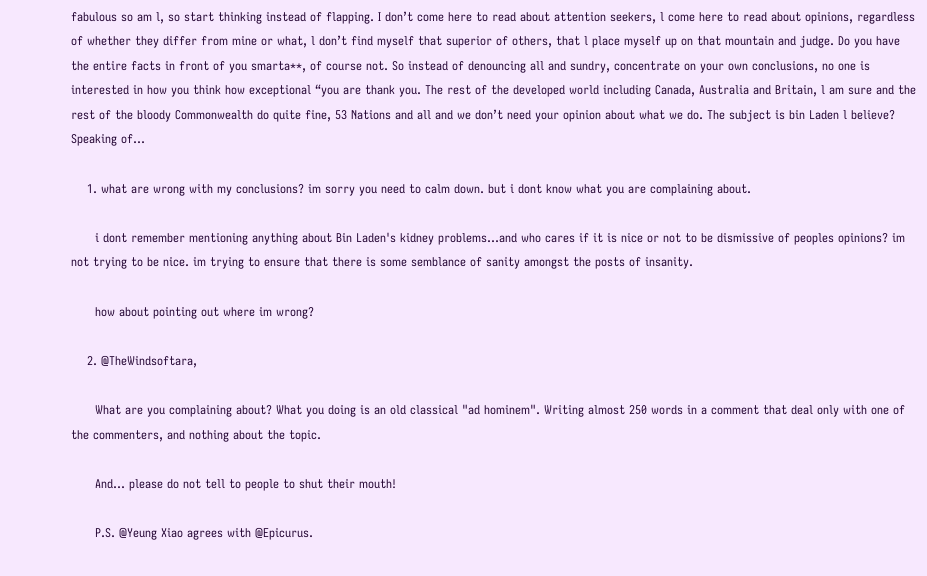fabulous so am l, so start thinking instead of flapping. I don’t come here to read about attention seekers, l come here to read about opinions, regardless of whether they differ from mine or what, l don’t find myself that superior of others, that l place myself up on that mountain and judge. Do you have the entire facts in front of you smarta**, of course not. So instead of denouncing all and sundry, concentrate on your own conclusions, no one is interested in how you think how exceptional “you are thank you. The rest of the developed world including Canada, Australia and Britain, l am sure and the rest of the bloody Commonwealth do quite fine, 53 Nations and all and we don’t need your opinion about what we do. The subject is bin Laden l believe? Speaking of…

    1. what are wrong with my conclusions? im sorry you need to calm down. but i dont know what you are complaining about.

      i dont remember mentioning anything about Bin Laden's kidney problems...and who cares if it is nice or not to be dismissive of peoples opinions? im not trying to be nice. im trying to ensure that there is some semblance of sanity amongst the posts of insanity.

      how about pointing out where im wrong?

    2. @TheWindsoftara,

      What are you complaining about? What you doing is an old classical "ad hominem". Writing almost 250 words in a comment that deal only with one of the commenters, and nothing about the topic.

      And... please do not tell to people to shut their mouth!

      P.S. @Yeung Xiao agrees with @Epicurus.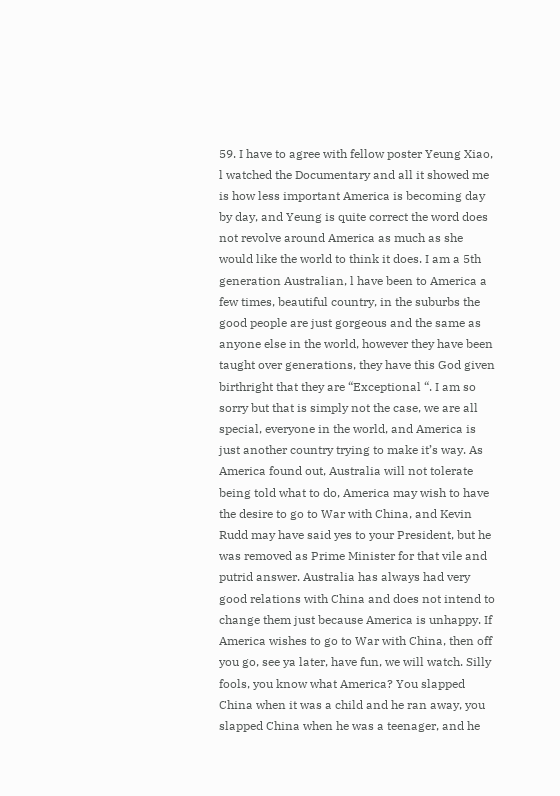59. I have to agree with fellow poster Yeung Xiao, l watched the Documentary and all it showed me is how less important America is becoming day by day, and Yeung is quite correct the word does not revolve around America as much as she would like the world to think it does. I am a 5th generation Australian, l have been to America a few times, beautiful country, in the suburbs the good people are just gorgeous and the same as anyone else in the world, however they have been taught over generations, they have this God given birthright that they are “Exceptional “. I am so sorry but that is simply not the case, we are all special, everyone in the world, and America is just another country trying to make it’s way. As America found out, Australia will not tolerate being told what to do, America may wish to have the desire to go to War with China, and Kevin Rudd may have said yes to your President, but he was removed as Prime Minister for that vile and putrid answer. Australia has always had very good relations with China and does not intend to change them just because America is unhappy. If America wishes to go to War with China, then off you go, see ya later, have fun, we will watch. Silly fools, you know what America? You slapped China when it was a child and he ran away, you slapped China when he was a teenager, and he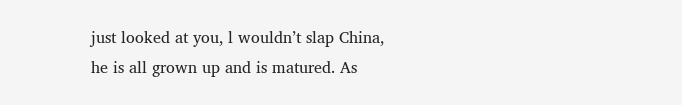just looked at you, l wouldn’t slap China, he is all grown up and is matured. As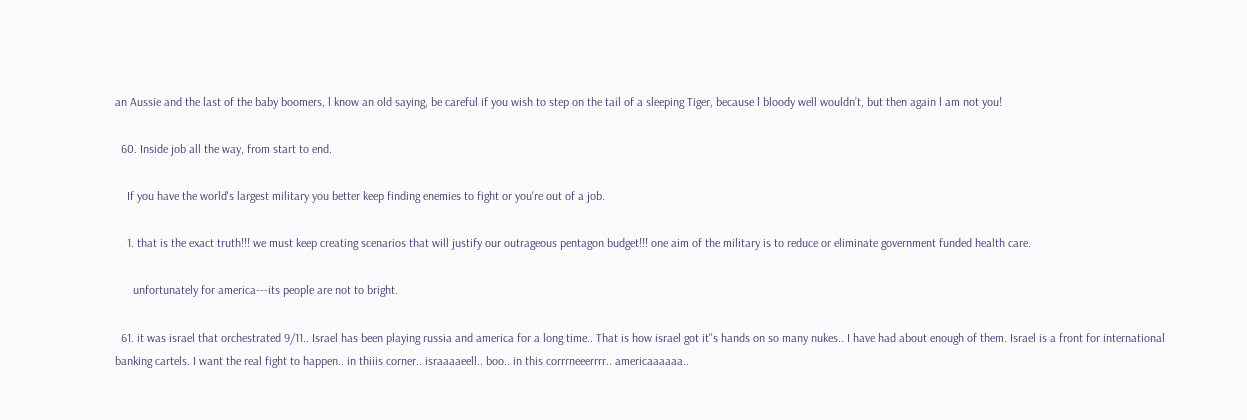an Aussie and the last of the baby boomers, l know an old saying, be careful if you wish to step on the tail of a sleeping Tiger, because l bloody well wouldn’t, but then again l am not you!

  60. Inside job all the way, from start to end.

    If you have the world's largest military you better keep finding enemies to fight or you're out of a job.

    1. that is the exact truth!!! we must keep creating scenarios that will justify our outrageous pentagon budget!!! one aim of the military is to reduce or eliminate government funded health care.

      unfortunately for america---its people are not to bright.

  61. it was israel that orchestrated 9/11.. Israel has been playing russia and america for a long time.. That is how israel got it''s hands on so many nukes.. I have had about enough of them. Israel is a front for international banking cartels. I want the real fight to happen.. in thiiis corner.. israaaaeell.. boo.. in this corrrneeerrrr.. americaaaaaa..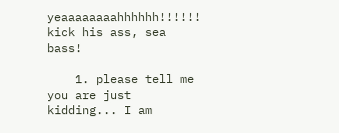yeaaaaaaaahhhhhh!!!!!! kick his ass, sea bass!

    1. please tell me you are just kidding... I am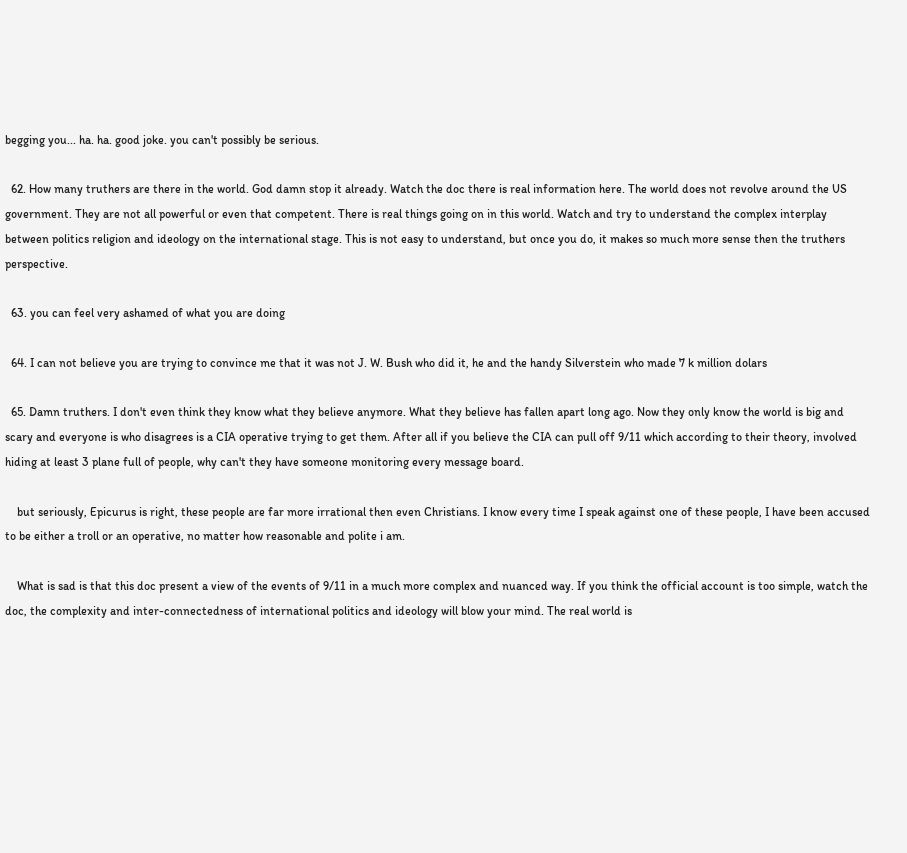begging you... ha. ha. good joke. you can't possibly be serious.

  62. How many truthers are there in the world. God damn stop it already. Watch the doc there is real information here. The world does not revolve around the US government. They are not all powerful or even that competent. There is real things going on in this world. Watch and try to understand the complex interplay between politics religion and ideology on the international stage. This is not easy to understand, but once you do, it makes so much more sense then the truthers perspective.

  63. you can feel very ashamed of what you are doing

  64. I can not believe you are trying to convince me that it was not J. W. Bush who did it, he and the handy Silverstein who made 7 k million dolars

  65. Damn truthers. I don't even think they know what they believe anymore. What they believe has fallen apart long ago. Now they only know the world is big and scary and everyone is who disagrees is a CIA operative trying to get them. After all if you believe the CIA can pull off 9/11 which according to their theory, involved hiding at least 3 plane full of people, why can't they have someone monitoring every message board.

    but seriously, Epicurus is right, these people are far more irrational then even Christians. I know every time I speak against one of these people, I have been accused to be either a troll or an operative, no matter how reasonable and polite i am.

    What is sad is that this doc present a view of the events of 9/11 in a much more complex and nuanced way. If you think the official account is too simple, watch the doc, the complexity and inter-connectedness of international politics and ideology will blow your mind. The real world is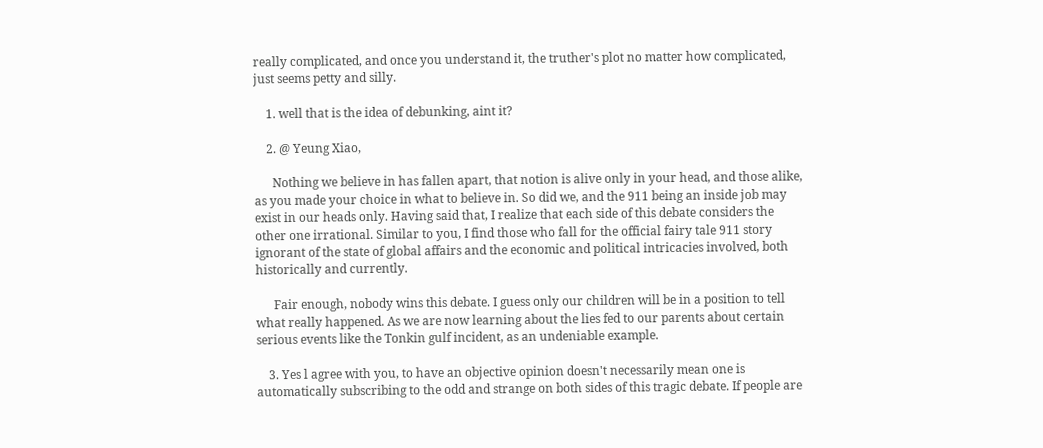really complicated, and once you understand it, the truther's plot no matter how complicated, just seems petty and silly.

    1. well that is the idea of debunking, aint it?

    2. @ Yeung Xiao,

      Nothing we believe in has fallen apart, that notion is alive only in your head, and those alike, as you made your choice in what to believe in. So did we, and the 911 being an inside job may exist in our heads only. Having said that, I realize that each side of this debate considers the other one irrational. Similar to you, I find those who fall for the official fairy tale 911 story ignorant of the state of global affairs and the economic and political intricacies involved, both historically and currently.

      Fair enough, nobody wins this debate. I guess only our children will be in a position to tell what really happened. As we are now learning about the lies fed to our parents about certain serious events like the Tonkin gulf incident, as an undeniable example.

    3. Yes l agree with you, to have an objective opinion doesn't necessarily mean one is automatically subscribing to the odd and strange on both sides of this tragic debate. If people are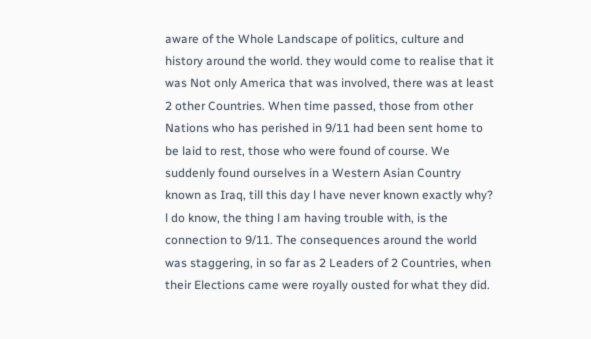aware of the Whole Landscape of politics, culture and history around the world. they would come to realise that it was Not only America that was involved, there was at least 2 other Countries. When time passed, those from other Nations who has perished in 9/11 had been sent home to be laid to rest, those who were found of course. We suddenly found ourselves in a Western Asian Country known as Iraq, till this day l have never known exactly why? l do know, the thing l am having trouble with, is the connection to 9/11. The consequences around the world was staggering, in so far as 2 Leaders of 2 Countries, when their Elections came were royally ousted for what they did.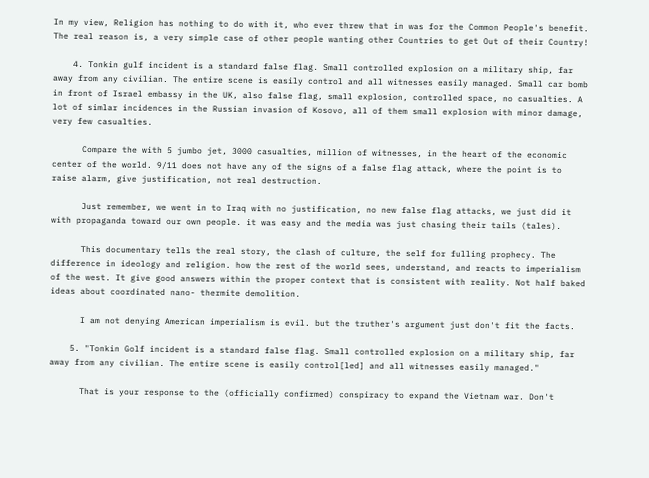In my view, Religion has nothing to do with it, who ever threw that in was for the Common People's benefit. The real reason is, a very simple case of other people wanting other Countries to get Out of their Country!

    4. Tonkin gulf incident is a standard false flag. Small controlled explosion on a military ship, far away from any civilian. The entire scene is easily control and all witnesses easily managed. Small car bomb in front of Israel embassy in the UK, also false flag, small explosion, controlled space, no casualties. A lot of simlar incidences in the Russian invasion of Kosovo, all of them small explosion with minor damage, very few casualties.

      Compare the with 5 jumbo jet, 3000 casualties, million of witnesses, in the heart of the economic center of the world. 9/11 does not have any of the signs of a false flag attack, where the point is to raise alarm, give justification, not real destruction.

      Just remember, we went in to Iraq with no justification, no new false flag attacks, we just did it with propaganda toward our own people. it was easy and the media was just chasing their tails (tales).

      This documentary tells the real story, the clash of culture, the self for fulling prophecy. The difference in ideology and religion. how the rest of the world sees, understand, and reacts to imperialism of the west. It give good answers within the proper context that is consistent with reality. Not half baked ideas about coordinated nano- thermite demolition.

      I am not denying American imperialism is evil. but the truther's argument just don't fit the facts.

    5. "Tonkin Golf incident is a standard false flag. Small controlled explosion on a military ship, far away from any civilian. The entire scene is easily control[led] and all witnesses easily managed."

      That is your response to the (officially confirmed) conspiracy to expand the Vietnam war. Don't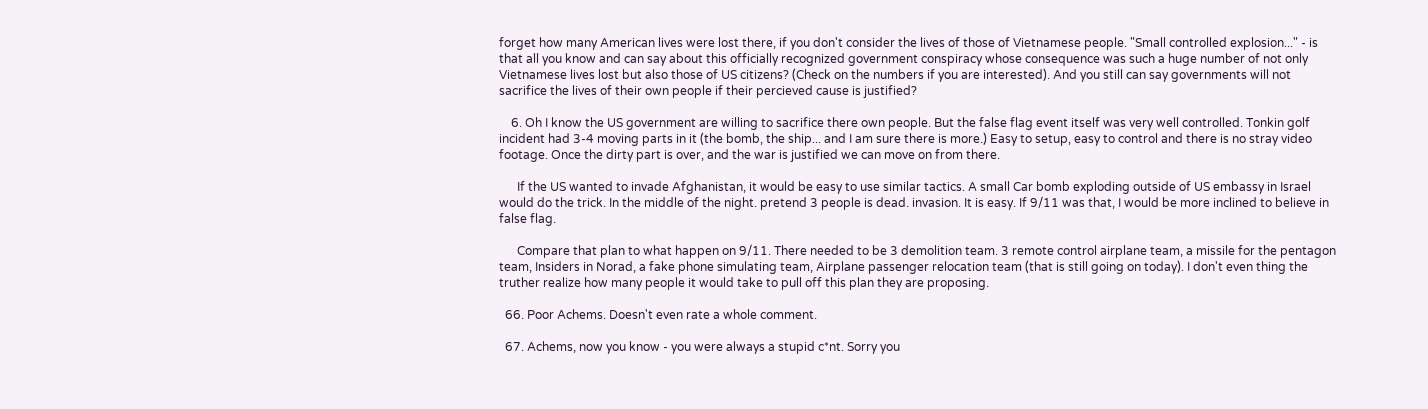forget how many American lives were lost there, if you don't consider the lives of those of Vietnamese people. "Small controlled explosion..." - is that all you know and can say about this officially recognized government conspiracy whose consequence was such a huge number of not only Vietnamese lives lost but also those of US citizens? (Check on the numbers if you are interested). And you still can say governments will not sacrifice the lives of their own people if their percieved cause is justified?

    6. Oh I know the US government are willing to sacrifice there own people. But the false flag event itself was very well controlled. Tonkin golf incident had 3-4 moving parts in it (the bomb, the ship... and I am sure there is more.) Easy to setup, easy to control and there is no stray video footage. Once the dirty part is over, and the war is justified we can move on from there.

      If the US wanted to invade Afghanistan, it would be easy to use similar tactics. A small Car bomb exploding outside of US embassy in Israel would do the trick. In the middle of the night. pretend 3 people is dead. invasion. It is easy. If 9/11 was that, I would be more inclined to believe in false flag.

      Compare that plan to what happen on 9/11. There needed to be 3 demolition team. 3 remote control airplane team, a missile for the pentagon team, Insiders in Norad, a fake phone simulating team, Airplane passenger relocation team (that is still going on today). I don't even thing the truther realize how many people it would take to pull off this plan they are proposing.

  66. Poor Achems. Doesn't even rate a whole comment.

  67. Achems, now you know - you were always a stupid c*nt. Sorry you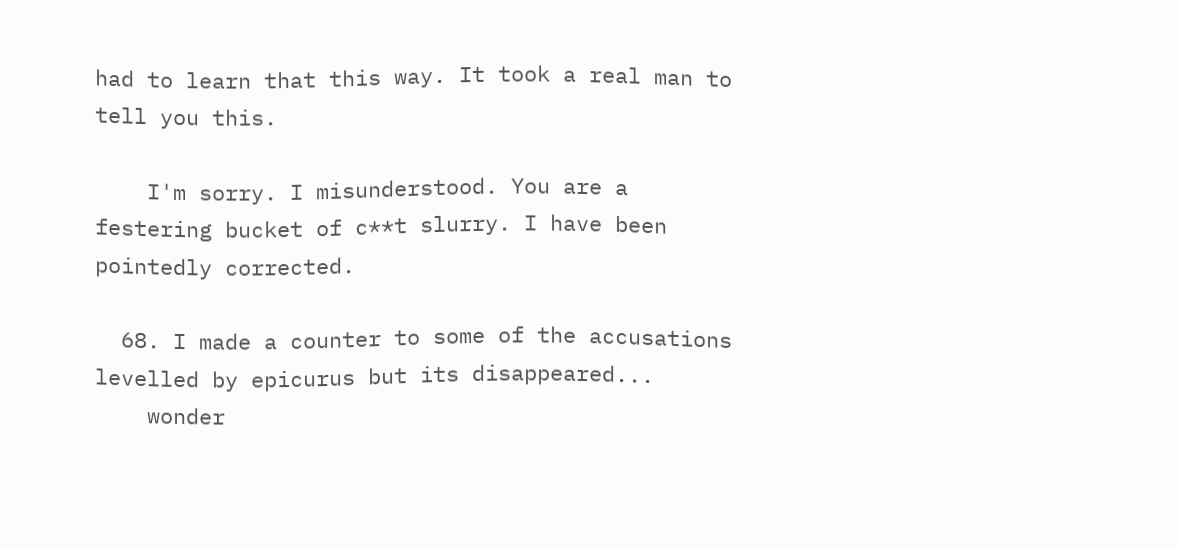had to learn that this way. It took a real man to tell you this.

    I'm sorry. I misunderstood. You are a festering bucket of c**t slurry. I have been pointedly corrected.

  68. I made a counter to some of the accusations levelled by epicurus but its disappeared...
    wonder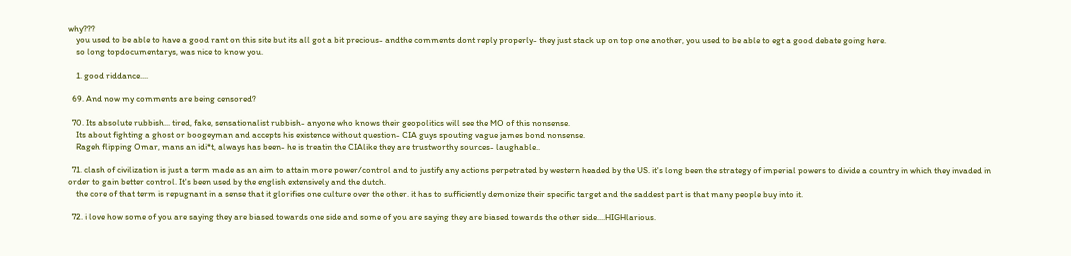why???
    you used to be able to have a good rant on this site but its all got a bit precious- andthe comments dont reply properly- they just stack up on top one another, you used to be able to egt a good debate going here.
    so long topdocumentarys, was nice to know you.

    1. good riddance....

  69. And now my comments are being censored?

  70. Its absolute rubbish... tired, fake, sensationalist rubbish- anyone who knows their geopolitics will see the MO of this nonsense.
    Its about fighting a ghost or boogeyman and accepts his existence without question- CIA guys spouting vague james bond nonsense.
    Rageh flipping Omar, mans an idi*t, always has been- he is treatin the CIAlike they are trustworthy sources- laughable..

  71. clash of civilization is just a term made as an aim to attain more power/control and to justify any actions perpetrated by western headed by the US. it's long been the strategy of imperial powers to divide a country in which they invaded in order to gain better control. It's been used by the english extensively and the dutch.
    the core of that term is repugnant in a sense that it glorifies one culture over the other. it has to sufficiently demonize their specific target and the saddest part is that many people buy into it.

  72. i love how some of you are saying they are biased towards one side and some of you are saying they are biased towards the other side....HIGHlarious.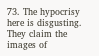73. The hypocrisy here is disgusting. They claim the images of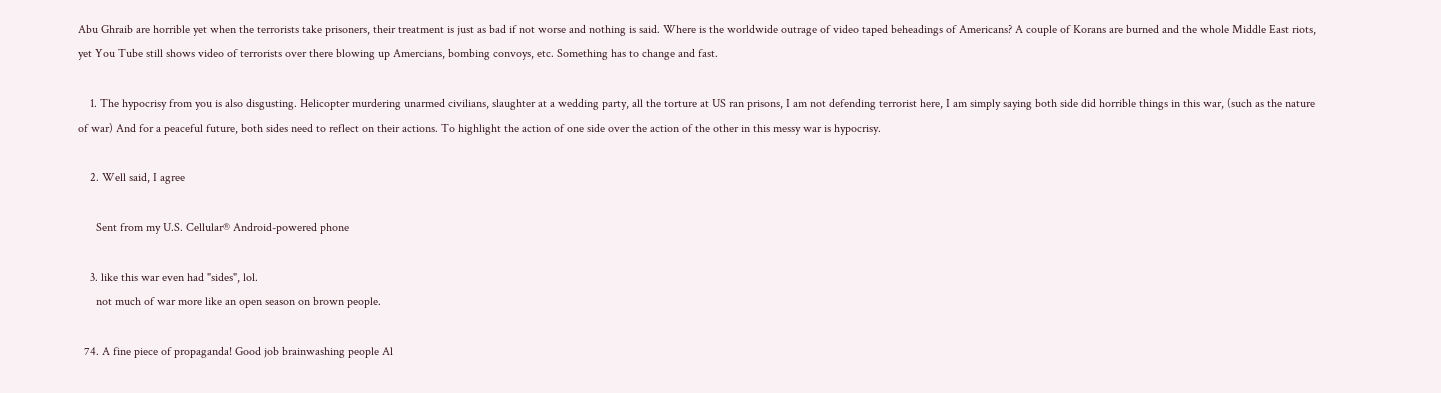Abu Ghraib are horrible yet when the terrorists take prisoners, their treatment is just as bad if not worse and nothing is said. Where is the worldwide outrage of video taped beheadings of Americans? A couple of Korans are burned and the whole Middle East riots, yet You Tube still shows video of terrorists over there blowing up Amercians, bombing convoys, etc. Something has to change and fast.

    1. The hypocrisy from you is also disgusting. Helicopter murdering unarmed civilians, slaughter at a wedding party, all the torture at US ran prisons, I am not defending terrorist here, I am simply saying both side did horrible things in this war, (such as the nature of war) And for a peaceful future, both sides need to reflect on their actions. To highlight the action of one side over the action of the other in this messy war is hypocrisy.

    2. Well said, I agree

      Sent from my U.S. Cellular® Android-powered phone

    3. like this war even had "sides", lol.
      not much of war more like an open season on brown people.

  74. A fine piece of propaganda! Good job brainwashing people Al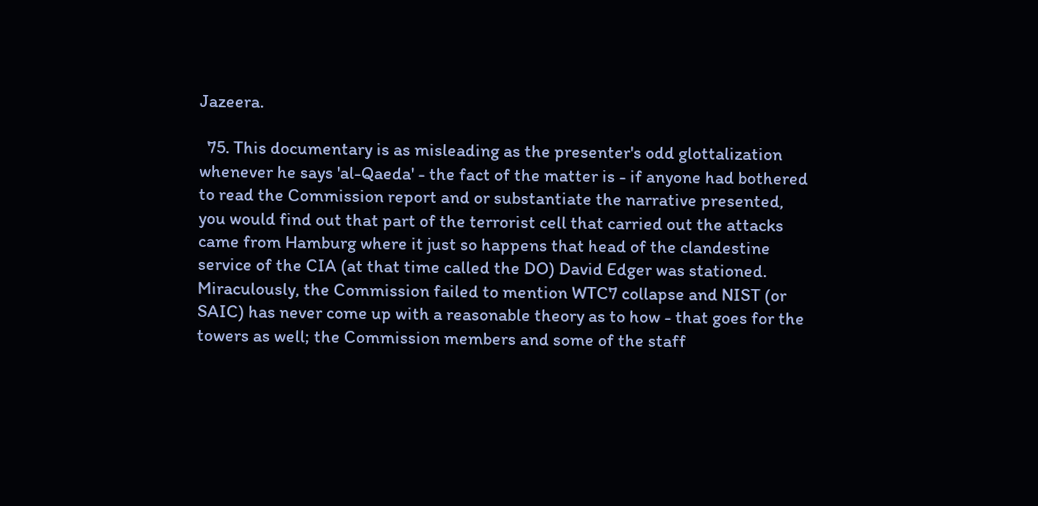Jazeera.

  75. This documentary is as misleading as the presenter's odd glottalization whenever he says 'al-Qaeda' - the fact of the matter is - if anyone had bothered to read the Commission report and or substantiate the narrative presented, you would find out that part of the terrorist cell that carried out the attacks came from Hamburg where it just so happens that head of the clandestine service of the CIA (at that time called the DO) David Edger was stationed. Miraculously, the Commission failed to mention WTC7 collapse and NIST (or SAIC) has never come up with a reasonable theory as to how - that goes for the towers as well; the Commission members and some of the staff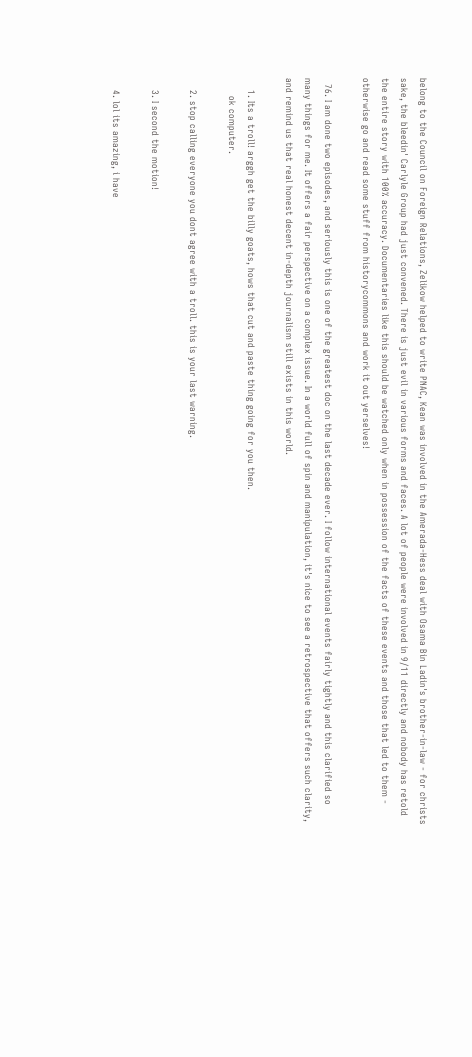belong to the Council on Foreign Relations, Zelikow helped to write PNAC, Kean was involved in the Amerada-Hess deal with Osama Bin Ladin's brother-in-law - for christs sake, the bleedin' Carlyle Group had just convened. There is just evil in various forms and faces. A lot of people were involved in 9/11 directly and nobody has retold the entire story with 100% accuracy. Documentaries like this should be watched only when in possession of the facts of these events and those that led to them - otherwise go and read some stuff from historycommons and work it out yerselves!

  76. I am done two episodes, and seriously this is one of the greatest doc on the last decade ever. I follow international events fairly tightly and this clarified so many things for me. It offers a fair perspective on a complex issue. In a world full of spin and manipulation, it's nice to see a retrospective that offers such clarity, and remind us that real honest decent in-depth journalism still exists in this world.

    1. Its a troll! arggh get the billy goats, hows that cut and paste thing going for you then.
      ok computer.

    2. stop calling everyone you dont agree with a troll. this is your last warning.

    3. I second the motion!

    4. lol its amazing, i have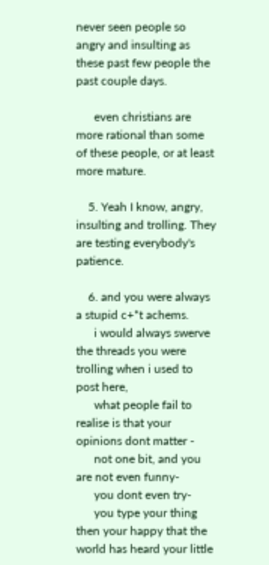never seen people so angry and insulting as these past few people the past couple days.

      even christians are more rational than some of these people, or at least more mature.

    5. Yeah I know, angry, insulting and trolling. They are testing everybody's patience.

    6. and you were always a stupid c+*t achems.
      i would always swerve the threads you were trolling when i used to post here,
      what people fail to realise is that your opinions dont matter -
      not one bit, and you are not even funny-
      you dont even try-
      you type your thing then your happy that the world has heard your little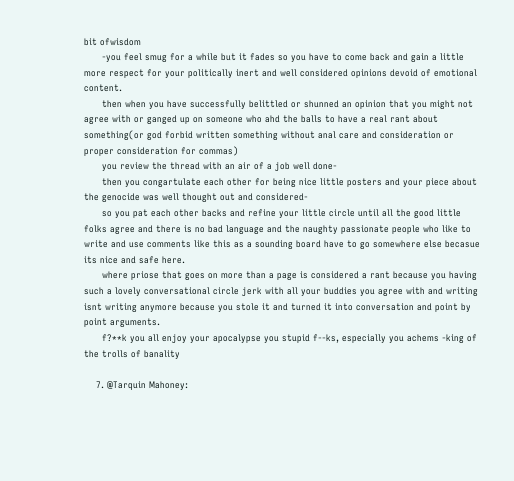bit ofwisdom
      -you feel smug for a while but it fades so you have to come back and gain a little more respect for your politically inert and well considered opinions devoid of emotional content.
      then when you have successfully belittled or shunned an opinion that you might not agree with or ganged up on someone who ahd the balls to have a real rant about something(or god forbid written something without anal care and consideration or proper consideration for commas)
      you review the thread with an air of a job well done-
      then you congartulate each other for being nice little posters and your piece about the genocide was well thought out and considered-
      so you pat each other backs and refine your little circle until all the good little folks agree and there is no bad language and the naughty passionate people who like to write and use comments like this as a sounding board have to go somewhere else becasue its nice and safe here.
      where priose that goes on more than a page is considered a rant because you having such a lovely conversational circle jerk with all your buddies you agree with and writing isnt writing anymore because you stole it and turned it into conversation and point by point arguments.
      f?**k you all enjoy your apocalypse you stupid f--ks, especially you achems -king of the trolls of banality

    7. @Tarquin Mahoney: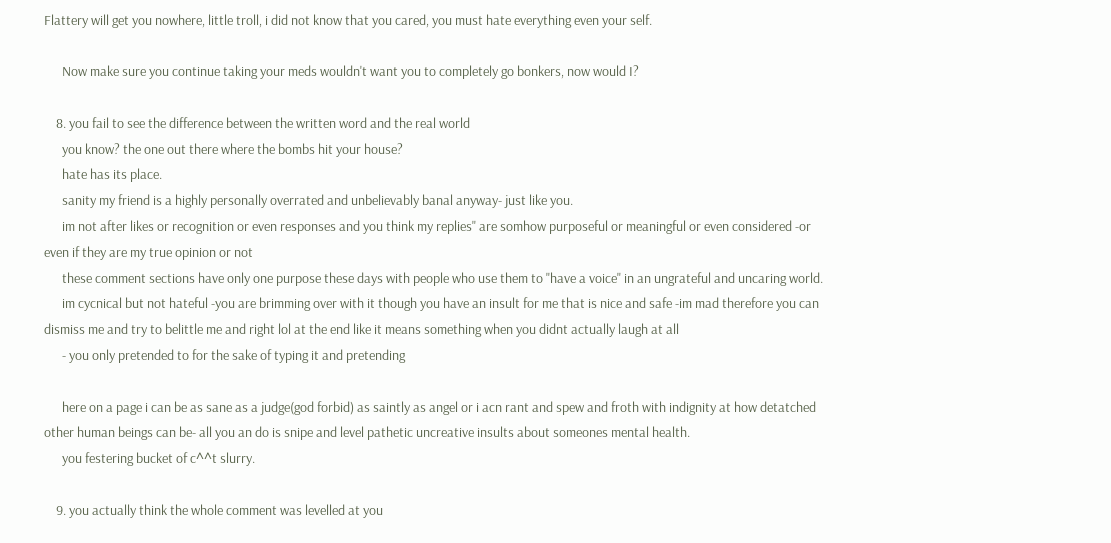Flattery will get you nowhere, little troll, i did not know that you cared, you must hate everything even your self.

      Now make sure you continue taking your meds wouldn't want you to completely go bonkers, now would I?

    8. you fail to see the difference between the written word and the real world
      you know? the one out there where the bombs hit your house?
      hate has its place.
      sanity my friend is a highly personally overrated and unbelievably banal anyway- just like you.
      im not after likes or recognition or even responses and you think my replies" are somhow purposeful or meaningful or even considered -or even if they are my true opinion or not
      these comment sections have only one purpose these days with people who use them to "have a voice" in an ungrateful and uncaring world.
      im cycnical but not hateful -you are brimming over with it though you have an insult for me that is nice and safe -im mad therefore you can dismiss me and try to belittle me and right lol at the end like it means something when you didnt actually laugh at all
      - you only pretended to for the sake of typing it and pretending

      here on a page i can be as sane as a judge(god forbid) as saintly as angel or i acn rant and spew and froth with indignity at how detatched other human beings can be- all you an do is snipe and level pathetic uncreative insults about someones mental health.
      you festering bucket of c^^t slurry.

    9. you actually think the whole comment was levelled at you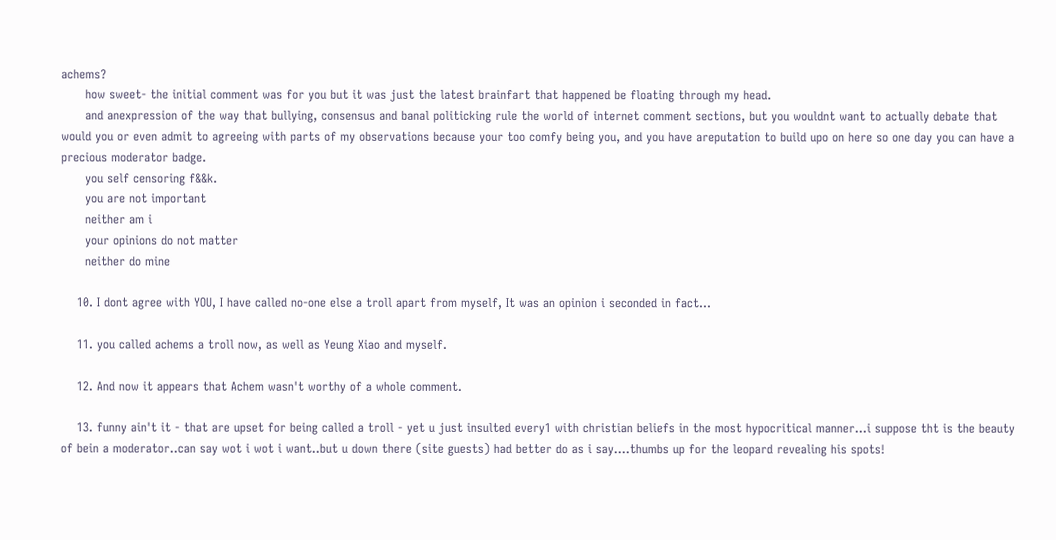achems?
      how sweet- the initial comment was for you but it was just the latest brainfart that happened be floating through my head.
      and anexpression of the way that bullying, consensus and banal politicking rule the world of internet comment sections, but you wouldnt want to actually debate that would you or even admit to agreeing with parts of my observations because your too comfy being you, and you have areputation to build upo on here so one day you can have a precious moderator badge.
      you self censoring f&&k.
      you are not important
      neither am i
      your opinions do not matter
      neither do mine

    10. I dont agree with YOU, I have called no-one else a troll apart from myself, It was an opinion i seconded in fact...

    11. you called achems a troll now, as well as Yeung Xiao and myself.

    12. And now it appears that Achem wasn't worthy of a whole comment.

    13. funny ain't it - that are upset for being called a troll - yet u just insulted every1 with christian beliefs in the most hypocritical manner...i suppose tht is the beauty of bein a moderator..can say wot i wot i want..but u down there (site guests) had better do as i say....thumbs up for the leopard revealing his spots!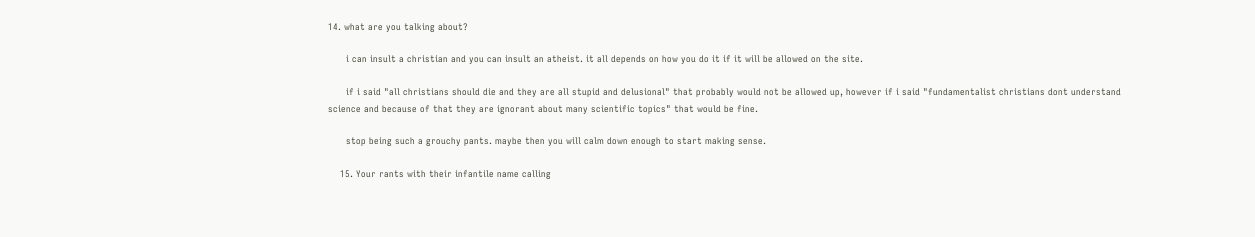14. what are you talking about?

      i can insult a christian and you can insult an atheist. it all depends on how you do it if it will be allowed on the site.

      if i said "all christians should die and they are all stupid and delusional" that probably would not be allowed up, however if i said "fundamentalist christians dont understand science and because of that they are ignorant about many scientific topics" that would be fine.

      stop being such a grouchy pants. maybe then you will calm down enough to start making sense.

    15. Your rants with their infantile name calling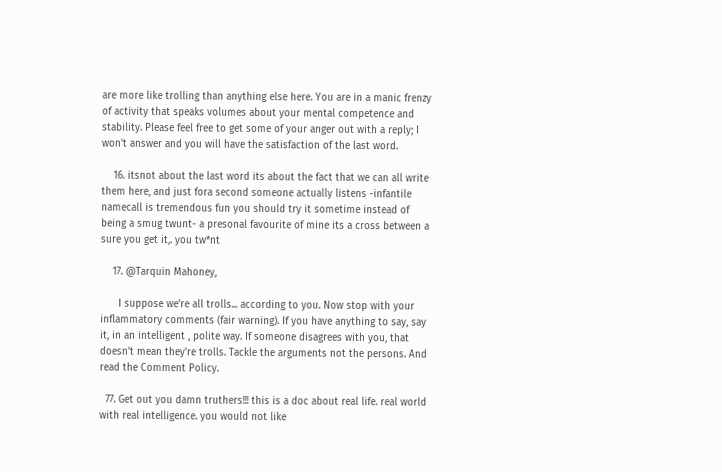are more like trolling than anything else here. You are in a manic frenzy of activity that speaks volumes about your mental competence and stability. Please feel free to get some of your anger out with a reply; I won't answer and you will have the satisfaction of the last word.

    16. itsnot about the last word its about the fact that we can all write them here, and just fora second someone actually listens -infantile namecall is tremendous fun you should try it sometime instead of being a smug twunt- a presonal favourite of mine its a cross between a sure you get it,. you tw*nt

    17. @Tarquin Mahoney,

      I suppose we're all trolls... according to you. Now stop with your inflammatory comments (fair warning). If you have anything to say, say it, in an intelligent , polite way. If someone disagrees with you, that doesn't mean they're trolls. Tackle the arguments not the persons. And read the Comment Policy.

  77. Get out you damn truthers!!! this is a doc about real life. real world with real intelligence. you would not like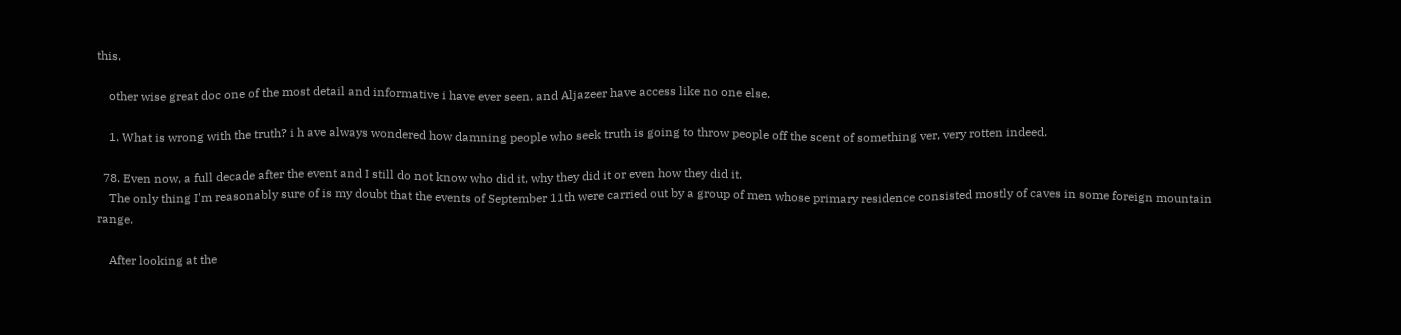this.

    other wise great doc one of the most detail and informative i have ever seen. and Aljazeer have access like no one else.

    1. What is wrong with the truth? i h ave always wondered how damning people who seek truth is going to throw people off the scent of something ver, very rotten indeed.

  78. Even now, a full decade after the event and I still do not know who did it, why they did it or even how they did it.
    The only thing I'm reasonably sure of is my doubt that the events of September 11th were carried out by a group of men whose primary residence consisted mostly of caves in some foreign mountain range.

    After looking at the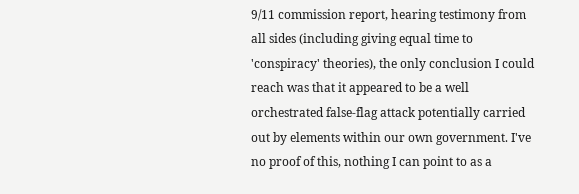9/11 commission report, hearing testimony from all sides (including giving equal time to 'conspiracy' theories), the only conclusion I could reach was that it appeared to be a well orchestrated false-flag attack potentially carried out by elements within our own government. I've no proof of this, nothing I can point to as a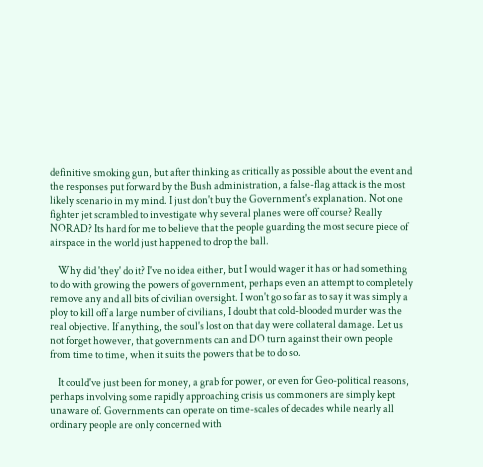definitive smoking gun, but after thinking as critically as possible about the event and the responses put forward by the Bush administration, a false-flag attack is the most likely scenario in my mind. I just don't buy the Government's explanation. Not one fighter jet scrambled to investigate why several planes were off course? Really NORAD? Its hard for me to believe that the people guarding the most secure piece of airspace in the world just happened to drop the ball.

    Why did 'they' do it? I've no idea either, but I would wager it has or had something to do with growing the powers of government, perhaps even an attempt to completely remove any and all bits of civilian oversight. I won't go so far as to say it was simply a ploy to kill off a large number of civilians, I doubt that cold-blooded murder was the real objective. If anything, the soul's lost on that day were collateral damage. Let us not forget however, that governments can and DO turn against their own people from time to time, when it suits the powers that be to do so.

    It could've just been for money, a grab for power, or even for Geo-political reasons, perhaps involving some rapidly approaching crisis us commoners are simply kept unaware of. Governments can operate on time-scales of decades while nearly all ordinary people are only concerned with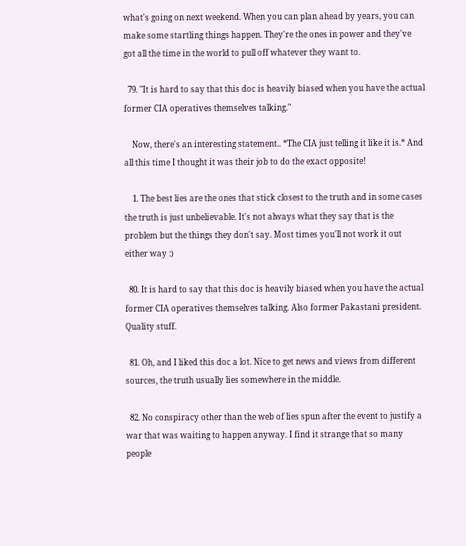what's going on next weekend. When you can plan ahead by years, you can make some startling things happen. They're the ones in power and they've got all the time in the world to pull off whatever they want to.

  79. "It is hard to say that this doc is heavily biased when you have the actual former CIA operatives themselves talking."

    Now, there's an interesting statement.. *The CIA just telling it like it is.* And all this time I thought it was their job to do the exact opposite!

    1. The best lies are the ones that stick closest to the truth and in some cases the truth is just unbelievable. It's not always what they say that is the problem but the things they don't say. Most times you'll not work it out either way :)

  80. It is hard to say that this doc is heavily biased when you have the actual former CIA operatives themselves talking. Also former Pakastani president. Quality stuff.

  81. Oh, and I liked this doc a lot. Nice to get news and views from different sources, the truth usually lies somewhere in the middle.

  82. No conspiracy other than the web of lies spun after the event to justify a war that was waiting to happen anyway. I find it strange that so many people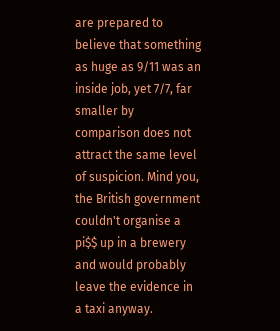are prepared to believe that something as huge as 9/11 was an inside job, yet 7/7, far smaller by comparison does not attract the same level of suspicion. Mind you, the British government couldn't organise a pi$$ up in a brewery and would probably leave the evidence in a taxi anyway.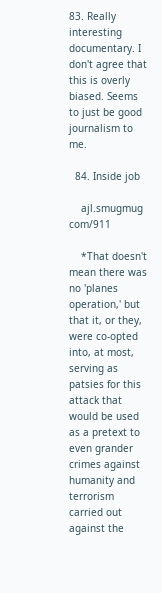83. Really interesting documentary. I don't agree that this is overly biased. Seems to just be good journalism to me.

  84. Inside job

    ajl.smugmug com/911

    *That doesn't mean there was no 'planes operation,' but that it, or they, were co-opted into, at most, serving as patsies for this attack that would be used as a pretext to even grander crimes against humanity and terrorism carried out against the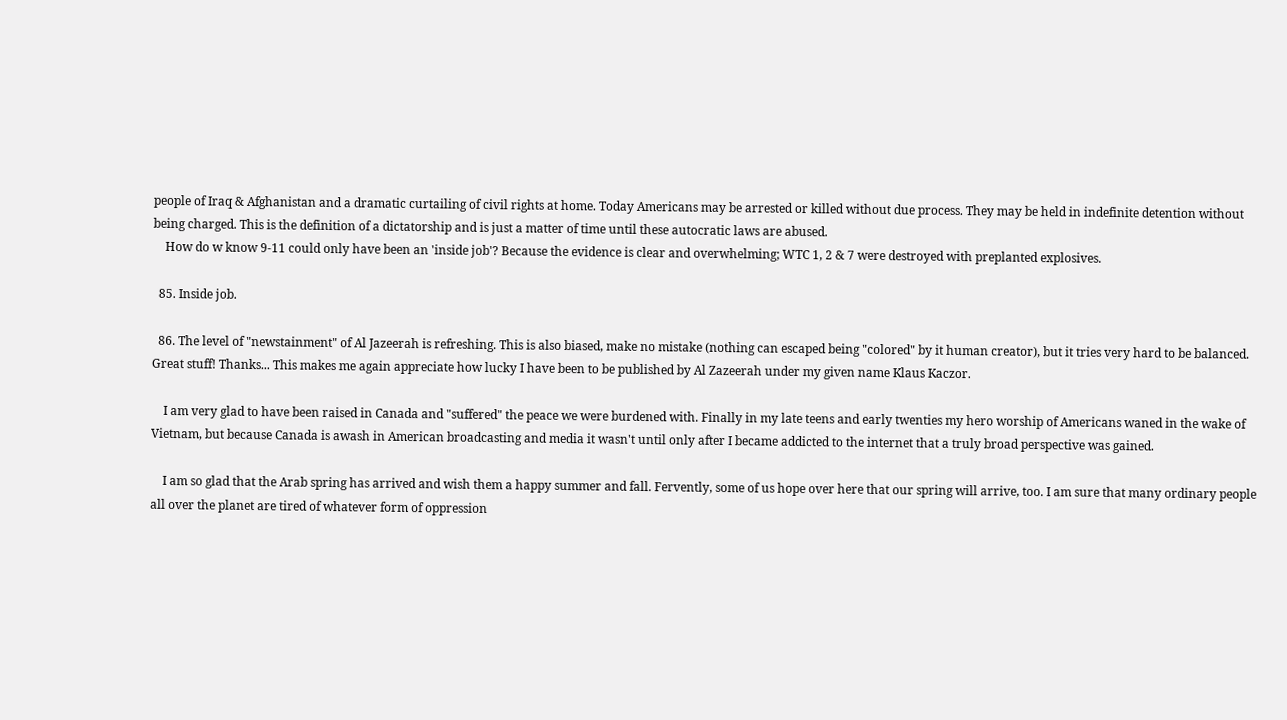people of Iraq & Afghanistan and a dramatic curtailing of civil rights at home. Today Americans may be arrested or killed without due process. They may be held in indefinite detention without being charged. This is the definition of a dictatorship and is just a matter of time until these autocratic laws are abused.
    How do w know 9-11 could only have been an 'inside job'? Because the evidence is clear and overwhelming; WTC 1, 2 & 7 were destroyed with preplanted explosives.

  85. Inside job.

  86. The level of "newstainment" of Al Jazeerah is refreshing. This is also biased, make no mistake (nothing can escaped being "colored" by it human creator), but it tries very hard to be balanced. Great stuff! Thanks... This makes me again appreciate how lucky I have been to be published by Al Zazeerah under my given name Klaus Kaczor.

    I am very glad to have been raised in Canada and "suffered" the peace we were burdened with. Finally in my late teens and early twenties my hero worship of Americans waned in the wake of Vietnam, but because Canada is awash in American broadcasting and media it wasn't until only after I became addicted to the internet that a truly broad perspective was gained.

    I am so glad that the Arab spring has arrived and wish them a happy summer and fall. Fervently, some of us hope over here that our spring will arrive, too. I am sure that many ordinary people all over the planet are tired of whatever form of oppression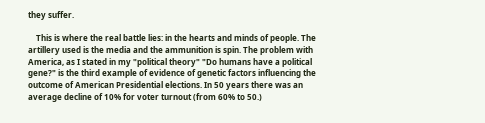they suffer.

    This is where the real battle lies: in the hearts and minds of people. The artillery used is the media and the ammunition is spin. The problem with America, as I stated in my "political theory" "Do humans have a political gene?" is the third example of evidence of genetic factors influencing the outcome of American Presidential elections. In 50 years there was an average decline of 10% for voter turnout (from 60% to 50.)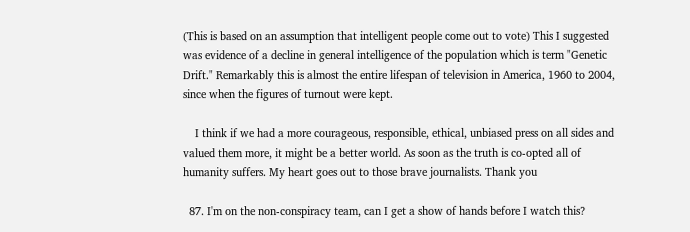(This is based on an assumption that intelligent people come out to vote) This I suggested was evidence of a decline in general intelligence of the population which is term "Genetic Drift." Remarkably this is almost the entire lifespan of television in America, 1960 to 2004, since when the figures of turnout were kept.

    I think if we had a more courageous, responsible, ethical, unbiased press on all sides and valued them more, it might be a better world. As soon as the truth is co-opted all of humanity suffers. My heart goes out to those brave journalists. Thank you

  87. I'm on the non-conspiracy team, can I get a show of hands before I watch this?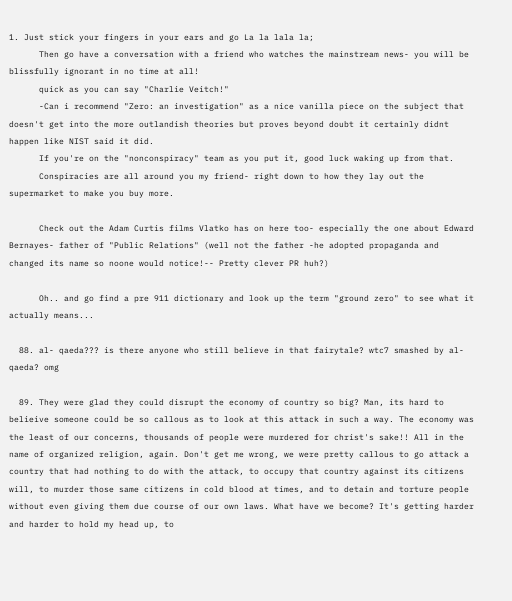1. Just stick your fingers in your ears and go La la lala la;
      Then go have a conversation with a friend who watches the mainstream news- you will be blissfully ignorant in no time at all!
      quick as you can say "Charlie Veitch!"
      -Can i recommend "Zero: an investigation" as a nice vanilla piece on the subject that doesn't get into the more outlandish theories but proves beyond doubt it certainly didnt happen like NIST said it did.
      If you're on the "nonconspiracy" team as you put it, good luck waking up from that.
      Conspiracies are all around you my friend- right down to how they lay out the supermarket to make you buy more.

      Check out the Adam Curtis films Vlatko has on here too- especially the one about Edward Bernayes- father of "Public Relations" (well not the father -he adopted propaganda and changed its name so noone would notice!-- Pretty clever PR huh?)

      Oh.. and go find a pre 911 dictionary and look up the term "ground zero" to see what it actually means...

  88. al- qaeda??? is there anyone who still believe in that fairytale? wtc7 smashed by al-qaeda? omg

  89. They were glad they could disrupt the economy of country so big? Man, its hard to belieive someone could be so callous as to look at this attack in such a way. The economy was the least of our concerns, thousands of people were murdered for christ's sake!! All in the name of organized religion, again. Don't get me wrong, we were pretty callous to go attack a country that had nothing to do with the attack, to occupy that country against its citizens will, to murder those same citizens in cold blood at times, and to detain and torture people without even giving them due course of our own laws. What have we become? It's getting harder and harder to hold my head up, to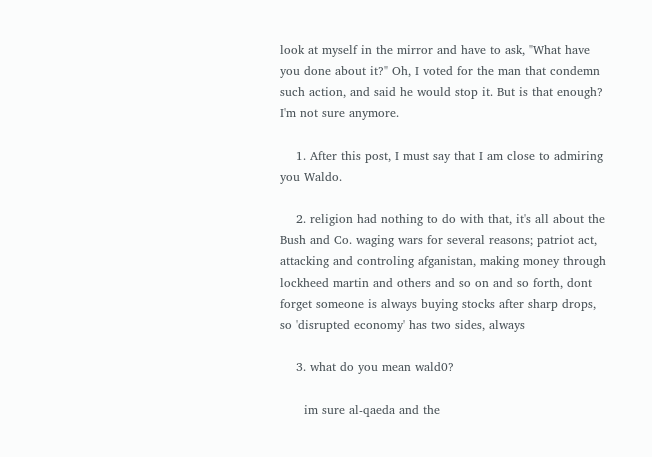look at myself in the mirror and have to ask, "What have you done about it?" Oh, I voted for the man that condemn such action, and said he would stop it. But is that enough? I'm not sure anymore.

    1. After this post, I must say that I am close to admiring you Waldo.

    2. religion had nothing to do with that, it's all about the Bush and Co. waging wars for several reasons; patriot act, attacking and controling afganistan, making money through lockheed martin and others and so on and so forth, dont forget someone is always buying stocks after sharp drops, so 'disrupted economy' has two sides, always

    3. what do you mean wald0?

      im sure al-qaeda and the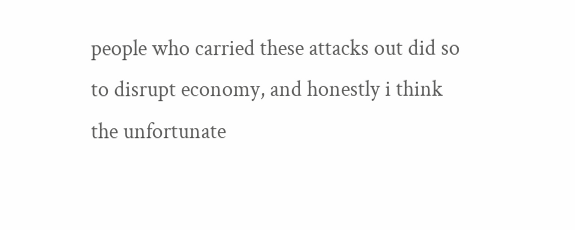people who carried these attacks out did so to disrupt economy, and honestly i think the unfortunate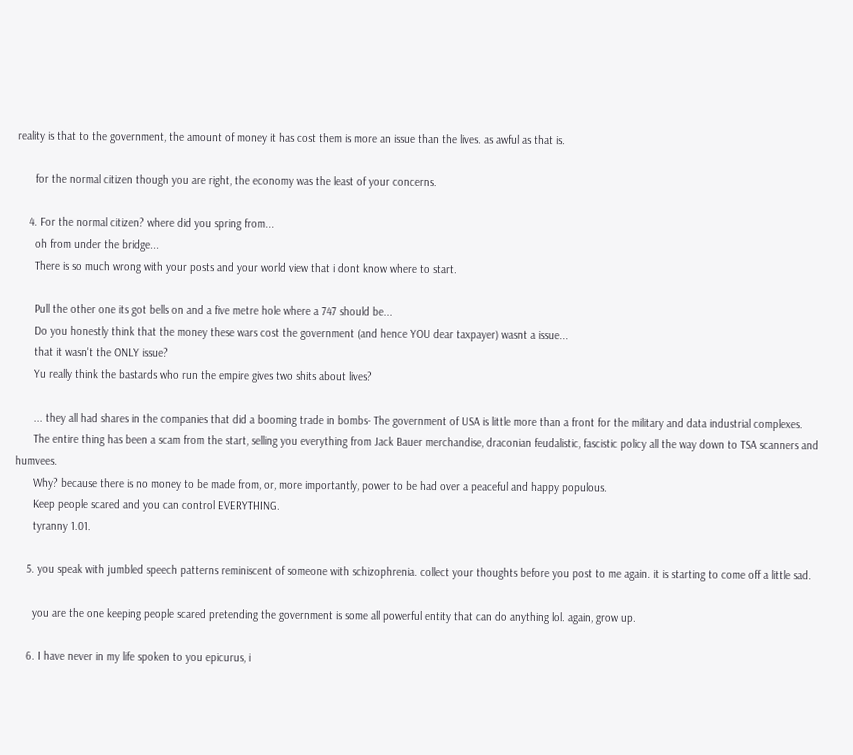reality is that to the government, the amount of money it has cost them is more an issue than the lives. as awful as that is.

      for the normal citizen though you are right, the economy was the least of your concerns.

    4. For the normal citizen? where did you spring from...
      oh from under the bridge...
      There is so much wrong with your posts and your world view that i dont know where to start.

      Pull the other one its got bells on and a five metre hole where a 747 should be...
      Do you honestly think that the money these wars cost the government (and hence YOU dear taxpayer) wasnt a issue...
      that it wasn't the ONLY issue?
      Yu really think the bastards who run the empire gives two shits about lives?

      ... they all had shares in the companies that did a booming trade in bombs- The government of USA is little more than a front for the military and data industrial complexes.
      The entire thing has been a scam from the start, selling you everything from Jack Bauer merchandise, draconian feudalistic, fascistic policy all the way down to TSA scanners and humvees.
      Why? because there is no money to be made from, or, more importantly, power to be had over a peaceful and happy populous.
      Keep people scared and you can control EVERYTHING.
      tyranny 1.01.

    5. you speak with jumbled speech patterns reminiscent of someone with schizophrenia. collect your thoughts before you post to me again. it is starting to come off a little sad.

      you are the one keeping people scared pretending the government is some all powerful entity that can do anything lol. again, grow up.

    6. I have never in my life spoken to you epicurus, i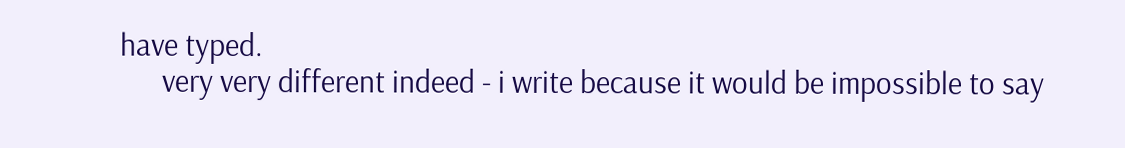have typed.
      very very different indeed - i write because it would be impossible to say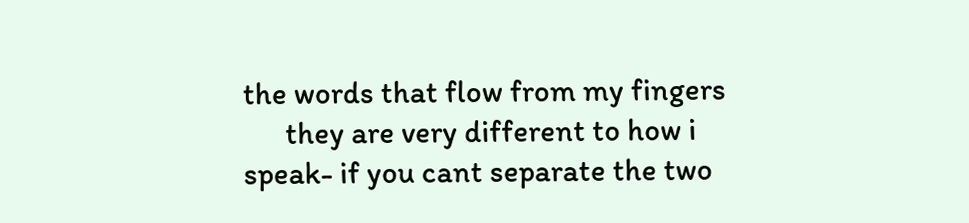the words that flow from my fingers
      they are very different to how i speak- if you cant separate the two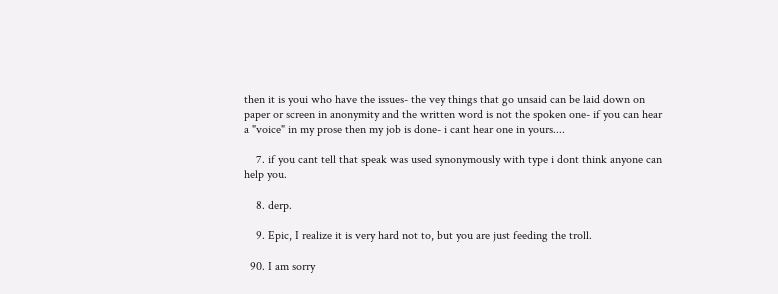then it is youi who have the issues- the vey things that go unsaid can be laid down on paper or screen in anonymity and the written word is not the spoken one- if you can hear a "voice" in my prose then my job is done- i cant hear one in yours....

    7. if you cant tell that speak was used synonymously with type i dont think anyone can help you.

    8. derp.

    9. Epic, I realize it is very hard not to, but you are just feeding the troll.

  90. I am sorry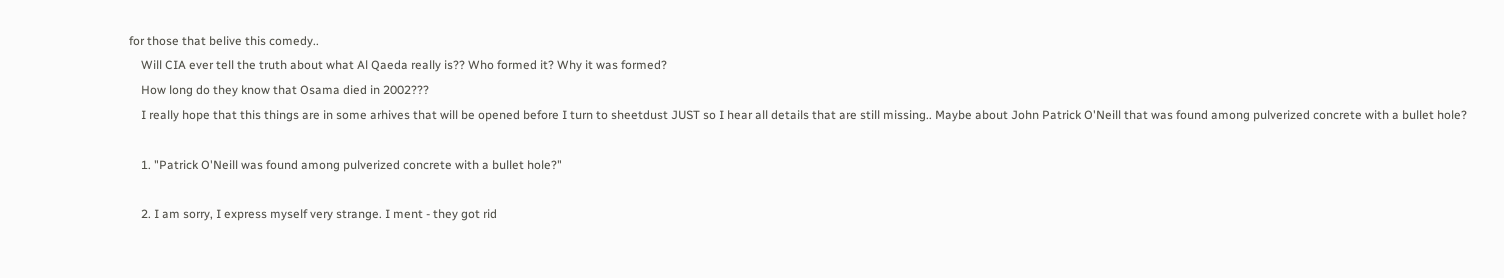for those that belive this comedy..
    Will CIA ever tell the truth about what Al Qaeda really is?? Who formed it? Why it was formed?
    How long do they know that Osama died in 2002???
    I really hope that this things are in some arhives that will be opened before I turn to sheetdust JUST so I hear all details that are still missing.. Maybe about John Patrick O'Neill that was found among pulverized concrete with a bullet hole?

    1. "Patrick O'Neill was found among pulverized concrete with a bullet hole?"

    2. I am sorry, I express myself very strange. I ment - they got rid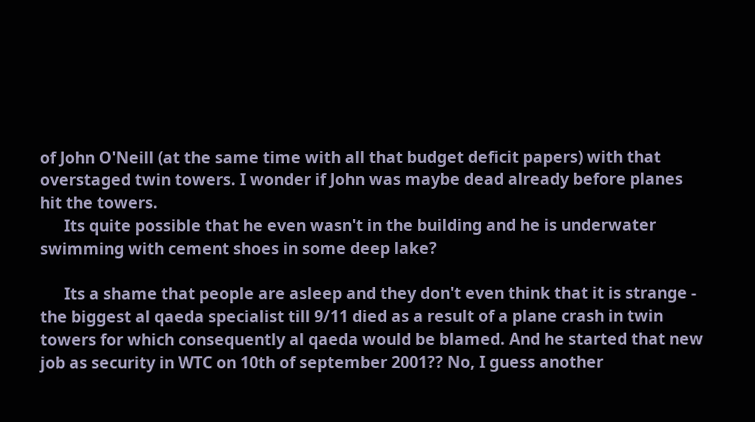of John O'Neill (at the same time with all that budget deficit papers) with that overstaged twin towers. I wonder if John was maybe dead already before planes hit the towers.
      Its quite possible that he even wasn't in the building and he is underwater swimming with cement shoes in some deep lake?

      Its a shame that people are asleep and they don't even think that it is strange - the biggest al qaeda specialist till 9/11 died as a result of a plane crash in twin towers for which consequently al qaeda would be blamed. And he started that new job as security in WTC on 10th of september 2001?? No, I guess another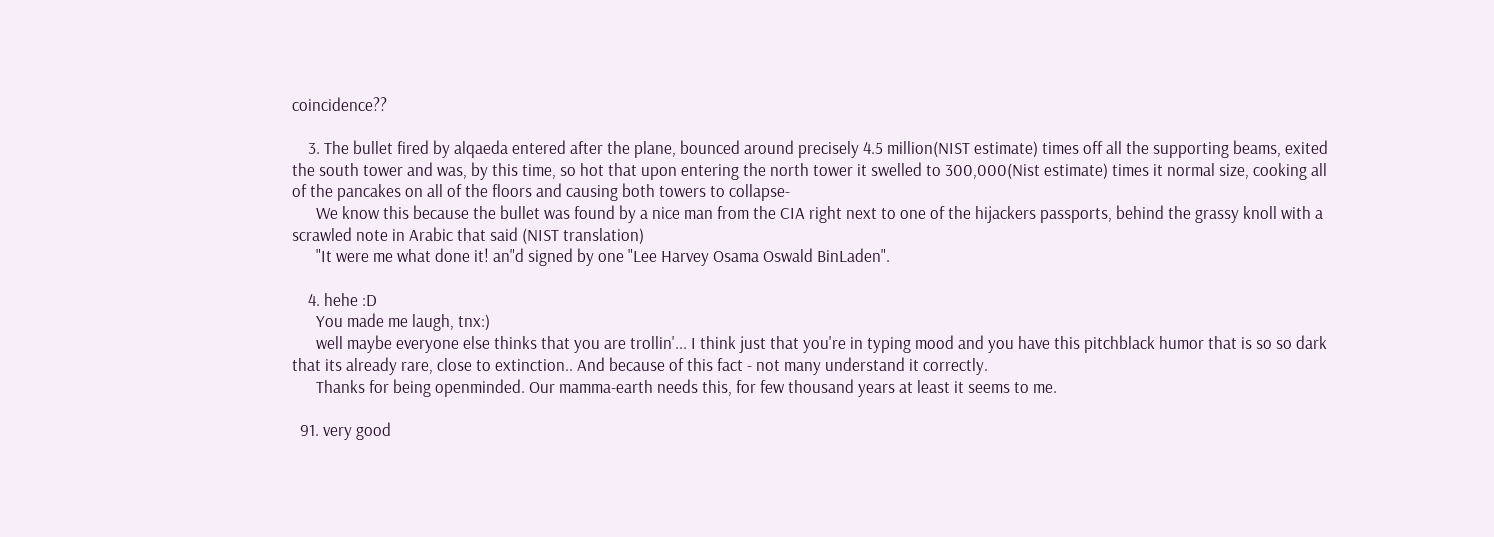coincidence??

    3. The bullet fired by alqaeda entered after the plane, bounced around precisely 4.5 million(NIST estimate) times off all the supporting beams, exited the south tower and was, by this time, so hot that upon entering the north tower it swelled to 300,000(Nist estimate) times it normal size, cooking all of the pancakes on all of the floors and causing both towers to collapse-
      We know this because the bullet was found by a nice man from the CIA right next to one of the hijackers passports, behind the grassy knoll with a scrawled note in Arabic that said (NIST translation)
      "It were me what done it! an"d signed by one "Lee Harvey Osama Oswald BinLaden".

    4. hehe :D
      You made me laugh, tnx:)
      well maybe everyone else thinks that you are trollin'... I think just that you're in typing mood and you have this pitchblack humor that is so so dark that its already rare, close to extinction.. And because of this fact - not many understand it correctly.
      Thanks for being openminded. Our mamma-earth needs this, for few thousand years at least it seems to me.

  91. very good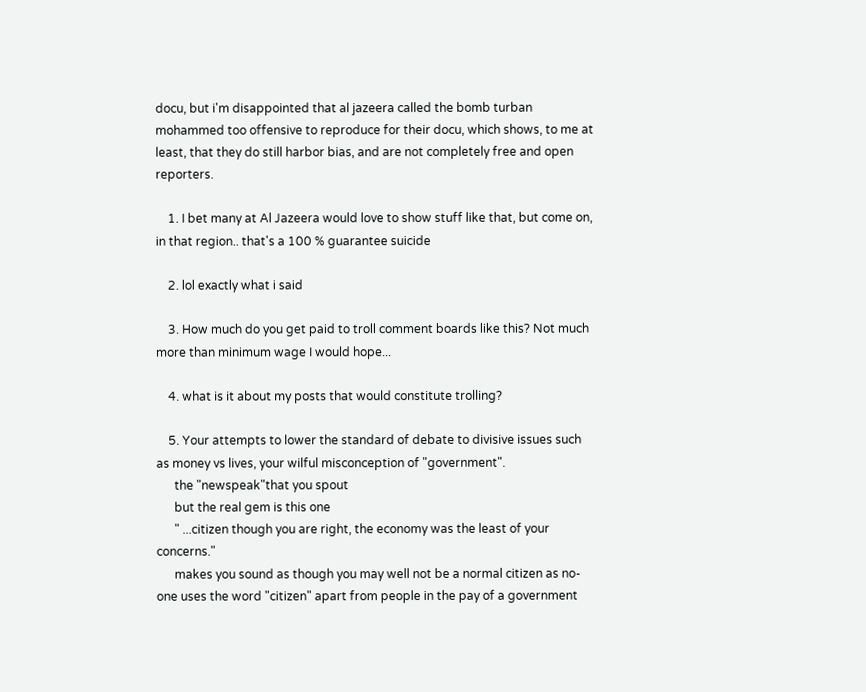docu, but i'm disappointed that al jazeera called the bomb turban mohammed too offensive to reproduce for their docu, which shows, to me at least, that they do still harbor bias, and are not completely free and open reporters.

    1. I bet many at Al Jazeera would love to show stuff like that, but come on, in that region.. that's a 100 % guarantee suicide

    2. lol exactly what i said

    3. How much do you get paid to troll comment boards like this? Not much more than minimum wage I would hope...

    4. what is it about my posts that would constitute trolling?

    5. Your attempts to lower the standard of debate to divisive issues such as money vs lives, your wilful misconception of "government".
      the "newspeak"that you spout
      but the real gem is this one
      " ...citizen though you are right, the economy was the least of your concerns."
      makes you sound as though you may well not be a normal citizen as no-one uses the word "citizen" apart from people in the pay of a government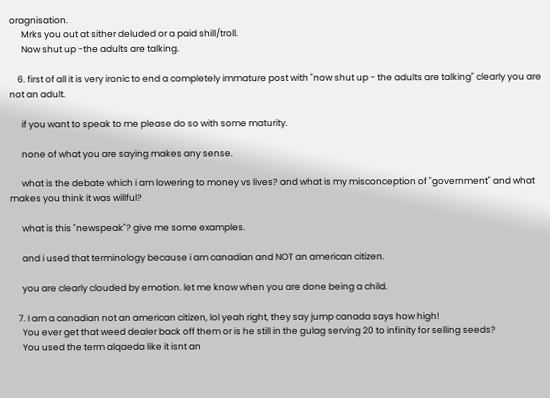oragnisation.
      Mrks you out at sither deluded or a paid shill/troll.
      Now shut up -the adults are talking.

    6. first of all it is very ironic to end a completely immature post with "now shut up - the adults are talking" clearly you are not an adult.

      if you want to speak to me please do so with some maturity.

      none of what you are saying makes any sense.

      what is the debate which i am lowering to money vs lives? and what is my misconception of "government" and what makes you think it was willful?

      what is this "newspeak"? give me some examples.

      and i used that terminology because i am canadian and NOT an american citizen.

      you are clearly clouded by emotion. let me know when you are done being a child.

    7. I am a canadian not an american citizen, lol yeah right, they say jump canada says how high!
      You ever get that weed dealer back off them or is he still in the gulag serving 20 to infinity for selling seeds?
      You used the term alqaeda like it isnt an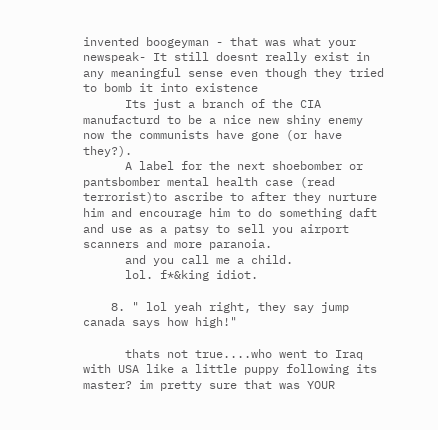invented boogeyman - that was what your newspeak- It still doesnt really exist in any meaningful sense even though they tried to bomb it into existence
      Its just a branch of the CIA manufacturd to be a nice new shiny enemy now the communists have gone (or have they?).
      A label for the next shoebomber or pantsbomber mental health case (read terrorist)to ascribe to after they nurture him and encourage him to do something daft and use as a patsy to sell you airport scanners and more paranoia.
      and you call me a child.
      lol. f*&king idiot.

    8. " lol yeah right, they say jump canada says how high!"

      thats not true....who went to Iraq with USA like a little puppy following its master? im pretty sure that was YOUR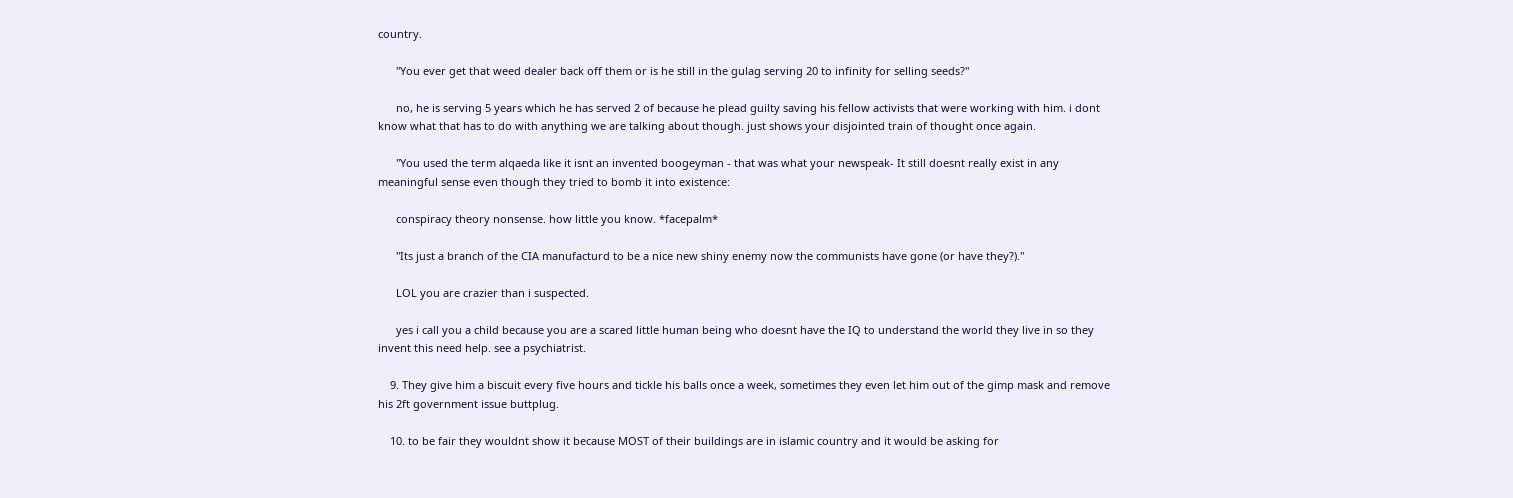country.

      "You ever get that weed dealer back off them or is he still in the gulag serving 20 to infinity for selling seeds?"

      no, he is serving 5 years which he has served 2 of because he plead guilty saving his fellow activists that were working with him. i dont know what that has to do with anything we are talking about though. just shows your disjointed train of thought once again.

      "You used the term alqaeda like it isnt an invented boogeyman - that was what your newspeak- It still doesnt really exist in any meaningful sense even though they tried to bomb it into existence:

      conspiracy theory nonsense. how little you know. *facepalm*

      "Its just a branch of the CIA manufacturd to be a nice new shiny enemy now the communists have gone (or have they?)."

      LOL you are crazier than i suspected.

      yes i call you a child because you are a scared little human being who doesnt have the IQ to understand the world they live in so they invent this need help. see a psychiatrist.

    9. They give him a biscuit every five hours and tickle his balls once a week, sometimes they even let him out of the gimp mask and remove his 2ft government issue buttplug.

    10. to be fair they wouldnt show it because MOST of their buildings are in islamic country and it would be asking for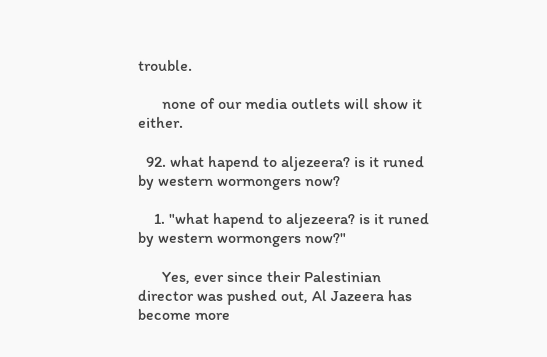trouble.

      none of our media outlets will show it either.

  92. what hapend to aljezeera? is it runed by western wormongers now?

    1. "what hapend to aljezeera? is it runed by western wormongers now?"

      Yes, ever since their Palestinian director was pushed out, Al Jazeera has become more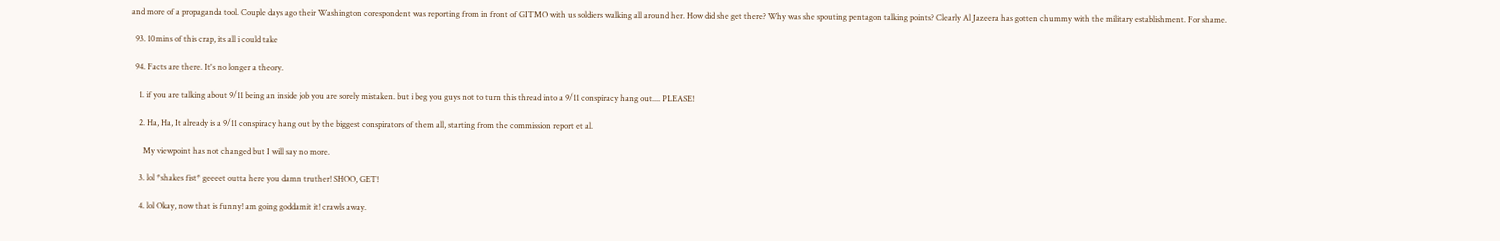and more of a propaganda tool. Couple days ago their Washington corespondent was reporting from in front of GITMO with us soldiers walking all around her. How did she get there? Why was she spouting pentagon talking points? Clearly Al Jazeera has gotten chummy with the military establishment. For shame.

  93. 10mins of this crap, its all i could take

  94. Facts are there. It's no longer a theory.

    1. if you are talking about 9/11 being an inside job you are sorely mistaken. but i beg you guys not to turn this thread into a 9/11 conspiracy hang out.... PLEASE!

    2. Ha, Ha, It already is a 9/11 conspiracy hang out by the biggest conspirators of them all, starting from the commission report et al.

      My viewpoint has not changed but I will say no more.

    3. lol *shakes fist* geeeet outta here you damn truther! SHOO, GET!

    4. lol Okay, now that is funny! am going goddamit it! crawls away.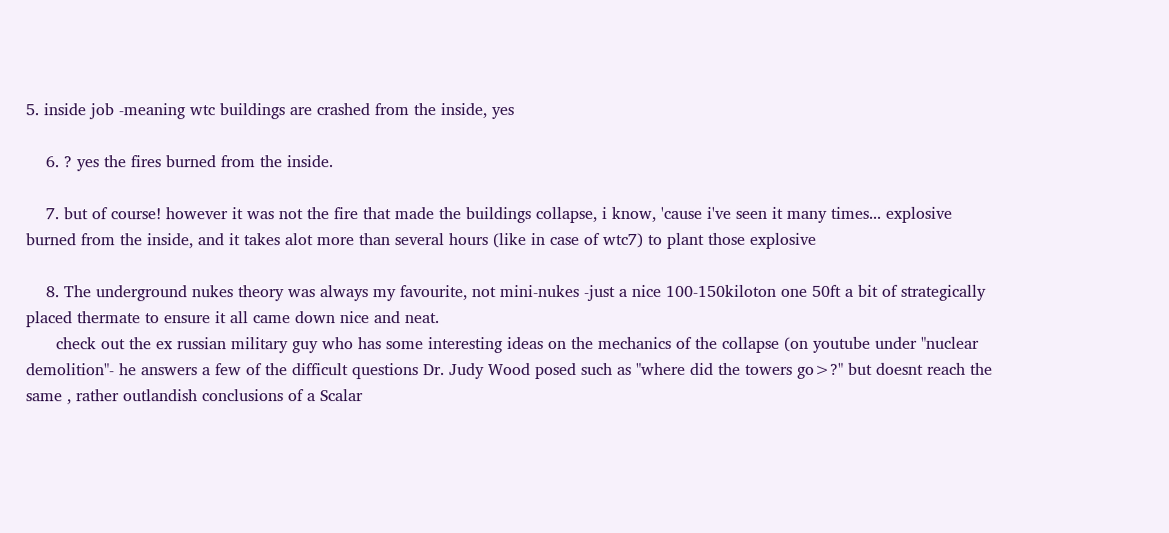5. inside job -meaning wtc buildings are crashed from the inside, yes

    6. ? yes the fires burned from the inside.

    7. but of course! however it was not the fire that made the buildings collapse, i know, 'cause i've seen it many times... explosive burned from the inside, and it takes alot more than several hours (like in case of wtc7) to plant those explosive

    8. The underground nukes theory was always my favourite, not mini-nukes -just a nice 100-150kiloton one 50ft a bit of strategically placed thermate to ensure it all came down nice and neat.
      check out the ex russian military guy who has some interesting ideas on the mechanics of the collapse (on youtube under "nuclear demolition"- he answers a few of the difficult questions Dr. Judy Wood posed such as "where did the towers go>?" but doesnt reach the same , rather outlandish conclusions of a Scalar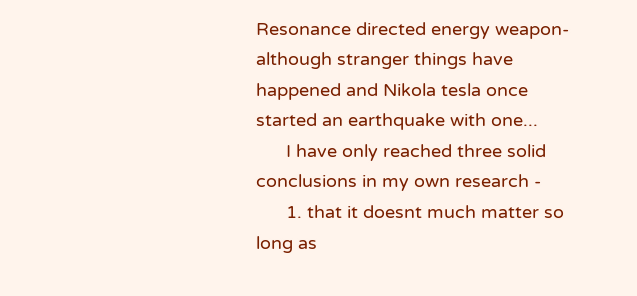Resonance directed energy weapon- although stranger things have happened and Nikola tesla once started an earthquake with one...
      I have only reached three solid conclusions in my own research -
      1. that it doesnt much matter so long as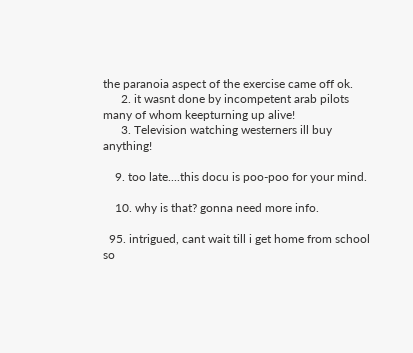the paranoia aspect of the exercise came off ok.
      2. it wasnt done by incompetent arab pilots many of whom keepturning up alive!
      3. Television watching westerners ill buy anything!

    9. too late....this docu is poo-poo for your mind.

    10. why is that? gonna need more info.

  95. intrigued, cant wait till i get home from school so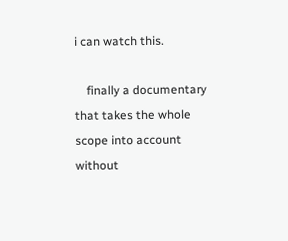i can watch this.

    finally a documentary that takes the whole scope into account without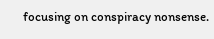focusing on conspiracy nonsense.